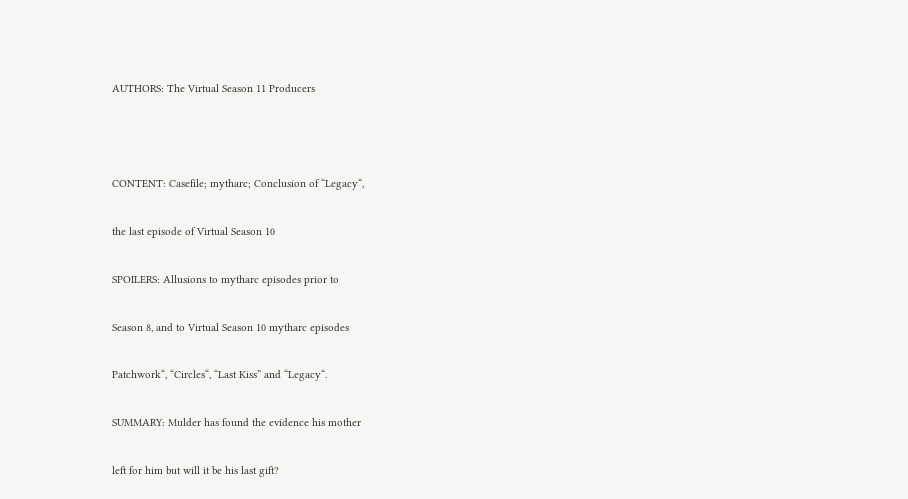AUTHORS: The Virtual Season 11 Producers



CONTENT: Casefile; mytharc; Conclusion of “Legacy“,

the last episode of Virtual Season 10

SPOILERS: Allusions to mytharc episodes prior to

Season 8, and to Virtual Season 10 mytharc episodes

Patchwork“, “Circles“, “Last Kiss” and “Legacy“.

SUMMARY: Mulder has found the evidence his mother

left for him but will it be his last gift?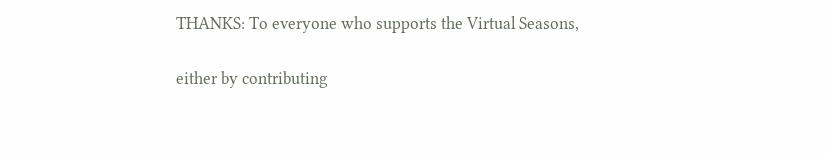THANKS: To everyone who supports the Virtual Seasons,

either by contributing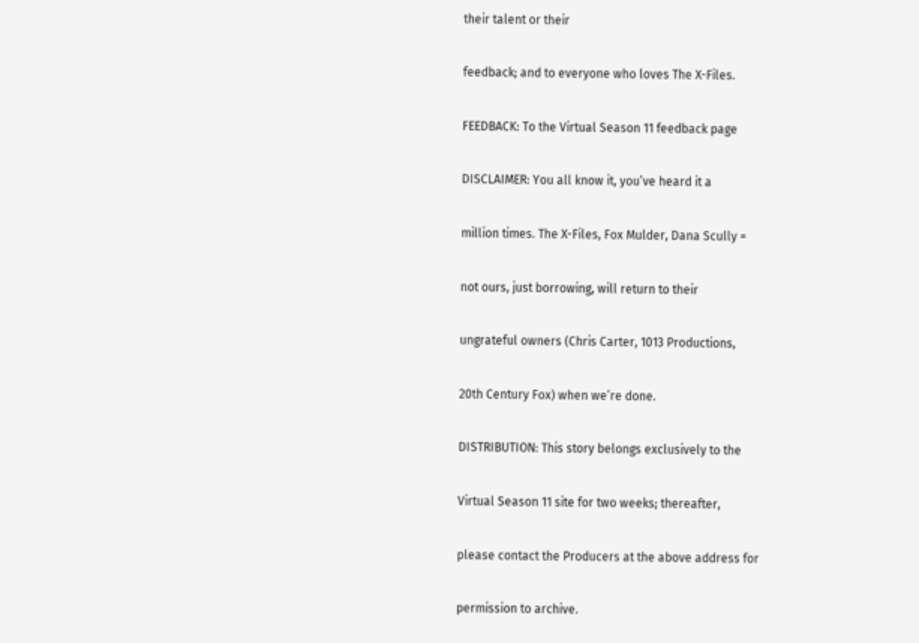their talent or their

feedback; and to everyone who loves The X-Files.

FEEDBACK: To the Virtual Season 11 feedback page

DISCLAIMER: You all know it, you’ve heard it a

million times. The X-Files, Fox Mulder, Dana Scully =

not ours, just borrowing, will return to their

ungrateful owners (Chris Carter, 1013 Productions,

20th Century Fox) when we’re done.

DISTRIBUTION: This story belongs exclusively to the

Virtual Season 11 site for two weeks; thereafter,

please contact the Producers at the above address for

permission to archive.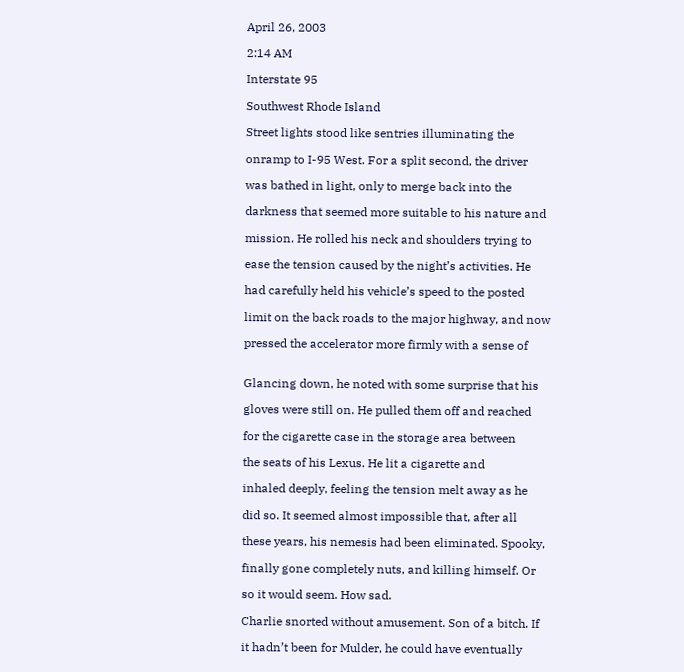April 26, 2003

2:14 AM

Interstate 95

Southwest Rhode Island

Street lights stood like sentries illuminating the

onramp to I-95 West. For a split second, the driver

was bathed in light, only to merge back into the

darkness that seemed more suitable to his nature and

mission. He rolled his neck and shoulders trying to

ease the tension caused by the night’s activities. He

had carefully held his vehicle’s speed to the posted

limit on the back roads to the major highway, and now

pressed the accelerator more firmly with a sense of


Glancing down, he noted with some surprise that his

gloves were still on. He pulled them off and reached

for the cigarette case in the storage area between

the seats of his Lexus. He lit a cigarette and

inhaled deeply, feeling the tension melt away as he

did so. It seemed almost impossible that, after all

these years, his nemesis had been eliminated. Spooky,

finally gone completely nuts, and killing himself. Or

so it would seem. How sad.

Charlie snorted without amusement. Son of a bitch. If

it hadn’t been for Mulder, he could have eventually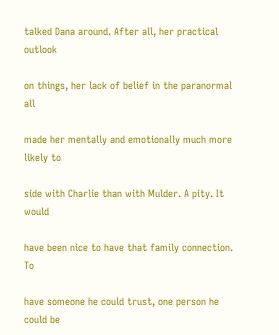talked Dana around. After all, her practical outlook

on things, her lack of belief in the paranormal all

made her mentally and emotionally much more likely to

side with Charlie than with Mulder. A pity. It would

have been nice to have that family connection. To

have someone he could trust, one person he could be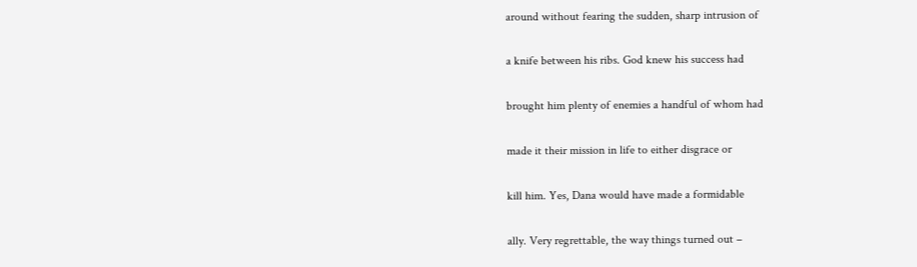around without fearing the sudden, sharp intrusion of

a knife between his ribs. God knew his success had

brought him plenty of enemies a handful of whom had

made it their mission in life to either disgrace or

kill him. Yes, Dana would have made a formidable

ally. Very regrettable, the way things turned out –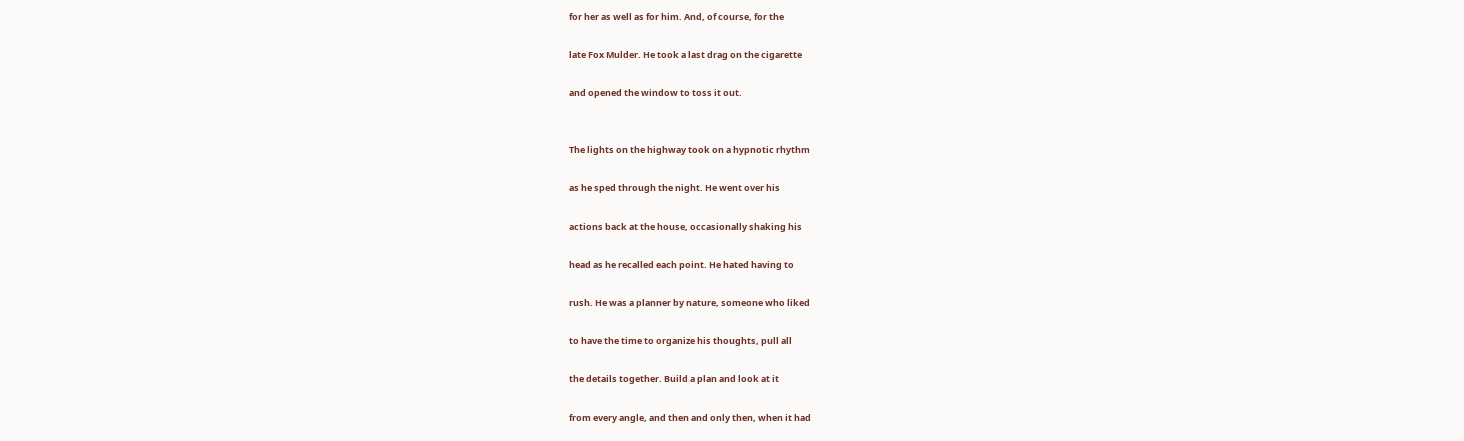for her as well as for him. And, of course, for the

late Fox Mulder. He took a last drag on the cigarette

and opened the window to toss it out.


The lights on the highway took on a hypnotic rhythm

as he sped through the night. He went over his

actions back at the house, occasionally shaking his

head as he recalled each point. He hated having to

rush. He was a planner by nature, someone who liked

to have the time to organize his thoughts, pull all

the details together. Build a plan and look at it

from every angle, and then and only then, when it had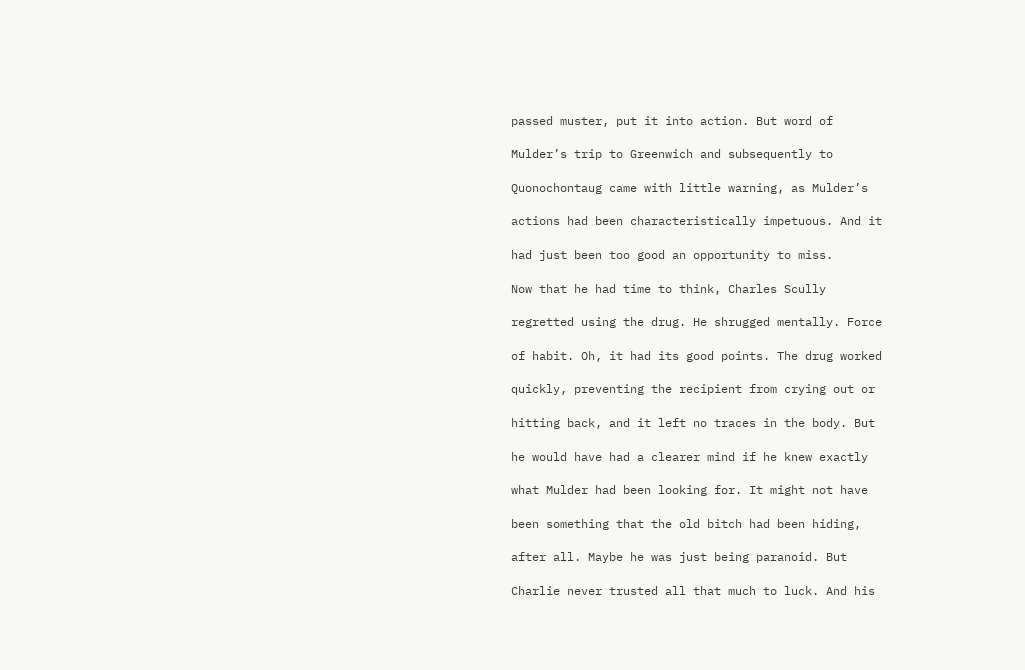passed muster, put it into action. But word of

Mulder’s trip to Greenwich and subsequently to

Quonochontaug came with little warning, as Mulder’s

actions had been characteristically impetuous. And it

had just been too good an opportunity to miss.

Now that he had time to think, Charles Scully

regretted using the drug. He shrugged mentally. Force

of habit. Oh, it had its good points. The drug worked

quickly, preventing the recipient from crying out or

hitting back, and it left no traces in the body. But

he would have had a clearer mind if he knew exactly

what Mulder had been looking for. It might not have

been something that the old bitch had been hiding,

after all. Maybe he was just being paranoid. But

Charlie never trusted all that much to luck. And his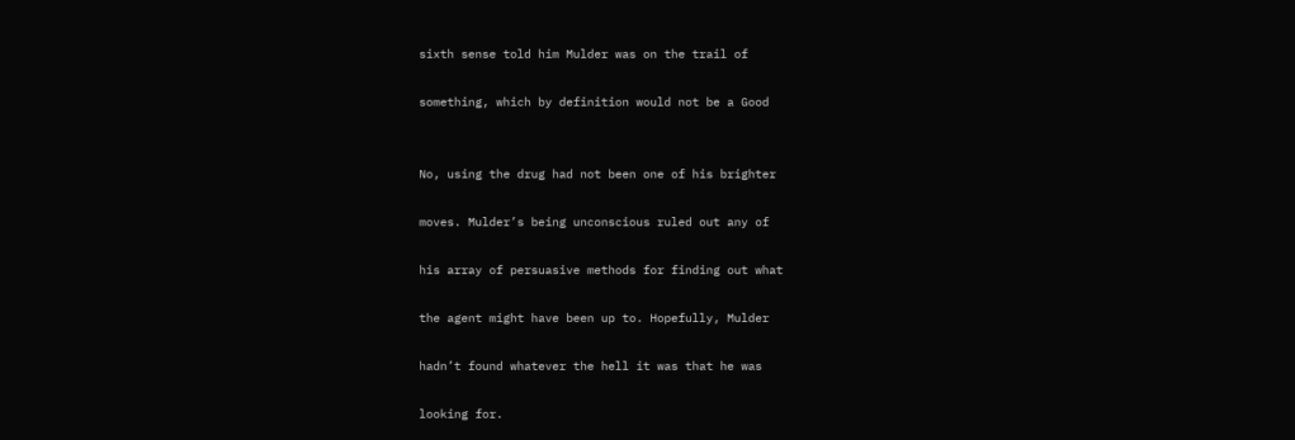sixth sense told him Mulder was on the trail of

something, which by definition would not be a Good


No, using the drug had not been one of his brighter

moves. Mulder’s being unconscious ruled out any of

his array of persuasive methods for finding out what

the agent might have been up to. Hopefully, Mulder

hadn’t found whatever the hell it was that he was

looking for.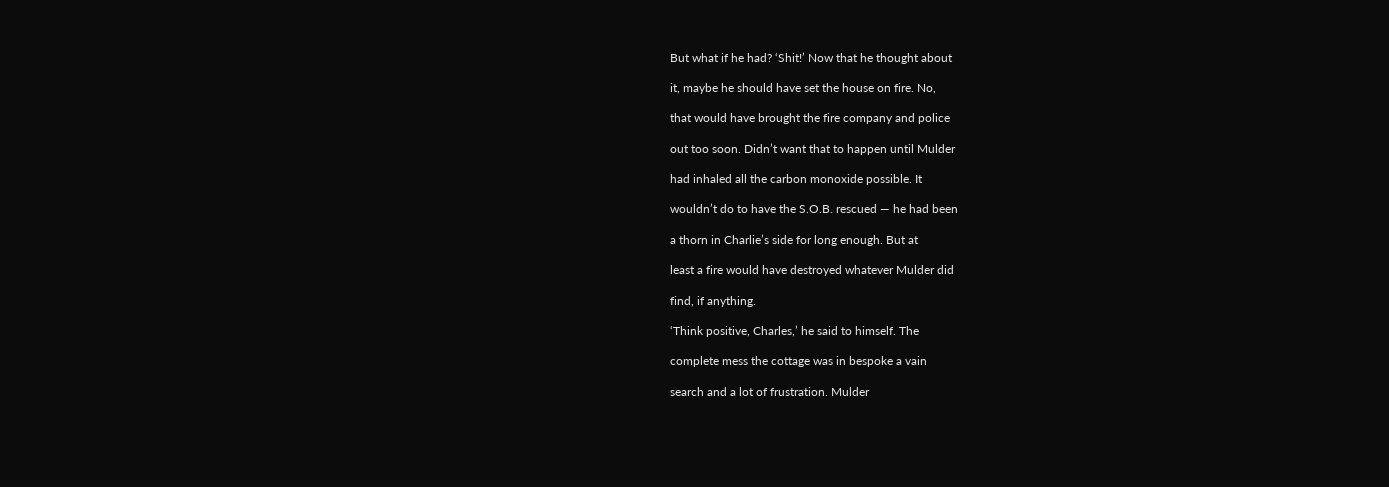But what if he had? ‘Shit!’ Now that he thought about

it, maybe he should have set the house on fire. No,

that would have brought the fire company and police

out too soon. Didn’t want that to happen until Mulder

had inhaled all the carbon monoxide possible. It

wouldn’t do to have the S.O.B. rescued — he had been

a thorn in Charlie’s side for long enough. But at

least a fire would have destroyed whatever Mulder did

find, if anything.

‘Think positive, Charles,’ he said to himself. The

complete mess the cottage was in bespoke a vain

search and a lot of frustration. Mulder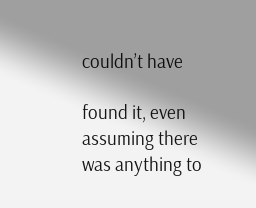couldn’t have

found it, even assuming there was anything to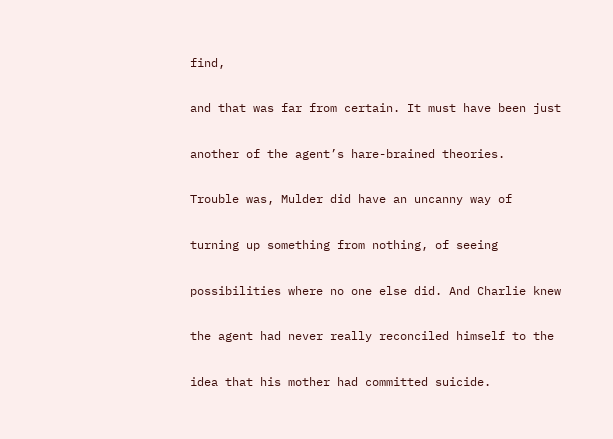find,

and that was far from certain. It must have been just

another of the agent’s hare-brained theories.

Trouble was, Mulder did have an uncanny way of

turning up something from nothing, of seeing

possibilities where no one else did. And Charlie knew

the agent had never really reconciled himself to the

idea that his mother had committed suicide.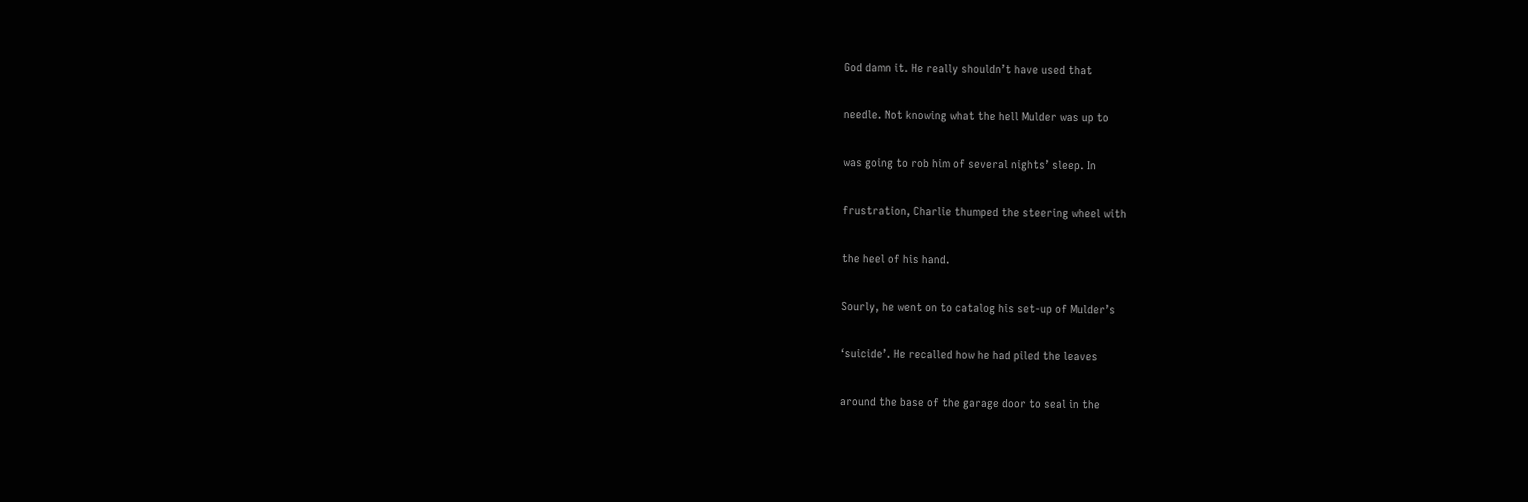God damn it. He really shouldn’t have used that

needle. Not knowing what the hell Mulder was up to

was going to rob him of several nights’ sleep. In

frustration, Charlie thumped the steering wheel with

the heel of his hand.

Sourly, he went on to catalog his set-up of Mulder’s

‘suicide’. He recalled how he had piled the leaves

around the base of the garage door to seal in the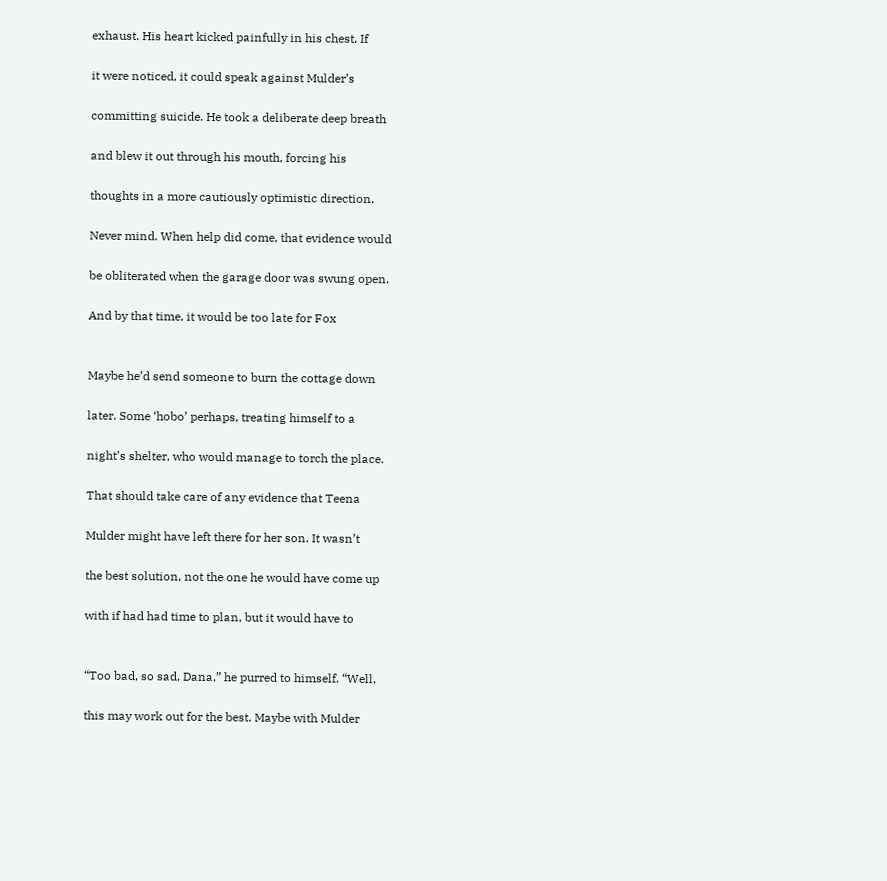exhaust. His heart kicked painfully in his chest. If

it were noticed, it could speak against Mulder’s

committing suicide. He took a deliberate deep breath

and blew it out through his mouth, forcing his

thoughts in a more cautiously optimistic direction.

Never mind. When help did come, that evidence would

be obliterated when the garage door was swung open.

And by that time, it would be too late for Fox


Maybe he’d send someone to burn the cottage down

later. Some ‘hobo’ perhaps, treating himself to a

night’s shelter, who would manage to torch the place.

That should take care of any evidence that Teena

Mulder might have left there for her son. It wasn’t

the best solution, not the one he would have come up

with if had had time to plan, but it would have to


“Too bad, so sad, Dana,” he purred to himself. “Well,

this may work out for the best. Maybe with Mulder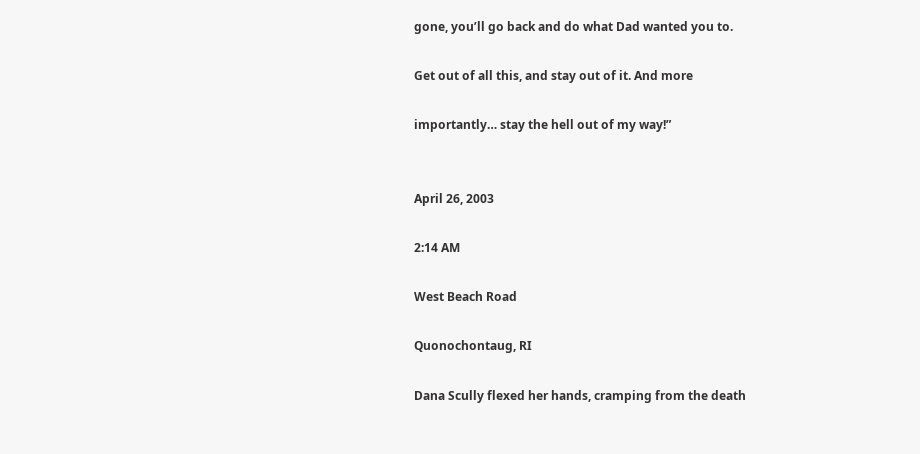gone, you’ll go back and do what Dad wanted you to.

Get out of all this, and stay out of it. And more

importantly… stay the hell out of my way!”


April 26, 2003

2:14 AM

West Beach Road

Quonochontaug, RI

Dana Scully flexed her hands, cramping from the death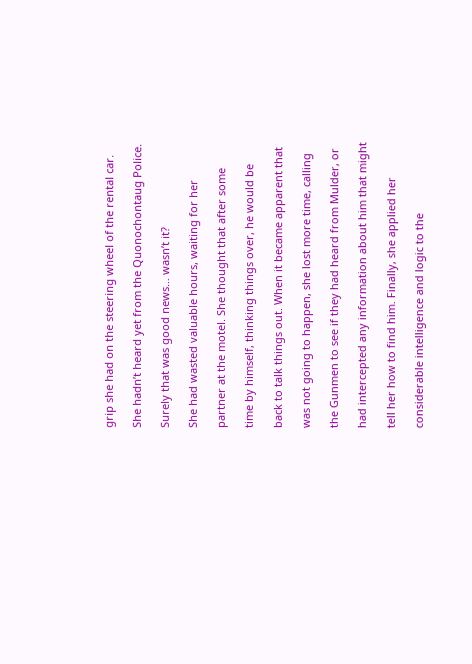grip she had on the steering wheel of the rental car.

She hadn’t heard yet from the Quonochontaug Police.

Surely that was good news… wasn’t it?

She had wasted valuable hours, waiting for her

partner at the motel. She thought that after some

time by himself, thinking things over, he would be

back to talk things out. When it became apparent that

was not going to happen, she lost more time, calling

the Gunmen to see if they had heard from Mulder, or

had intercepted any information about him that might

tell her how to find him. Finally, she applied her

considerable intelligence and logic to the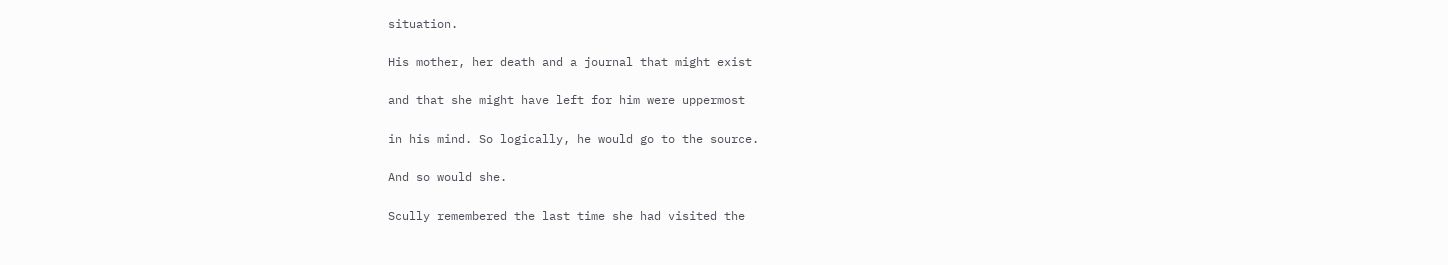situation.

His mother, her death and a journal that might exist

and that she might have left for him were uppermost

in his mind. So logically, he would go to the source.

And so would she.

Scully remembered the last time she had visited the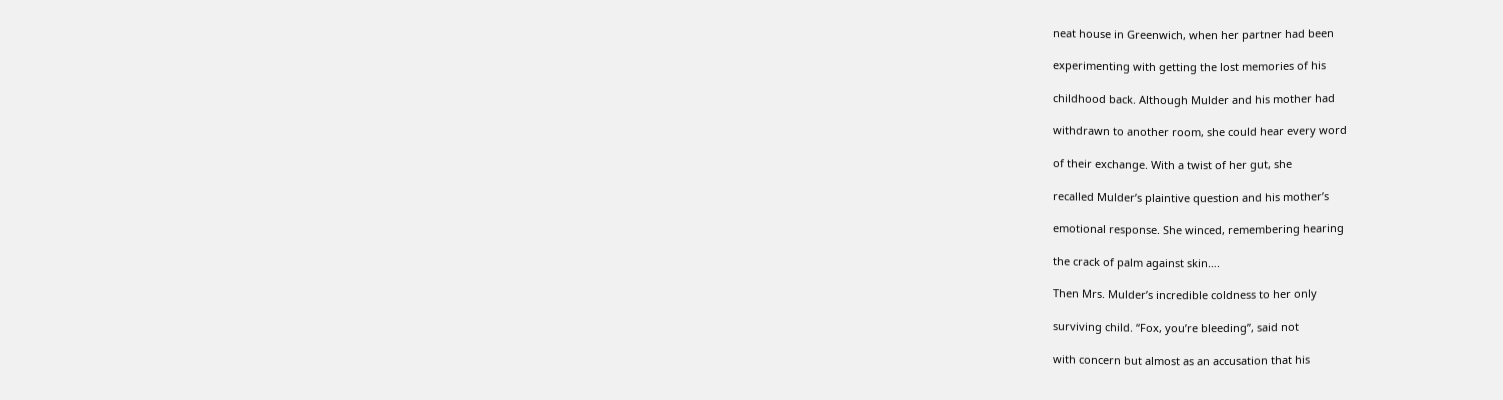neat house in Greenwich, when her partner had been

experimenting with getting the lost memories of his

childhood back. Although Mulder and his mother had

withdrawn to another room, she could hear every word

of their exchange. With a twist of her gut, she

recalled Mulder’s plaintive question and his mother’s

emotional response. She winced, remembering hearing

the crack of palm against skin….

Then Mrs. Mulder’s incredible coldness to her only

surviving child. “Fox, you’re bleeding”, said not

with concern but almost as an accusation that his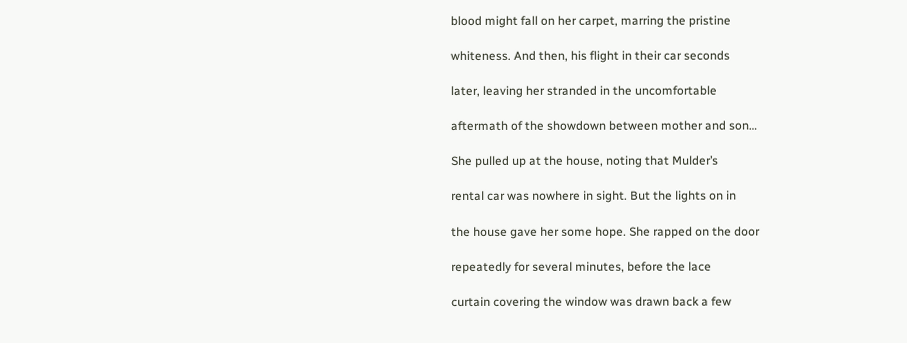blood might fall on her carpet, marring the pristine

whiteness. And then, his flight in their car seconds

later, leaving her stranded in the uncomfortable

aftermath of the showdown between mother and son…

She pulled up at the house, noting that Mulder’s

rental car was nowhere in sight. But the lights on in

the house gave her some hope. She rapped on the door

repeatedly for several minutes, before the lace

curtain covering the window was drawn back a few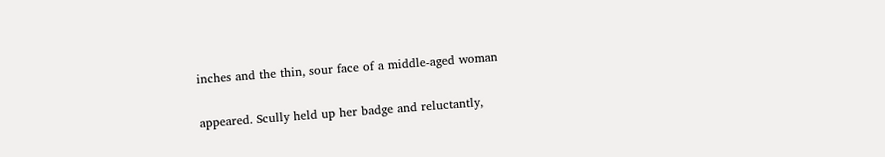inches and the thin, sour face of a middle-aged woman

appeared. Scully held up her badge and reluctantly,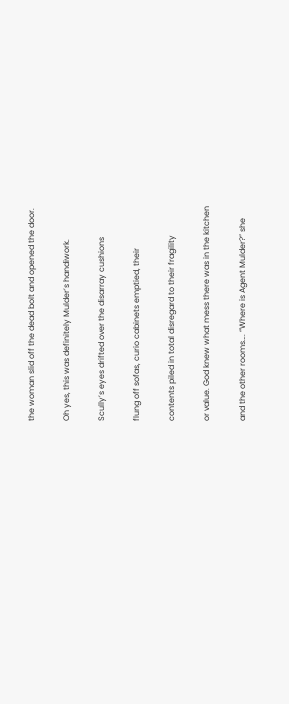the woman slid off the dead bolt and opened the door.

Oh yes, this was definitely Mulder’s handiwork.

Scully’s eyes drifted over the disarray cushions

flung off sofas, curio cabinets emptied, their

contents piled in total disregard to their fragility

or value. God knew what mess there was in the kitchen

and the other rooms…. “Where is Agent Mulder?” she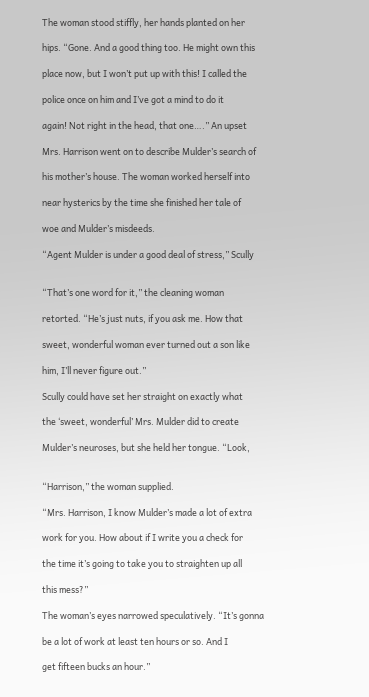The woman stood stiffly, her hands planted on her

hips. “Gone. And a good thing too. He might own this

place now, but I won’t put up with this! I called the

police once on him and I’ve got a mind to do it

again! Not right in the head, that one….” An upset

Mrs. Harrison went on to describe Mulder’s search of

his mother’s house. The woman worked herself into

near hysterics by the time she finished her tale of

woe and Mulder’s misdeeds.

“Agent Mulder is under a good deal of stress,” Scully


“That’s one word for it,” the cleaning woman

retorted. “He’s just nuts, if you ask me. How that

sweet, wonderful woman ever turned out a son like

him, I’ll never figure out.”

Scully could have set her straight on exactly what

the ‘sweet, wonderful’ Mrs. Mulder did to create

Mulder’s neuroses, but she held her tongue. “Look,


“Harrison,” the woman supplied.

“Mrs. Harrison, I know Mulder’s made a lot of extra

work for you. How about if I write you a check for

the time it’s going to take you to straighten up all

this mess?”

The woman’s eyes narrowed speculatively. “It’s gonna

be a lot of work at least ten hours or so. And I

get fifteen bucks an hour.”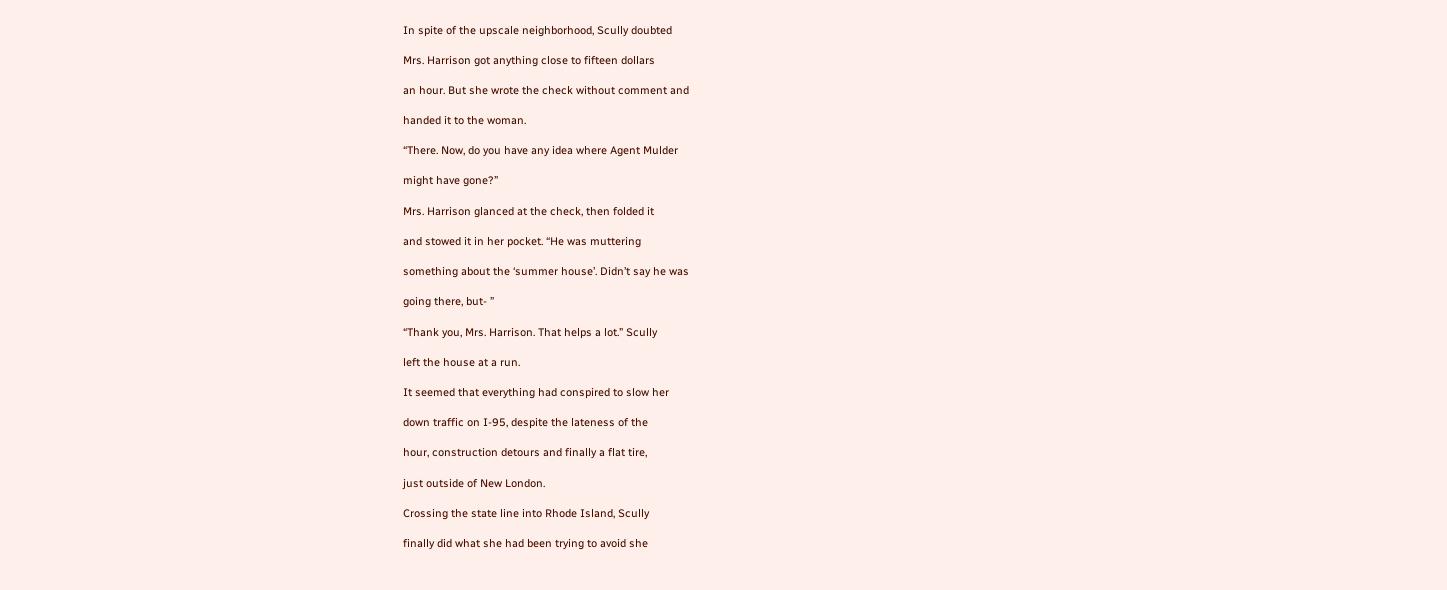In spite of the upscale neighborhood, Scully doubted

Mrs. Harrison got anything close to fifteen dollars

an hour. But she wrote the check without comment and

handed it to the woman.

“There. Now, do you have any idea where Agent Mulder

might have gone?”

Mrs. Harrison glanced at the check, then folded it

and stowed it in her pocket. “He was muttering

something about the ‘summer house’. Didn’t say he was

going there, but- ”

“Thank you, Mrs. Harrison. That helps a lot.” Scully

left the house at a run.

It seemed that everything had conspired to slow her

down traffic on I-95, despite the lateness of the

hour, construction detours and finally a flat tire,

just outside of New London.

Crossing the state line into Rhode Island, Scully

finally did what she had been trying to avoid she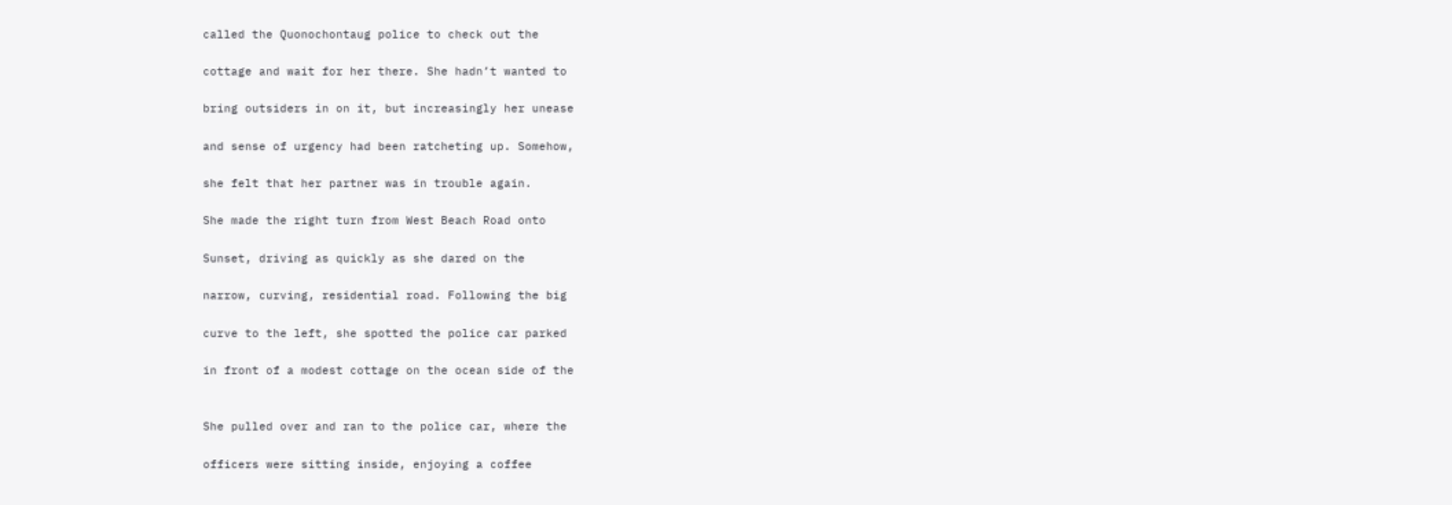called the Quonochontaug police to check out the

cottage and wait for her there. She hadn’t wanted to

bring outsiders in on it, but increasingly her unease

and sense of urgency had been ratcheting up. Somehow,

she felt that her partner was in trouble again.

She made the right turn from West Beach Road onto

Sunset, driving as quickly as she dared on the

narrow, curving, residential road. Following the big

curve to the left, she spotted the police car parked

in front of a modest cottage on the ocean side of the


She pulled over and ran to the police car, where the

officers were sitting inside, enjoying a coffee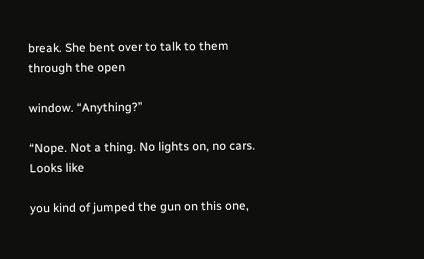break. She bent over to talk to them through the open

window. “Anything?”

“Nope. Not a thing. No lights on, no cars. Looks like

you kind of jumped the gun on this one,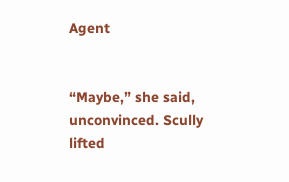Agent


“Maybe,” she said, unconvinced. Scully lifted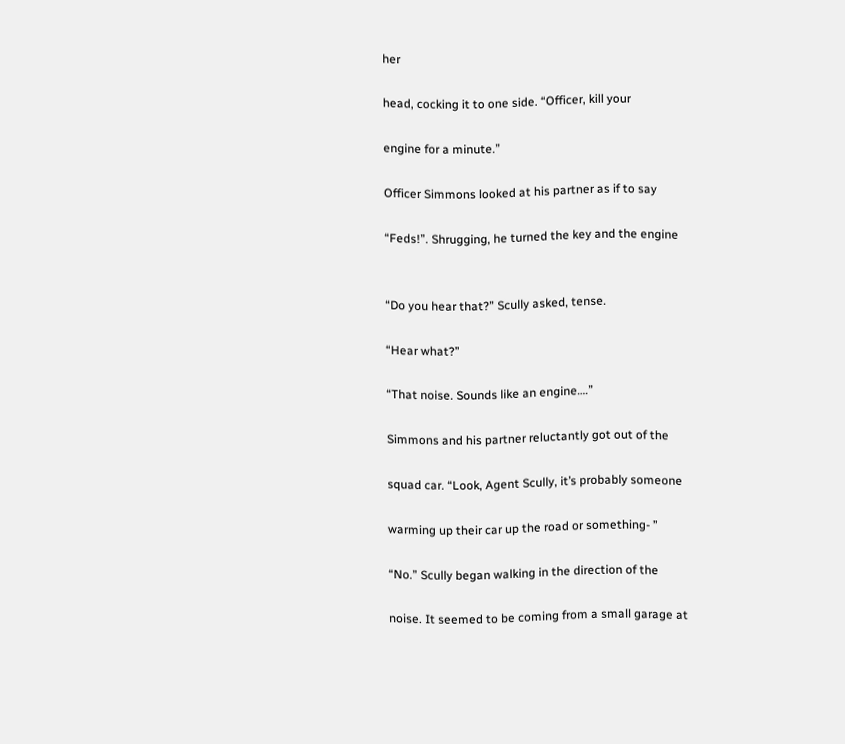her

head, cocking it to one side. “Officer, kill your

engine for a minute.”

Officer Simmons looked at his partner as if to say

“Feds!”. Shrugging, he turned the key and the engine


“Do you hear that?” Scully asked, tense.

“Hear what?”

“That noise. Sounds like an engine….”

Simmons and his partner reluctantly got out of the

squad car. “Look, Agent Scully, it’s probably someone

warming up their car up the road or something- ”

“No.” Scully began walking in the direction of the

noise. It seemed to be coming from a small garage at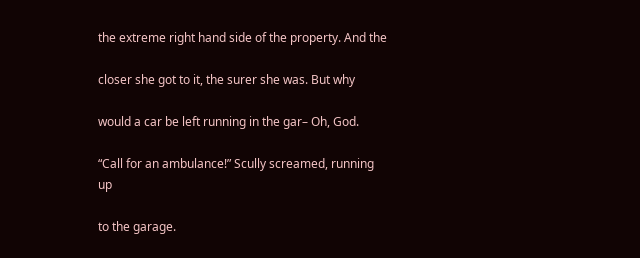the extreme right hand side of the property. And the

closer she got to it, the surer she was. But why

would a car be left running in the gar– Oh, God.

“Call for an ambulance!” Scully screamed, running up

to the garage.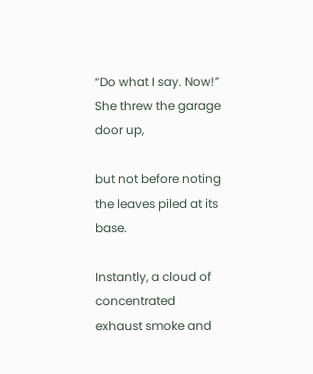“Do what I say. Now!” She threw the garage door up,

but not before noting the leaves piled at its base.

Instantly, a cloud of concentrated exhaust smoke and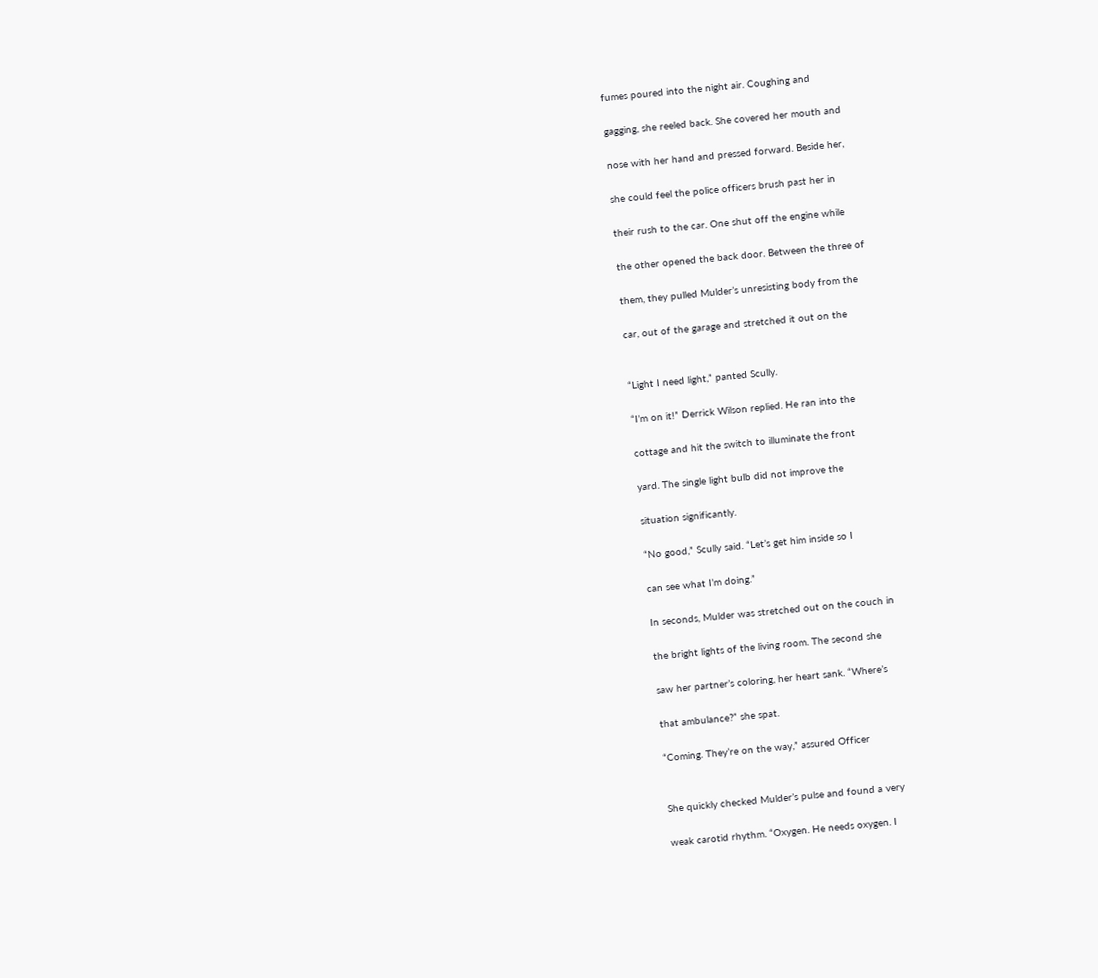fumes poured into the night air. Coughing and

gagging, she reeled back. She covered her mouth and

nose with her hand and pressed forward. Beside her,

she could feel the police officers brush past her in

their rush to the car. One shut off the engine while

the other opened the back door. Between the three of

them, they pulled Mulder’s unresisting body from the

car, out of the garage and stretched it out on the


“Light I need light,” panted Scully.

“I’m on it!” Derrick Wilson replied. He ran into the

cottage and hit the switch to illuminate the front

yard. The single light bulb did not improve the

situation significantly.

“No good,” Scully said. “Let’s get him inside so I

can see what I’m doing.”

In seconds, Mulder was stretched out on the couch in

the bright lights of the living room. The second she

saw her partner’s coloring, her heart sank. “Where’s

that ambulance?” she spat.

“Coming. They’re on the way,” assured Officer


She quickly checked Mulder’s pulse and found a very

weak carotid rhythm. “Oxygen. He needs oxygen. I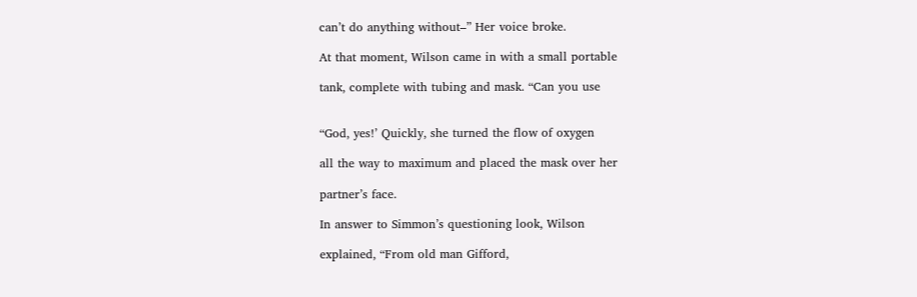can’t do anything without–” Her voice broke.

At that moment, Wilson came in with a small portable

tank, complete with tubing and mask. “Can you use


“God, yes!’ Quickly, she turned the flow of oxygen

all the way to maximum and placed the mask over her

partner’s face.

In answer to Simmon’s questioning look, Wilson

explained, “From old man Gifford,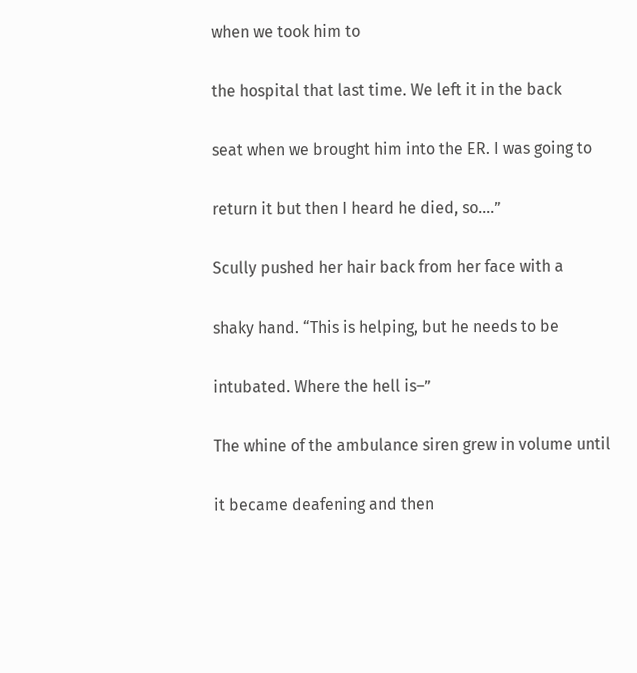when we took him to

the hospital that last time. We left it in the back

seat when we brought him into the ER. I was going to

return it but then I heard he died, so….”

Scully pushed her hair back from her face with a

shaky hand. “This is helping, but he needs to be

intubated. Where the hell is–”

The whine of the ambulance siren grew in volume until

it became deafening and then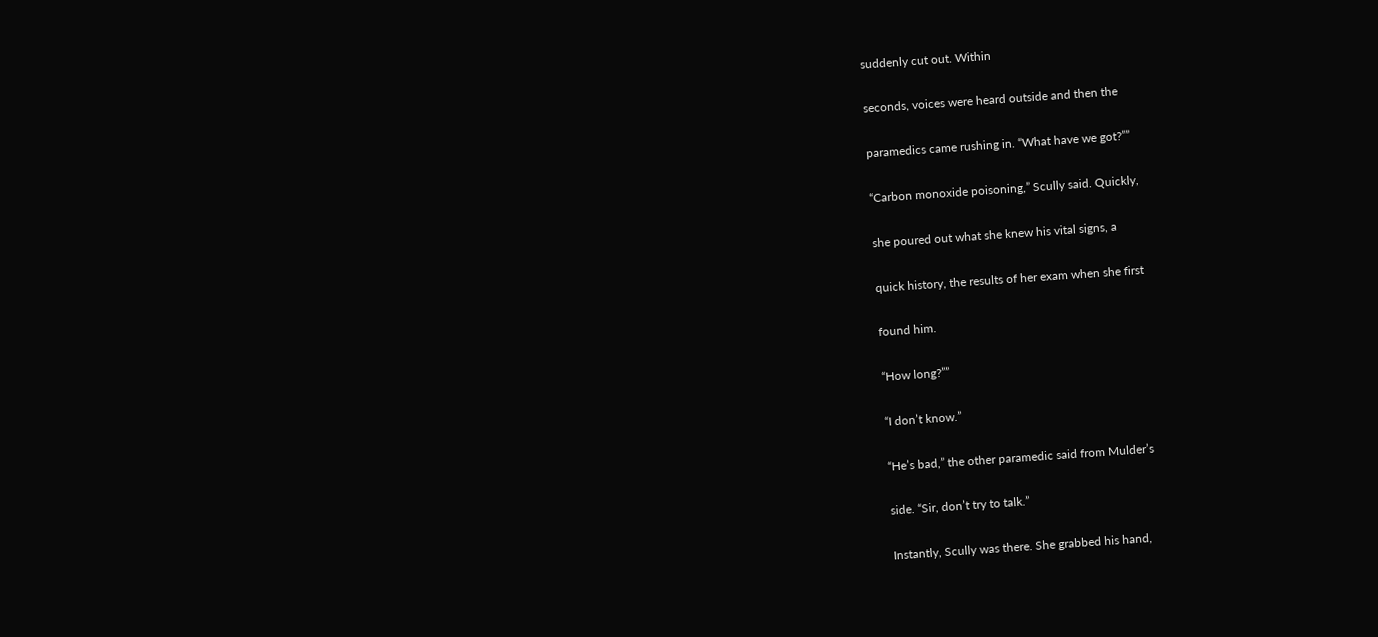suddenly cut out. Within

seconds, voices were heard outside and then the

paramedics came rushing in. “What have we got?””

“Carbon monoxide poisoning,” Scully said. Quickly,

she poured out what she knew his vital signs, a

quick history, the results of her exam when she first

found him.

“How long?””

“I don’t know.”

“He’s bad,” the other paramedic said from Mulder’s

side. “Sir, don’t try to talk.”

Instantly, Scully was there. She grabbed his hand,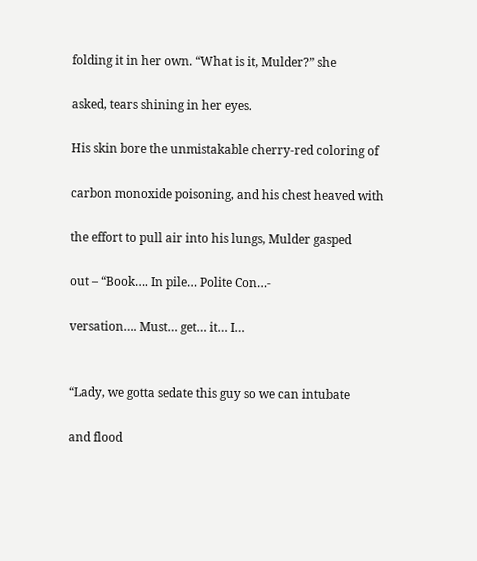folding it in her own. “What is it, Mulder?” she

asked, tears shining in her eyes.

His skin bore the unmistakable cherry-red coloring of

carbon monoxide poisoning, and his chest heaved with

the effort to pull air into his lungs, Mulder gasped

out – “Book…. In pile… Polite Con…-

versation…. Must… get… it… I…


“Lady, we gotta sedate this guy so we can intubate

and flood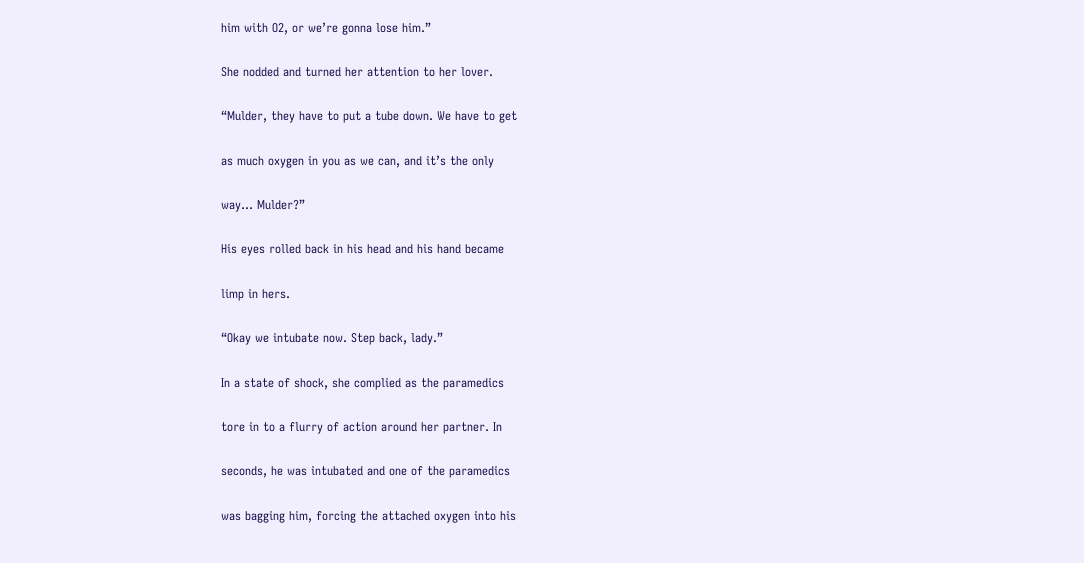him with O2, or we’re gonna lose him.”

She nodded and turned her attention to her lover.

“Mulder, they have to put a tube down. We have to get

as much oxygen in you as we can, and it’s the only

way… Mulder?”

His eyes rolled back in his head and his hand became

limp in hers.

“Okay we intubate now. Step back, lady.”

In a state of shock, she complied as the paramedics

tore in to a flurry of action around her partner. In

seconds, he was intubated and one of the paramedics

was bagging him, forcing the attached oxygen into his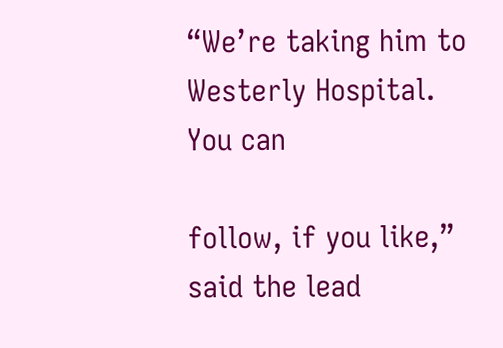“We’re taking him to Westerly Hospital. You can

follow, if you like,” said the lead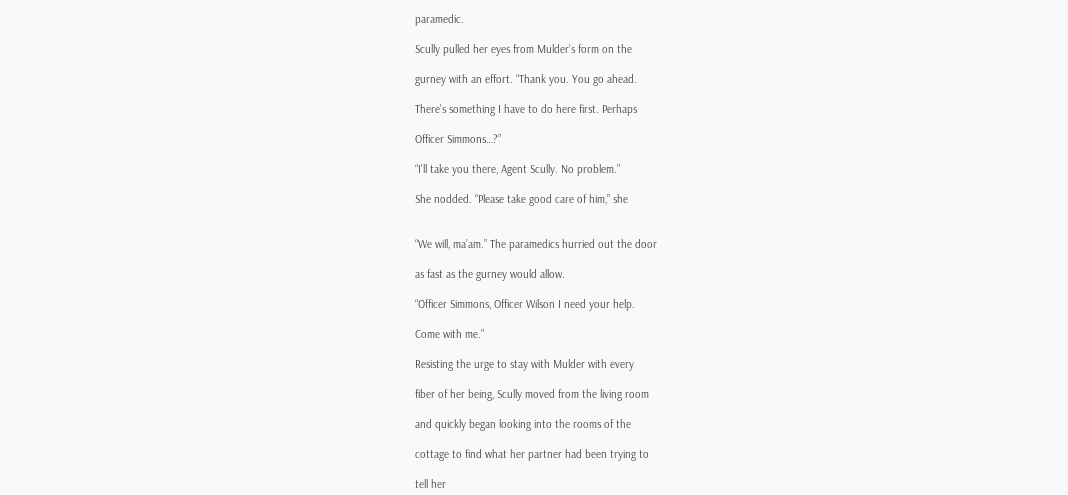paramedic.

Scully pulled her eyes from Mulder’s form on the

gurney with an effort. “Thank you. You go ahead.

There’s something I have to do here first. Perhaps

Officer Simmons…?”

“I’ll take you there, Agent Scully. No problem.”

She nodded. “Please take good care of him,” she


“We will, ma’am.” The paramedics hurried out the door

as fast as the gurney would allow.

“Officer Simmons, Officer Wilson I need your help.

Come with me.”

Resisting the urge to stay with Mulder with every

fiber of her being, Scully moved from the living room

and quickly began looking into the rooms of the

cottage to find what her partner had been trying to

tell her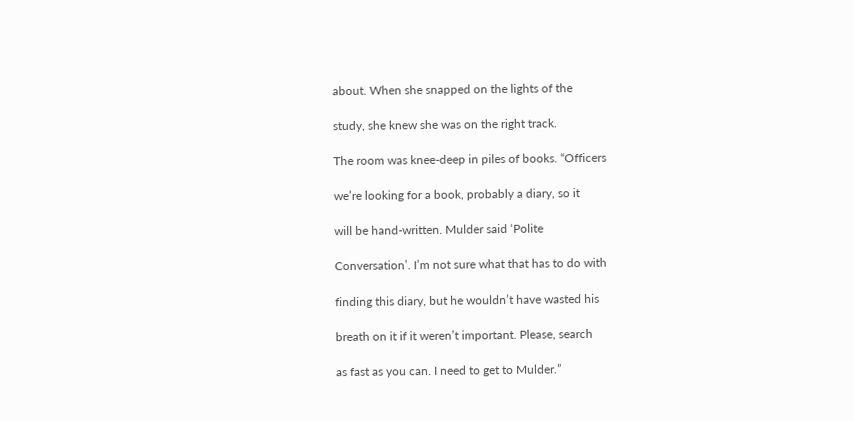about. When she snapped on the lights of the

study, she knew she was on the right track.

The room was knee-deep in piles of books. “Officers

we’re looking for a book, probably a diary, so it

will be hand-written. Mulder said ‘Polite

Conversation’. I’m not sure what that has to do with

finding this diary, but he wouldn’t have wasted his

breath on it if it weren’t important. Please, search

as fast as you can. I need to get to Mulder.”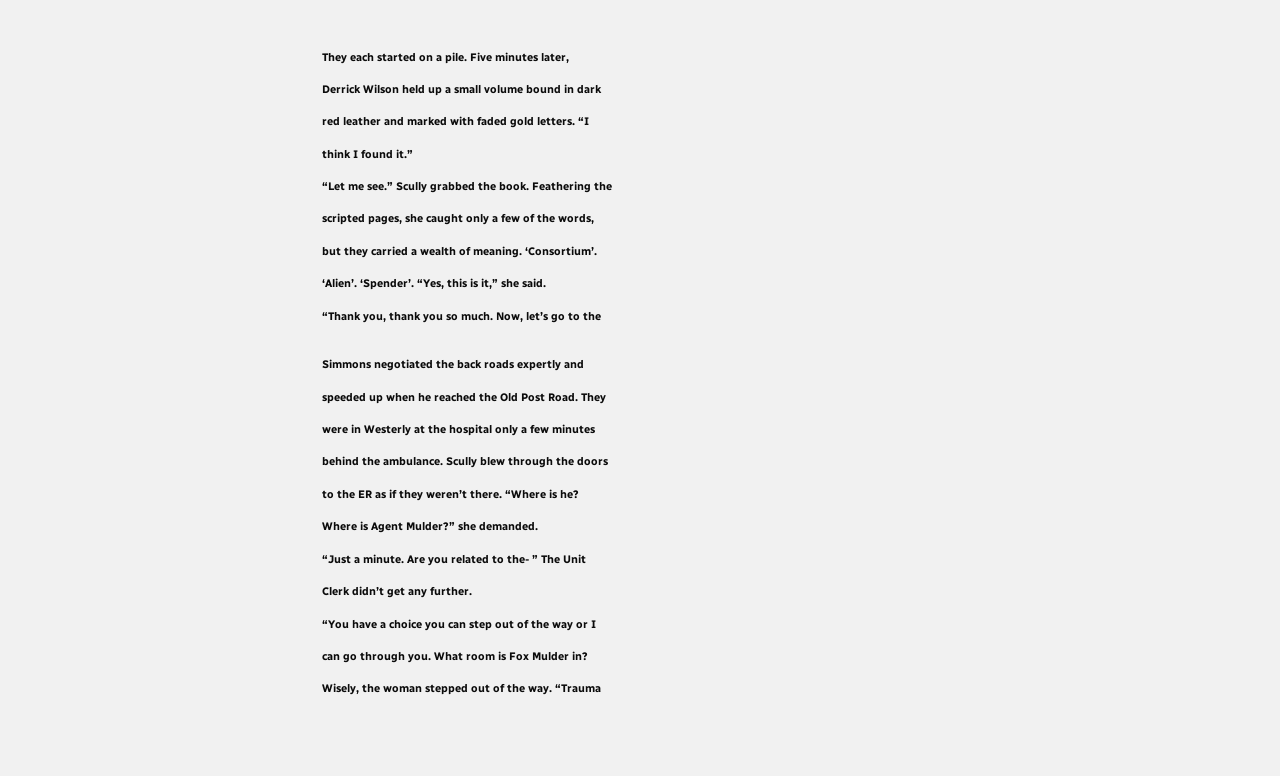They each started on a pile. Five minutes later,

Derrick Wilson held up a small volume bound in dark

red leather and marked with faded gold letters. “I

think I found it.”

“Let me see.” Scully grabbed the book. Feathering the

scripted pages, she caught only a few of the words,

but they carried a wealth of meaning. ‘Consortium’.

‘Alien’. ‘Spender’. “Yes, this is it,” she said.

“Thank you, thank you so much. Now, let’s go to the


Simmons negotiated the back roads expertly and

speeded up when he reached the Old Post Road. They

were in Westerly at the hospital only a few minutes

behind the ambulance. Scully blew through the doors

to the ER as if they weren’t there. “Where is he?

Where is Agent Mulder?” she demanded.

“Just a minute. Are you related to the- ” The Unit

Clerk didn’t get any further.

“You have a choice you can step out of the way or I

can go through you. What room is Fox Mulder in?

Wisely, the woman stepped out of the way. “Trauma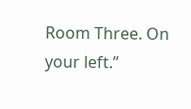Room Three. On your left.”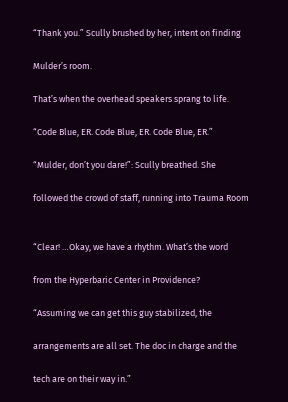“Thank you.” Scully brushed by her, intent on finding

Mulder’s room.

That’s when the overhead speakers sprang to life.

“Code Blue, ER. Code Blue, ER. Code Blue, ER.”

“Mulder, don’t you dare!”: Scully breathed. She

followed the crowd of staff, running into Trauma Room


“Clear! …Okay, we have a rhythm. What’s the word

from the Hyperbaric Center in Providence?

“Assuming we can get this guy stabilized, the

arrangements are all set. The doc in charge and the

tech are on their way in.”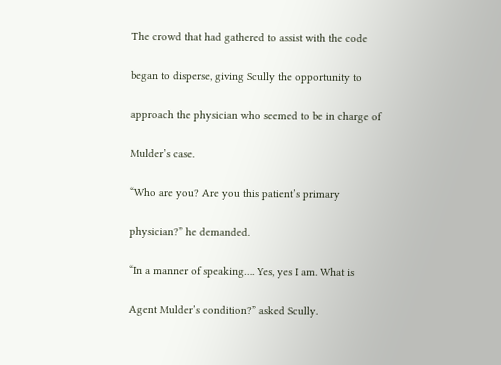The crowd that had gathered to assist with the code

began to disperse, giving Scully the opportunity to

approach the physician who seemed to be in charge of

Mulder’s case.

“Who are you? Are you this patient’s primary

physician?” he demanded.

“In a manner of speaking…. Yes, yes I am. What is

Agent Mulder’s condition?” asked Scully.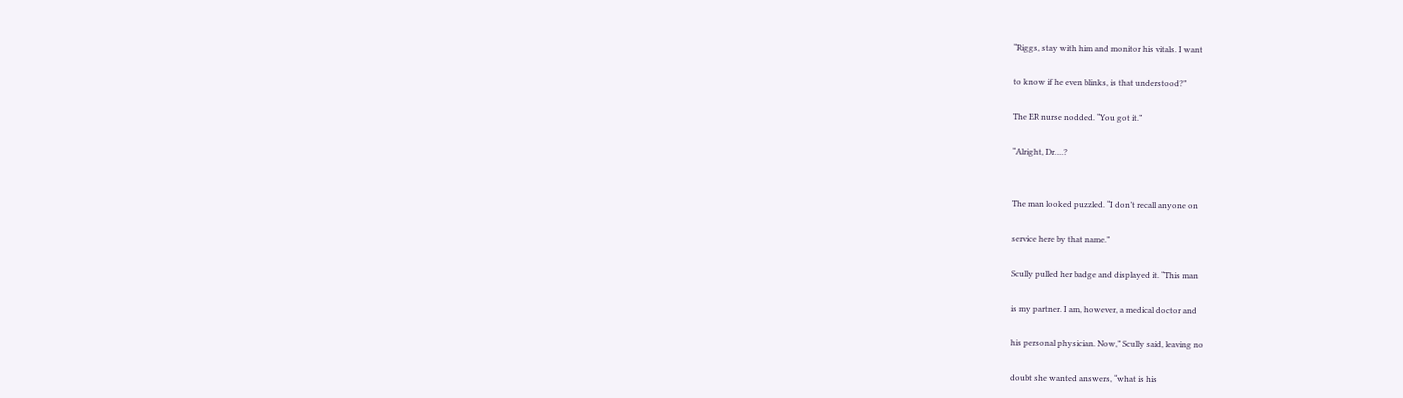“Riggs, stay with him and monitor his vitals. I want

to know if he even blinks, is that understood?”

The ER nurse nodded. “You got it.”

“Alright, Dr….?


The man looked puzzled. “I don’t recall anyone on

service here by that name.”

Scully pulled her badge and displayed it. “This man

is my partner. I am, however, a medical doctor and

his personal physician. Now,” Scully said, leaving no

doubt she wanted answers, “what is his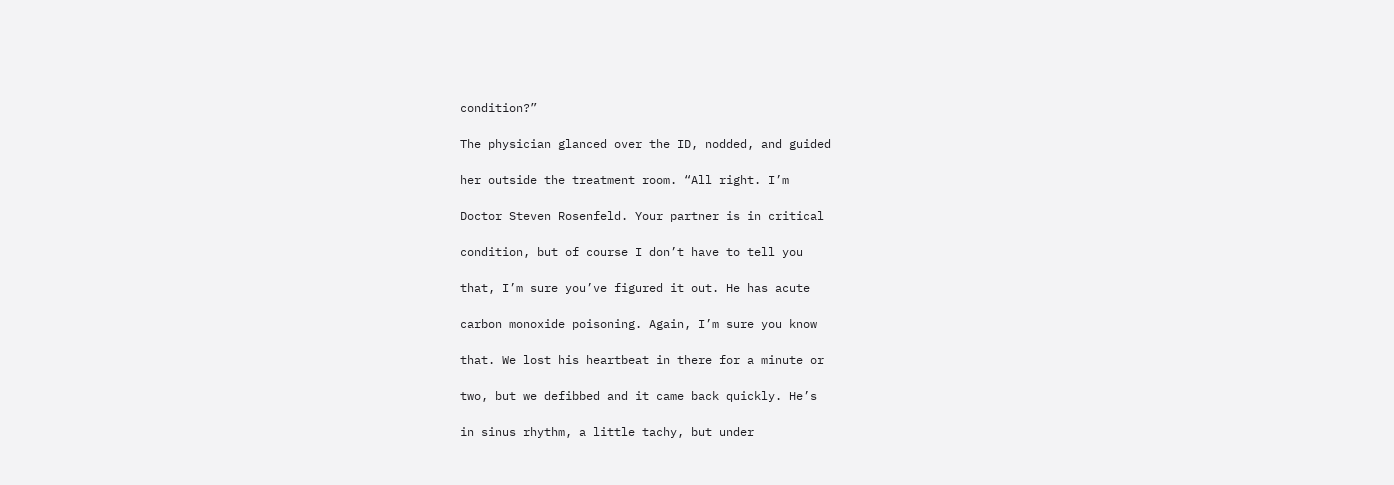condition?”

The physician glanced over the ID, nodded, and guided

her outside the treatment room. “All right. I’m

Doctor Steven Rosenfeld. Your partner is in critical

condition, but of course I don’t have to tell you

that, I’m sure you’ve figured it out. He has acute

carbon monoxide poisoning. Again, I’m sure you know

that. We lost his heartbeat in there for a minute or

two, but we defibbed and it came back quickly. He’s

in sinus rhythm, a little tachy, but under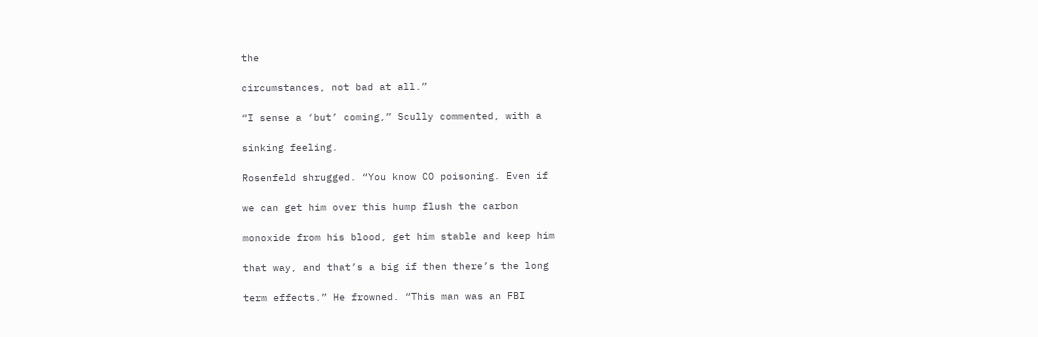the

circumstances, not bad at all.”

“I sense a ‘but’ coming,” Scully commented, with a

sinking feeling.

Rosenfeld shrugged. “You know CO poisoning. Even if

we can get him over this hump flush the carbon

monoxide from his blood, get him stable and keep him

that way, and that’s a big if then there’s the long

term effects.” He frowned. “This man was an FBI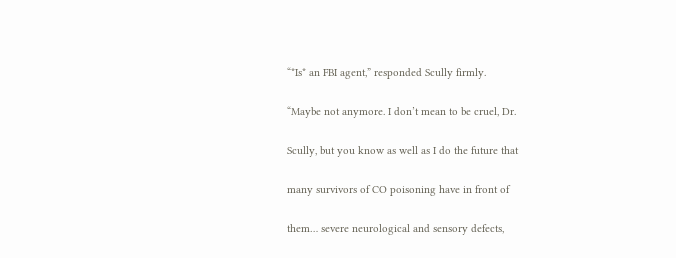“*Is* an FBI agent,” responded Scully firmly.

“Maybe not anymore. I don’t mean to be cruel, Dr.

Scully, but you know as well as I do the future that

many survivors of CO poisoning have in front of

them… severe neurological and sensory defects,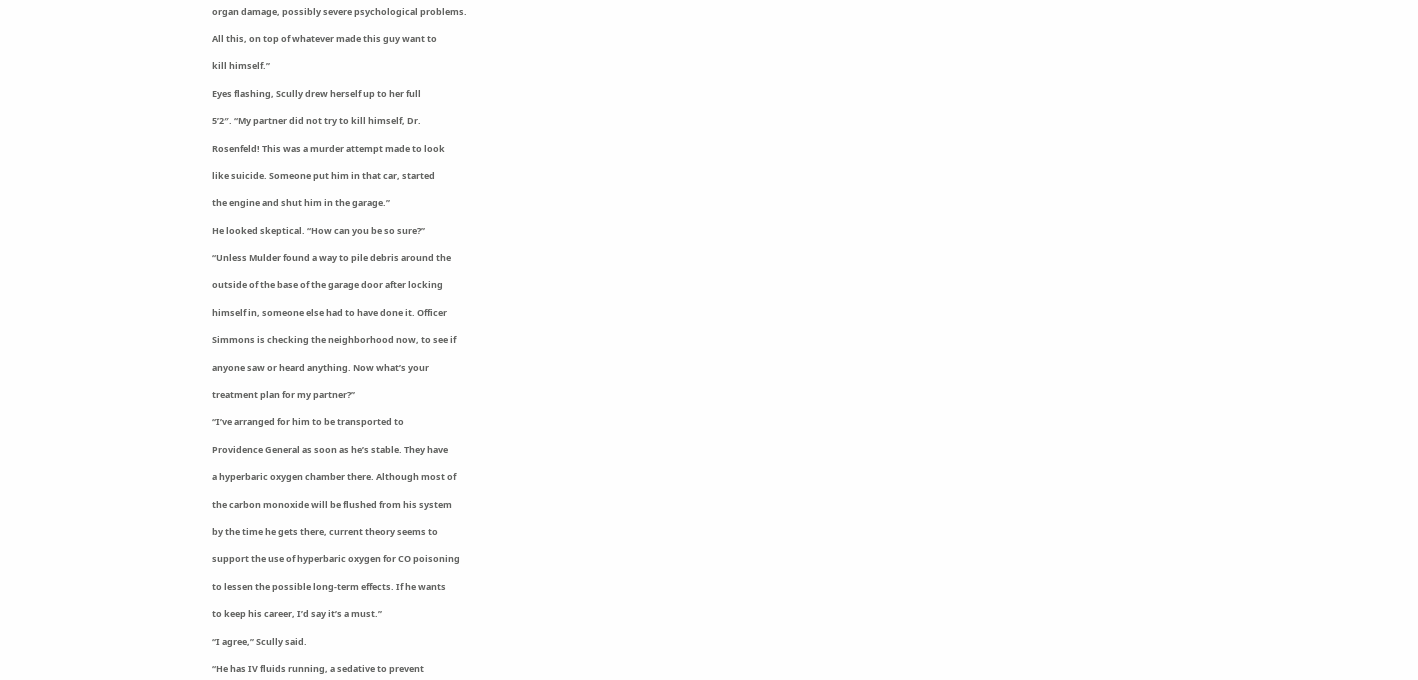organ damage, possibly severe psychological problems.

All this, on top of whatever made this guy want to

kill himself.”

Eyes flashing, Scully drew herself up to her full

5’2″. “My partner did not try to kill himself, Dr.

Rosenfeld! This was a murder attempt made to look

like suicide. Someone put him in that car, started

the engine and shut him in the garage.”

He looked skeptical. “How can you be so sure?”

“Unless Mulder found a way to pile debris around the

outside of the base of the garage door after locking

himself in, someone else had to have done it. Officer

Simmons is checking the neighborhood now, to see if

anyone saw or heard anything. Now what’s your

treatment plan for my partner?”

“I’ve arranged for him to be transported to

Providence General as soon as he’s stable. They have

a hyperbaric oxygen chamber there. Although most of

the carbon monoxide will be flushed from his system

by the time he gets there, current theory seems to

support the use of hyperbaric oxygen for CO poisoning

to lessen the possible long-term effects. If he wants

to keep his career, I’d say it’s a must.”

“I agree,” Scully said.

“He has IV fluids running, a sedative to prevent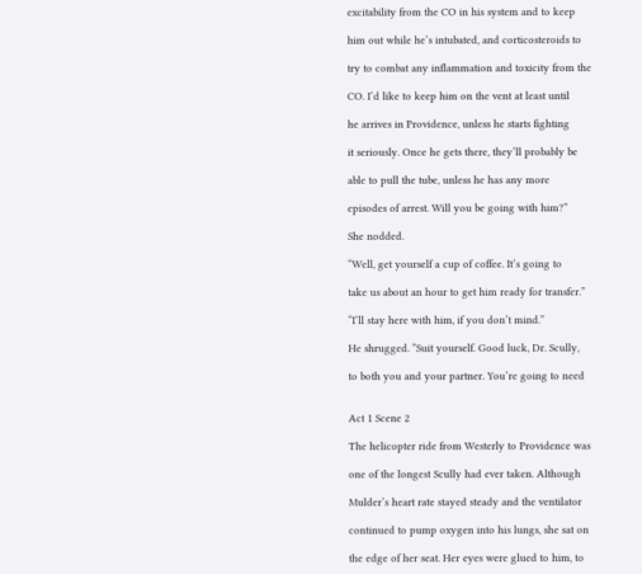excitability from the CO in his system and to keep

him out while he’s intubated, and corticosteroids to

try to combat any inflammation and toxicity from the

CO. I’d like to keep him on the vent at least until

he arrives in Providence, unless he starts fighting

it seriously. Once he gets there, they’ll probably be

able to pull the tube, unless he has any more

episodes of arrest. Will you be going with him?”

She nodded.

“Well, get yourself a cup of coffee. It’s going to

take us about an hour to get him ready for transfer.”

“I’ll stay here with him, if you don’t mind.”

He shrugged. “Suit yourself. Good luck, Dr. Scully,

to both you and your partner. You’re going to need


Act 1 Scene 2

The helicopter ride from Westerly to Providence was

one of the longest Scully had ever taken. Although

Mulder’s heart rate stayed steady and the ventilator

continued to pump oxygen into his lungs, she sat on

the edge of her seat. Her eyes were glued to him, to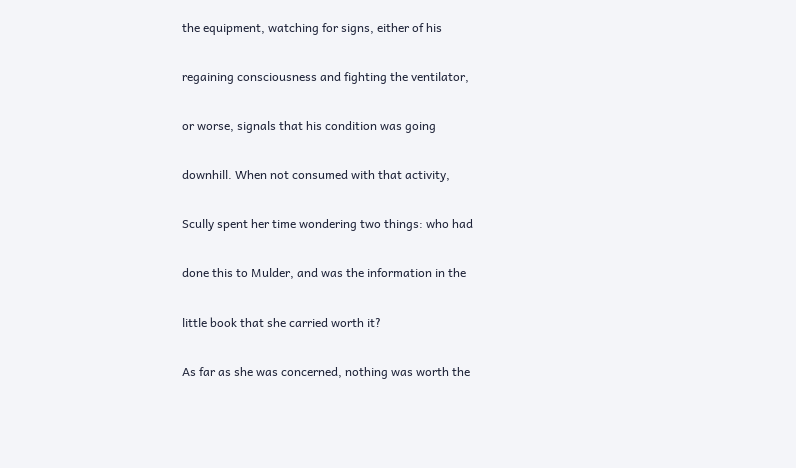the equipment, watching for signs, either of his

regaining consciousness and fighting the ventilator,

or worse, signals that his condition was going

downhill. When not consumed with that activity,

Scully spent her time wondering two things: who had

done this to Mulder, and was the information in the

little book that she carried worth it?

As far as she was concerned, nothing was worth the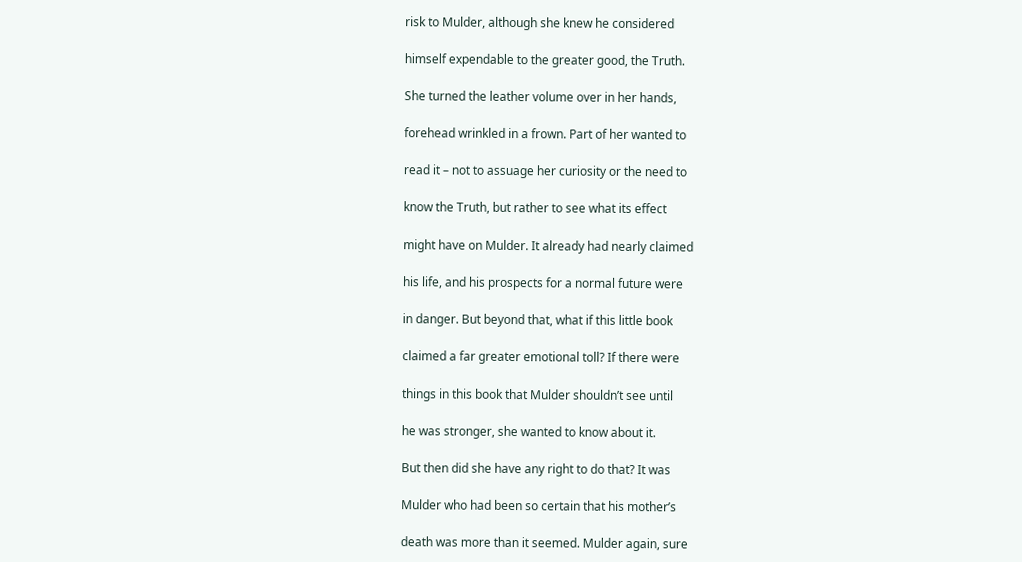risk to Mulder, although she knew he considered

himself expendable to the greater good, the Truth.

She turned the leather volume over in her hands,

forehead wrinkled in a frown. Part of her wanted to

read it – not to assuage her curiosity or the need to

know the Truth, but rather to see what its effect

might have on Mulder. It already had nearly claimed

his life, and his prospects for a normal future were

in danger. But beyond that, what if this little book

claimed a far greater emotional toll? If there were

things in this book that Mulder shouldn’t see until

he was stronger, she wanted to know about it.

But then did she have any right to do that? It was

Mulder who had been so certain that his mother’s

death was more than it seemed. Mulder again, sure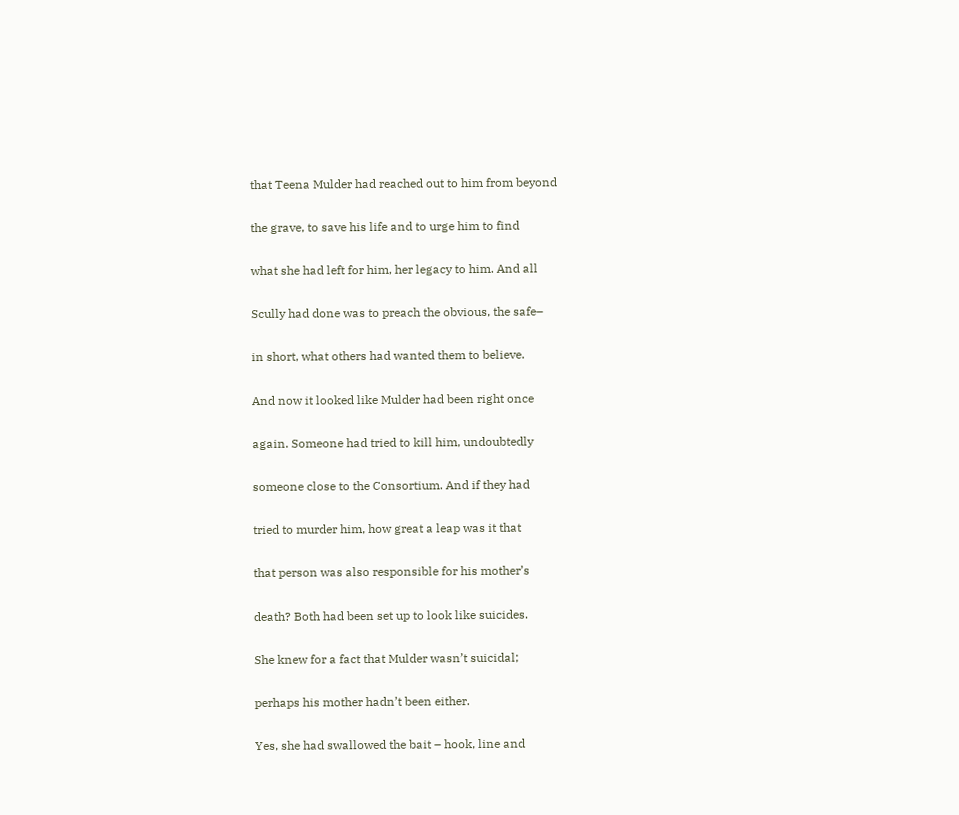that Teena Mulder had reached out to him from beyond

the grave, to save his life and to urge him to find

what she had left for him, her legacy to him. And all

Scully had done was to preach the obvious, the safe–

in short, what others had wanted them to believe.

And now it looked like Mulder had been right once

again. Someone had tried to kill him, undoubtedly

someone close to the Consortium. And if they had

tried to murder him, how great a leap was it that

that person was also responsible for his mother’s

death? Both had been set up to look like suicides.

She knew for a fact that Mulder wasn’t suicidal;

perhaps his mother hadn’t been either.

Yes, she had swallowed the bait – hook, line and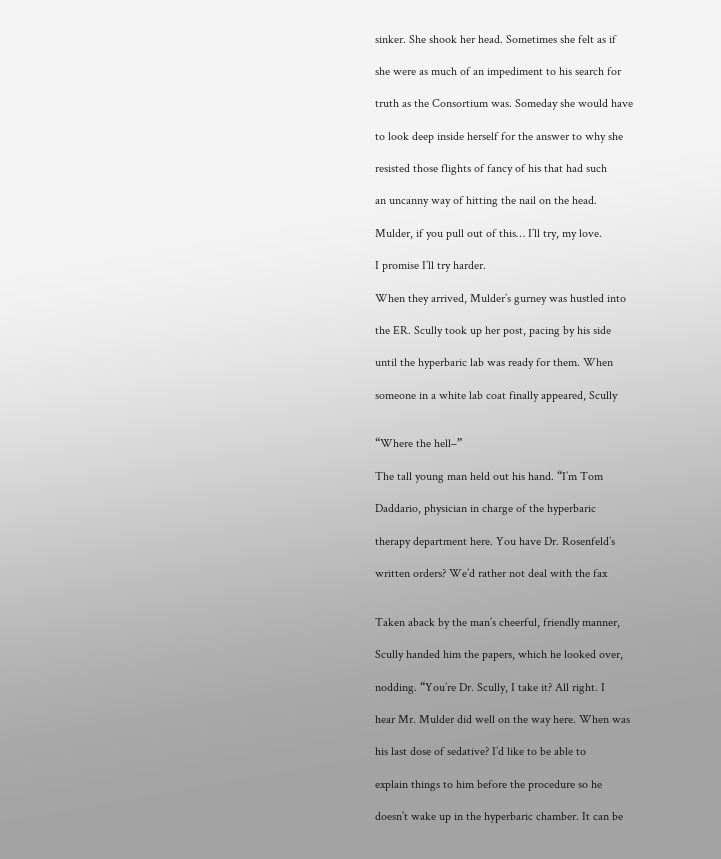sinker. She shook her head. Sometimes she felt as if

she were as much of an impediment to his search for

truth as the Consortium was. Someday she would have

to look deep inside herself for the answer to why she

resisted those flights of fancy of his that had such

an uncanny way of hitting the nail on the head.

Mulder, if you pull out of this… I’ll try, my love.

I promise I’ll try harder.

When they arrived, Mulder’s gurney was hustled into

the ER. Scully took up her post, pacing by his side

until the hyperbaric lab was ready for them. When

someone in a white lab coat finally appeared, Scully


“Where the hell–”

The tall young man held out his hand. “I’m Tom

Daddario, physician in charge of the hyperbaric

therapy department here. You have Dr. Rosenfeld’s

written orders? We’d rather not deal with the fax


Taken aback by the man’s cheerful, friendly manner,

Scully handed him the papers, which he looked over,

nodding. “You’re Dr. Scully, I take it? All right. I

hear Mr. Mulder did well on the way here. When was

his last dose of sedative? I’d like to be able to

explain things to him before the procedure so he

doesn’t wake up in the hyperbaric chamber. It can be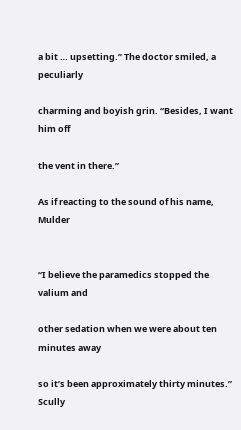a bit … upsetting.” The doctor smiled, a peculiarly

charming and boyish grin. “Besides, I want him off

the vent in there.”

As if reacting to the sound of his name, Mulder


“I believe the paramedics stopped the valium and

other sedation when we were about ten minutes away

so it’s been approximately thirty minutes.” Scully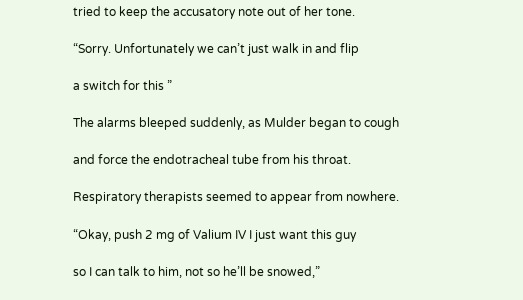tried to keep the accusatory note out of her tone.

“Sorry. Unfortunately we can’t just walk in and flip

a switch for this ”

The alarms bleeped suddenly, as Mulder began to cough

and force the endotracheal tube from his throat.

Respiratory therapists seemed to appear from nowhere.

“Okay, push 2 mg of Valium IV I just want this guy

so I can talk to him, not so he’ll be snowed,”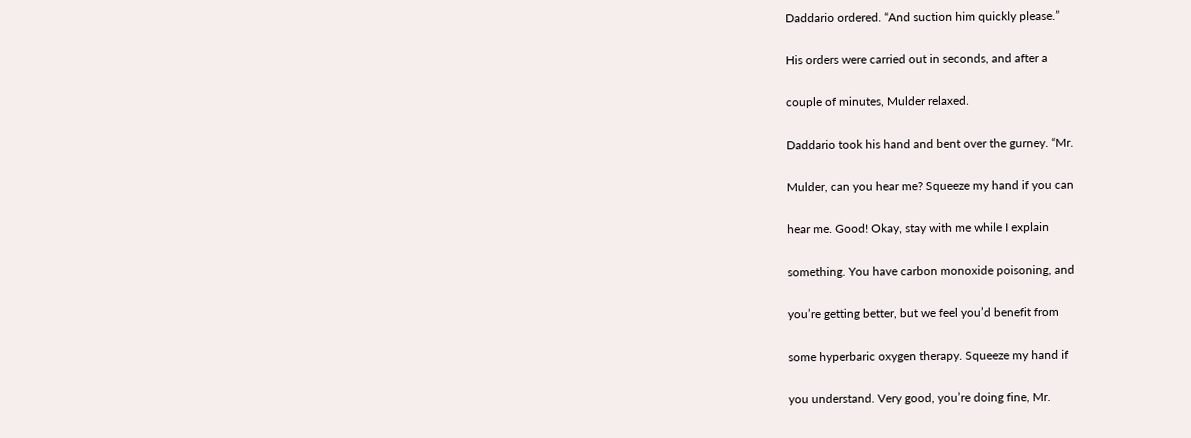Daddario ordered. “And suction him quickly please.”

His orders were carried out in seconds, and after a

couple of minutes, Mulder relaxed.

Daddario took his hand and bent over the gurney. “Mr.

Mulder, can you hear me? Squeeze my hand if you can

hear me. Good! Okay, stay with me while I explain

something. You have carbon monoxide poisoning, and

you’re getting better, but we feel you’d benefit from

some hyperbaric oxygen therapy. Squeeze my hand if

you understand. Very good, you’re doing fine, Mr.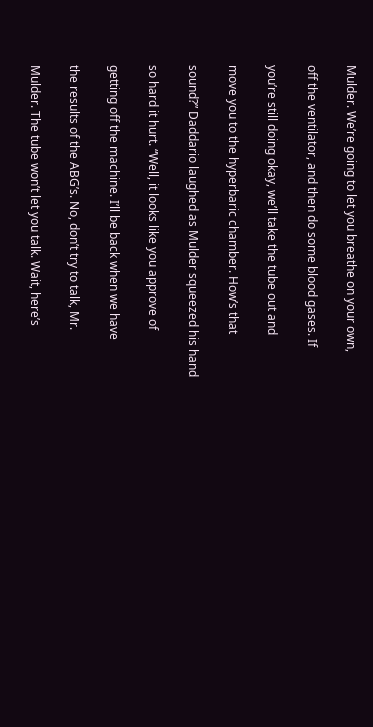Mulder. We’re going to let you breathe on your own,

off the ventilator, and then do some blood gases. If

you’re still doing okay, we’ll take the tube out and

move you to the hyperbaric chamber. How’s that

sound?” Daddario laughed as Mulder squeezed his hand

so hard it hurt. “Well, it looks like you approve of

getting off the machine. I’ll be back when we have

the results of the ABG’s. No, don’t try to talk, Mr.

Mulder. The tube won’t let you talk. Wait, here’s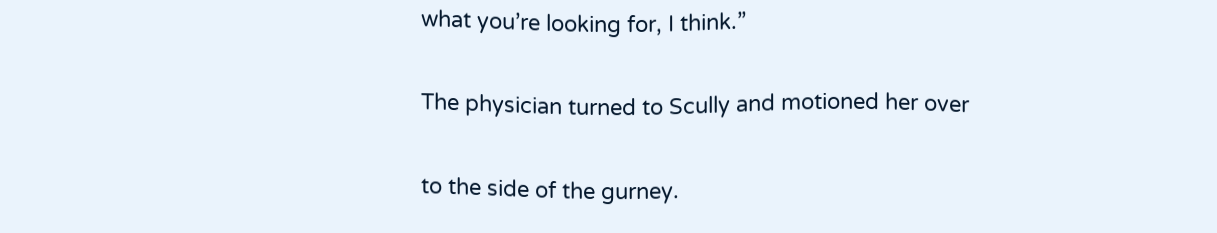what you’re looking for, I think.”

The physician turned to Scully and motioned her over

to the side of the gurney.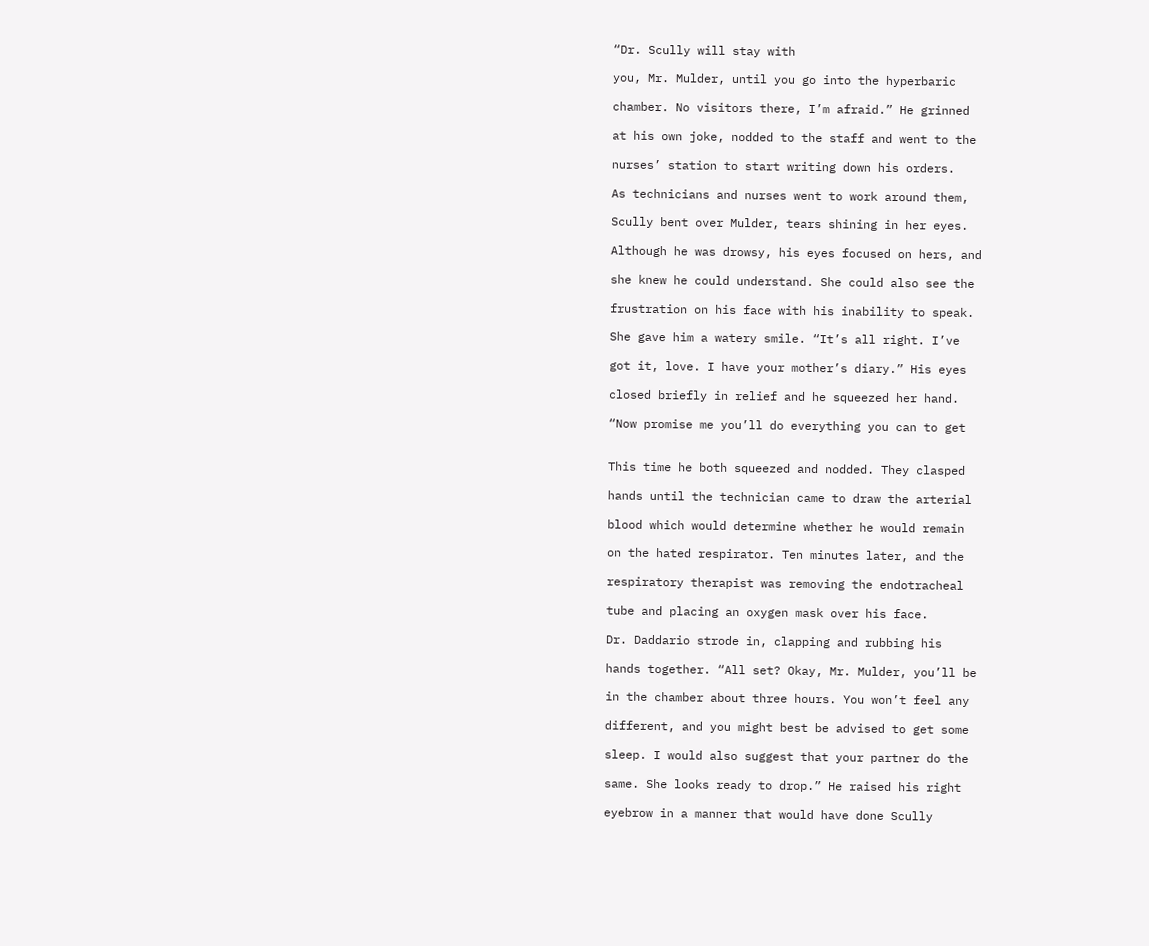“Dr. Scully will stay with

you, Mr. Mulder, until you go into the hyperbaric

chamber. No visitors there, I’m afraid.” He grinned

at his own joke, nodded to the staff and went to the

nurses’ station to start writing down his orders.

As technicians and nurses went to work around them,

Scully bent over Mulder, tears shining in her eyes.

Although he was drowsy, his eyes focused on hers, and

she knew he could understand. She could also see the

frustration on his face with his inability to speak.

She gave him a watery smile. “It’s all right. I’ve

got it, love. I have your mother’s diary.” His eyes

closed briefly in relief and he squeezed her hand.

“Now promise me you’ll do everything you can to get


This time he both squeezed and nodded. They clasped

hands until the technician came to draw the arterial

blood which would determine whether he would remain

on the hated respirator. Ten minutes later, and the

respiratory therapist was removing the endotracheal

tube and placing an oxygen mask over his face.

Dr. Daddario strode in, clapping and rubbing his

hands together. “All set? Okay, Mr. Mulder, you’ll be

in the chamber about three hours. You won’t feel any

different, and you might best be advised to get some

sleep. I would also suggest that your partner do the

same. She looks ready to drop.” He raised his right

eyebrow in a manner that would have done Scully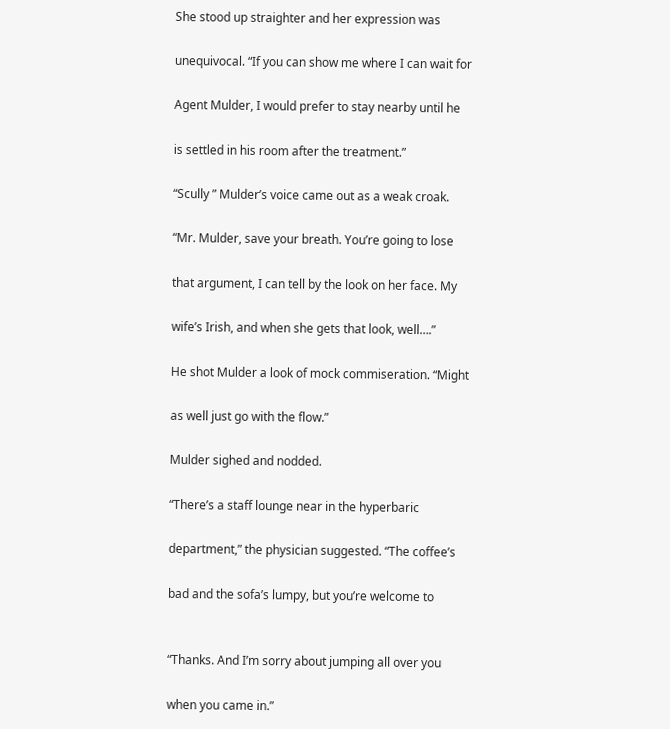She stood up straighter and her expression was

unequivocal. “If you can show me where I can wait for

Agent Mulder, I would prefer to stay nearby until he

is settled in his room after the treatment.”

“Scully ” Mulder’s voice came out as a weak croak.

“Mr. Mulder, save your breath. You’re going to lose

that argument, I can tell by the look on her face. My

wife’s Irish, and when she gets that look, well….”

He shot Mulder a look of mock commiseration. “Might

as well just go with the flow.”

Mulder sighed and nodded.

“There’s a staff lounge near in the hyperbaric

department,” the physician suggested. “The coffee’s

bad and the sofa’s lumpy, but you’re welcome to


“Thanks. And I’m sorry about jumping all over you

when you came in.”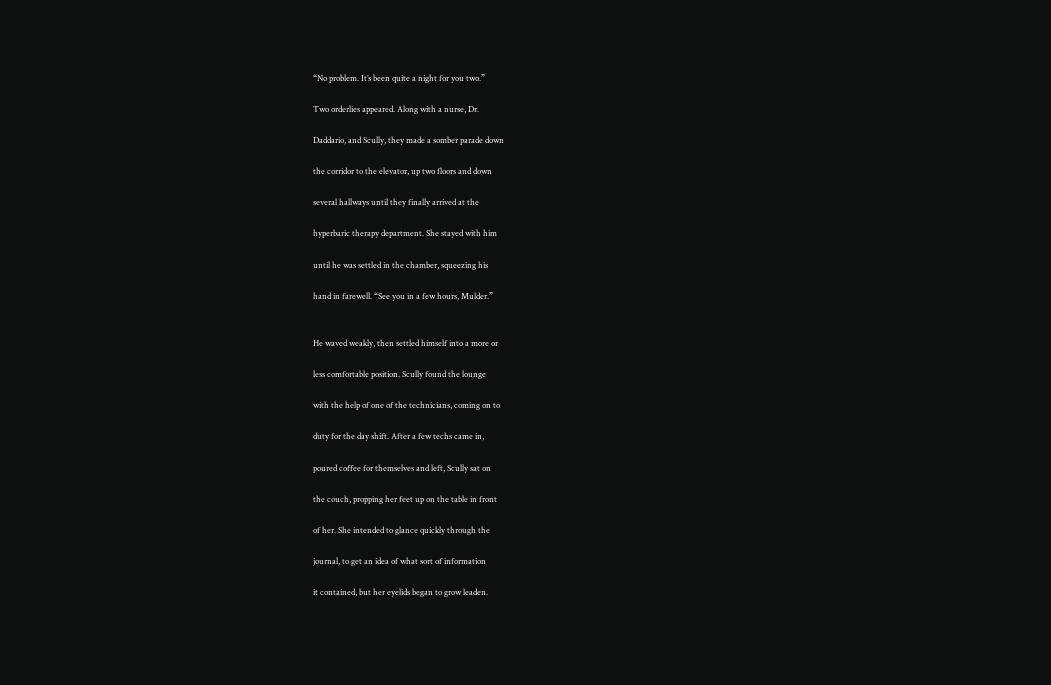“No problem. It’s been quite a night for you two.”

Two orderlies appeared. Along with a nurse, Dr.

Daddario, and Scully, they made a somber parade down

the corridor to the elevator, up two floors and down

several hallways until they finally arrived at the

hyperbaric therapy department. She stayed with him

until he was settled in the chamber, squeezing his

hand in farewell. “See you in a few hours, Mulder.”


He waved weakly, then settled himself into a more or

less comfortable position. Scully found the lounge

with the help of one of the technicians, coming on to

duty for the day shift. After a few techs came in,

poured coffee for themselves and left, Scully sat on

the couch, propping her feet up on the table in front

of her. She intended to glance quickly through the

journal, to get an idea of what sort of information

it contained, but her eyelids began to grow leaden.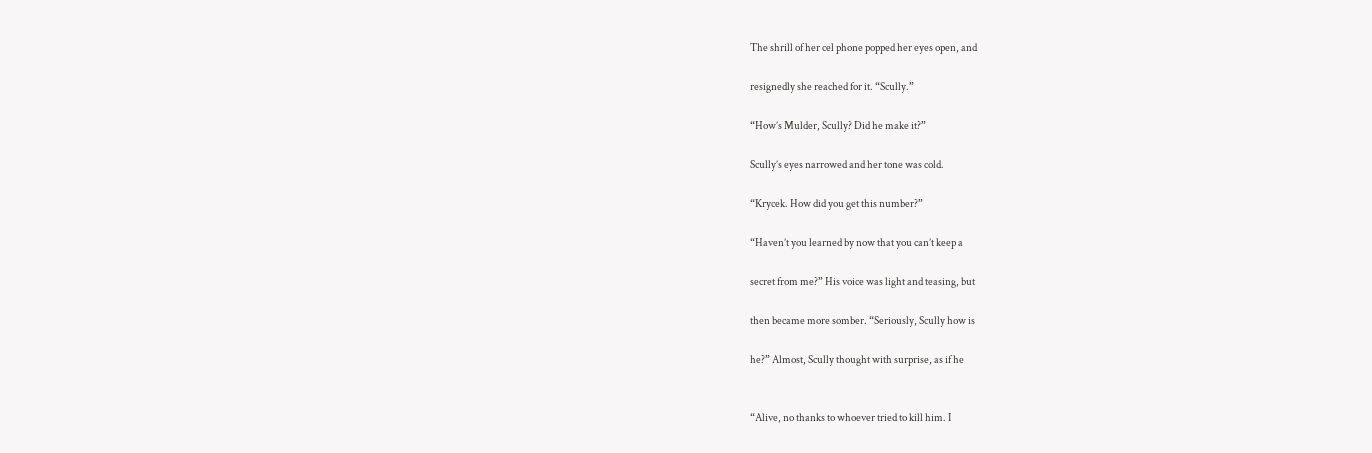The shrill of her cel phone popped her eyes open, and

resignedly she reached for it. “Scully.”

“How’s Mulder, Scully? Did he make it?”

Scully’s eyes narrowed and her tone was cold.

“Krycek. How did you get this number?”

“Haven’t you learned by now that you can’t keep a

secret from me?” His voice was light and teasing, but

then became more somber. “Seriously, Scully how is

he?” Almost, Scully thought with surprise, as if he


“Alive, no thanks to whoever tried to kill him. I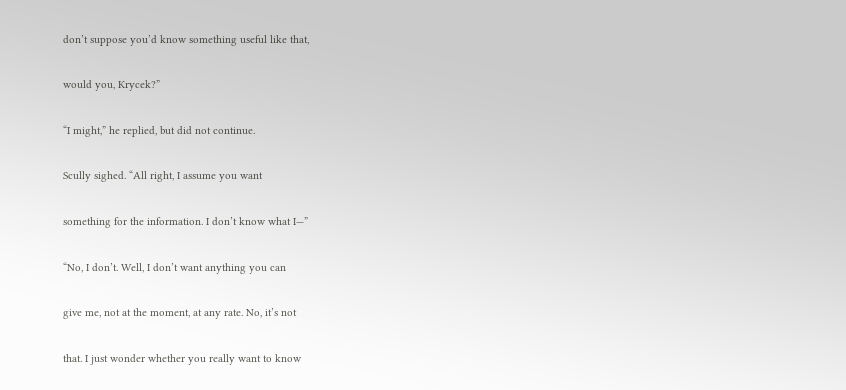don’t suppose you’d know something useful like that,

would you, Krycek?”

“I might,” he replied, but did not continue.

Scully sighed. “All right, I assume you want

something for the information. I don’t know what I—”

“No, I don’t. Well, I don’t want anything you can

give me, not at the moment, at any rate. No, it’s not

that. I just wonder whether you really want to know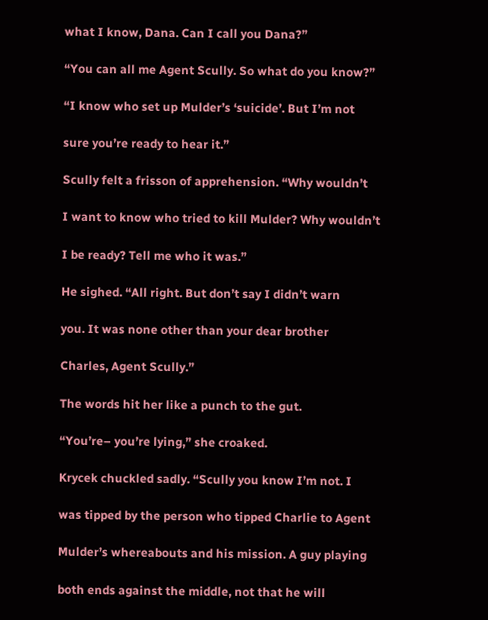what I know, Dana. Can I call you Dana?”

“You can all me Agent Scully. So what do you know?”

“I know who set up Mulder’s ‘suicide’. But I’m not

sure you’re ready to hear it.”

Scully felt a frisson of apprehension. “Why wouldn’t

I want to know who tried to kill Mulder? Why wouldn’t

I be ready? Tell me who it was.”

He sighed. “All right. But don’t say I didn’t warn

you. It was none other than your dear brother

Charles, Agent Scully.”

The words hit her like a punch to the gut.

“You’re– you’re lying,” she croaked.

Krycek chuckled sadly. “Scully you know I’m not. I

was tipped by the person who tipped Charlie to Agent

Mulder’s whereabouts and his mission. A guy playing

both ends against the middle, not that he will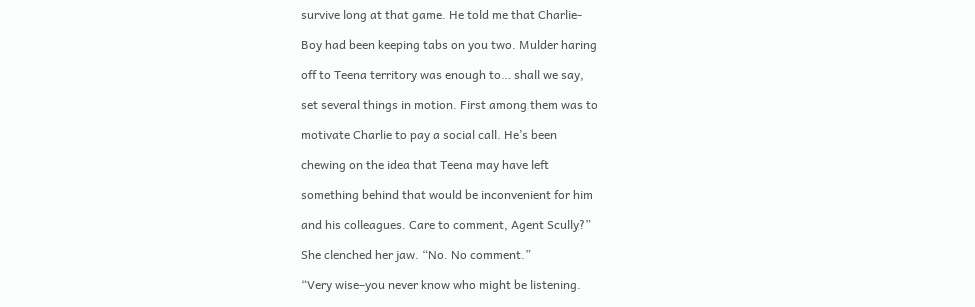survive long at that game. He told me that Charlie-

Boy had been keeping tabs on you two. Mulder haring

off to Teena territory was enough to… shall we say,

set several things in motion. First among them was to

motivate Charlie to pay a social call. He’s been

chewing on the idea that Teena may have left

something behind that would be inconvenient for him

and his colleagues. Care to comment, Agent Scully?”

She clenched her jaw. “No. No comment.”

“Very wise–you never know who might be listening.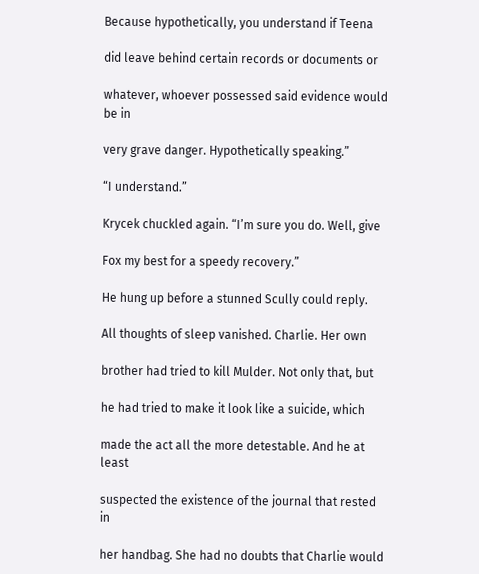Because hypothetically, you understand if Teena

did leave behind certain records or documents or

whatever, whoever possessed said evidence would be in

very grave danger. Hypothetically speaking.”

“I understand.”

Krycek chuckled again. “I’m sure you do. Well, give

Fox my best for a speedy recovery.”

He hung up before a stunned Scully could reply.

All thoughts of sleep vanished. Charlie. Her own

brother had tried to kill Mulder. Not only that, but

he had tried to make it look like a suicide, which

made the act all the more detestable. And he at least

suspected the existence of the journal that rested in

her handbag. She had no doubts that Charlie would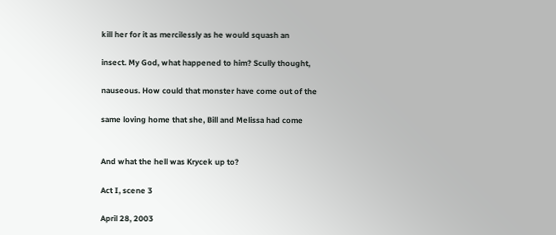kill her for it as mercilessly as he would squash an

insect. My God, what happened to him? Scully thought,

nauseous. How could that monster have come out of the

same loving home that she, Bill and Melissa had come


And what the hell was Krycek up to?

Act I, scene 3

April 28, 2003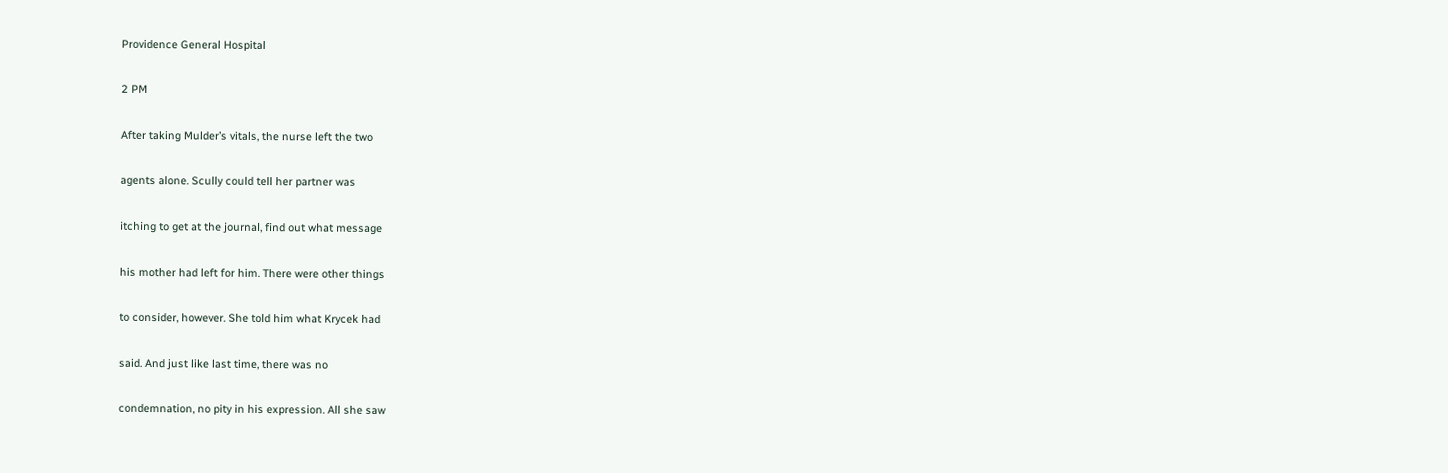Providence General Hospital

2 PM

After taking Mulder’s vitals, the nurse left the two

agents alone. Scully could tell her partner was

itching to get at the journal, find out what message

his mother had left for him. There were other things

to consider, however. She told him what Krycek had

said. And just like last time, there was no

condemnation, no pity in his expression. All she saw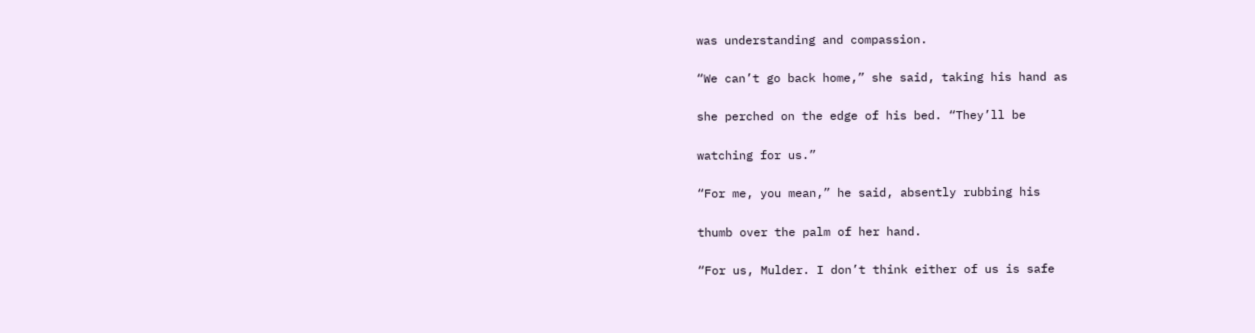was understanding and compassion.

“We can’t go back home,” she said, taking his hand as

she perched on the edge of his bed. “They’ll be

watching for us.”

“For me, you mean,” he said, absently rubbing his

thumb over the palm of her hand.

“For us, Mulder. I don’t think either of us is safe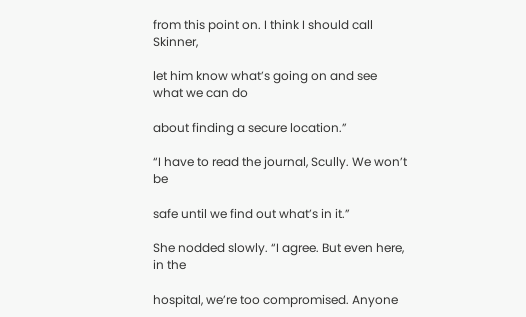from this point on. I think I should call Skinner,

let him know what’s going on and see what we can do

about finding a secure location.”

“I have to read the journal, Scully. We won’t be

safe until we find out what’s in it.”

She nodded slowly. “I agree. But even here, in the

hospital, we’re too compromised. Anyone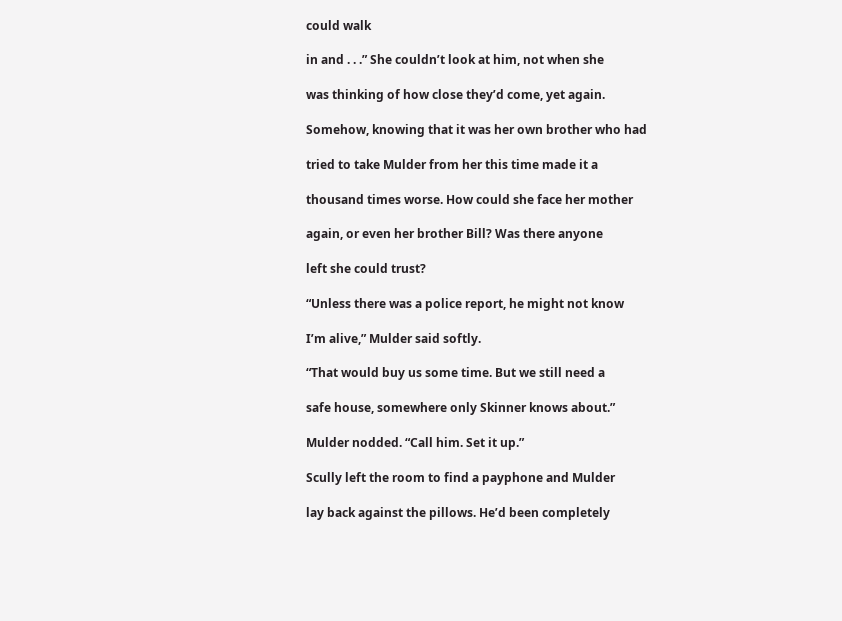could walk

in and . . .” She couldn’t look at him, not when she

was thinking of how close they’d come, yet again.

Somehow, knowing that it was her own brother who had

tried to take Mulder from her this time made it a

thousand times worse. How could she face her mother

again, or even her brother Bill? Was there anyone

left she could trust?

“Unless there was a police report, he might not know

I’m alive,” Mulder said softly.

“That would buy us some time. But we still need a

safe house, somewhere only Skinner knows about.”

Mulder nodded. “Call him. Set it up.”

Scully left the room to find a payphone and Mulder

lay back against the pillows. He’d been completely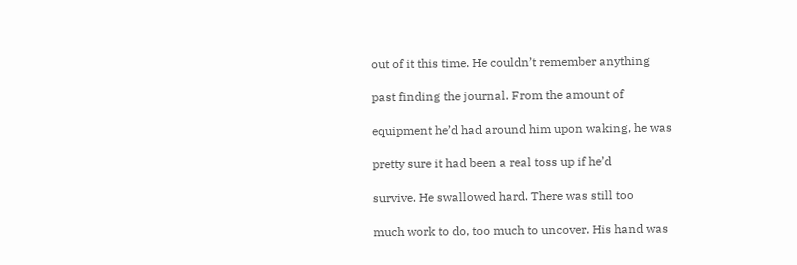out of it this time. He couldn’t remember anything

past finding the journal. From the amount of

equipment he’d had around him upon waking, he was

pretty sure it had been a real toss up if he’d

survive. He swallowed hard. There was still too

much work to do, too much to uncover. His hand was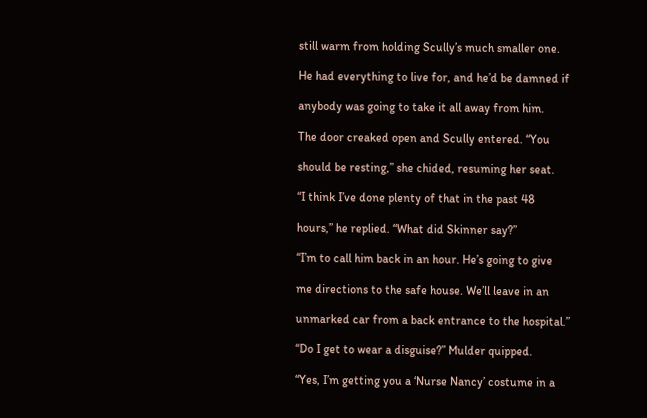still warm from holding Scully’s much smaller one.

He had everything to live for, and he’d be damned if

anybody was going to take it all away from him.

The door creaked open and Scully entered. “You

should be resting,” she chided, resuming her seat.

“I think I’ve done plenty of that in the past 48

hours,” he replied. “What did Skinner say?”

“I’m to call him back in an hour. He’s going to give

me directions to the safe house. We’ll leave in an

unmarked car from a back entrance to the hospital.”

“Do I get to wear a disguise?” Mulder quipped.

“Yes, I’m getting you a ‘Nurse Nancy’ costume in a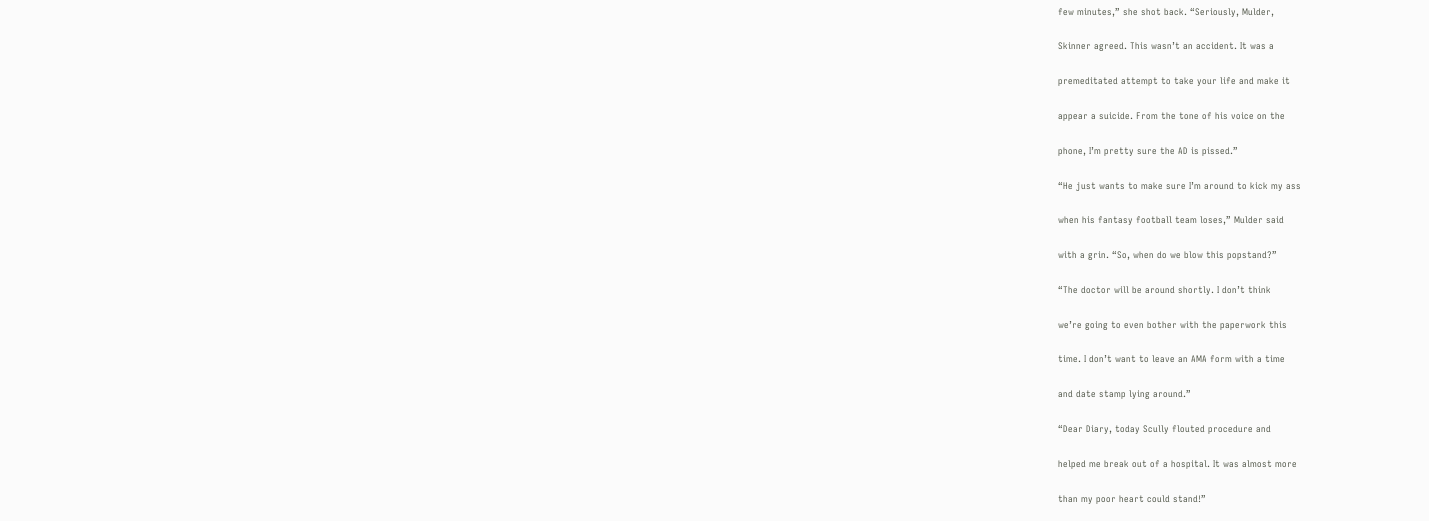few minutes,” she shot back. “Seriously, Mulder,

Skinner agreed. This wasn’t an accident. It was a

premeditated attempt to take your life and make it

appear a suicide. From the tone of his voice on the

phone, I’m pretty sure the AD is pissed.”

“He just wants to make sure I’m around to kick my ass

when his fantasy football team loses,” Mulder said

with a grin. “So, when do we blow this popstand?”

“The doctor will be around shortly. I don’t think

we’re going to even bother with the paperwork this

time. I don’t want to leave an AMA form with a time

and date stamp lying around.”

“Dear Diary, today Scully flouted procedure and

helped me break out of a hospital. It was almost more

than my poor heart could stand!”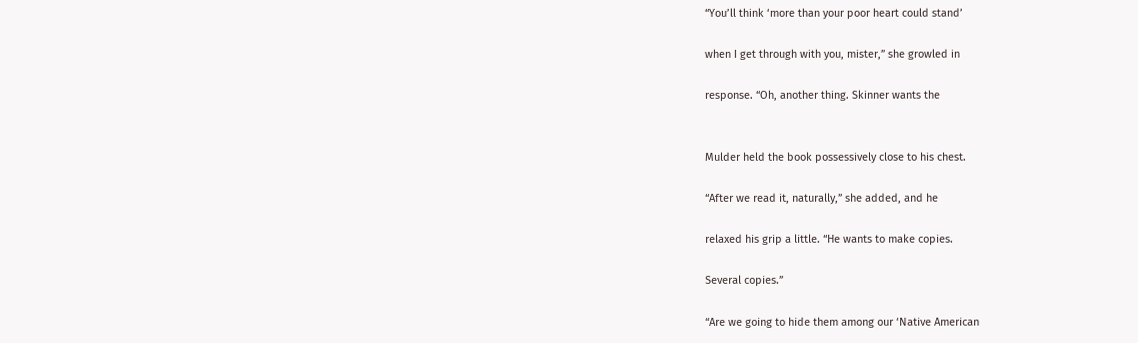“You’ll think ‘more than your poor heart could stand’

when I get through with you, mister,” she growled in

response. “Oh, another thing. Skinner wants the


Mulder held the book possessively close to his chest.

“After we read it, naturally,” she added, and he

relaxed his grip a little. “He wants to make copies.

Several copies.”

“Are we going to hide them among our ‘Native American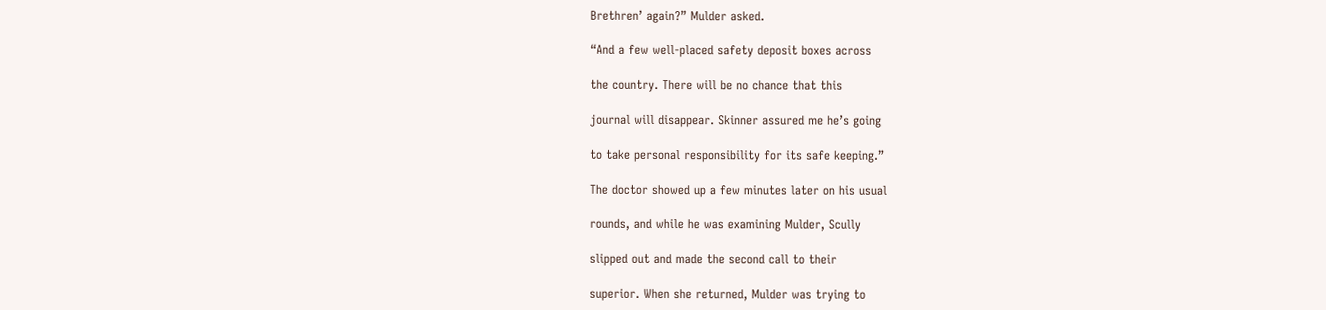Brethren’ again?” Mulder asked.

“And a few well-placed safety deposit boxes across

the country. There will be no chance that this

journal will disappear. Skinner assured me he’s going

to take personal responsibility for its safe keeping.”

The doctor showed up a few minutes later on his usual

rounds, and while he was examining Mulder, Scully

slipped out and made the second call to their

superior. When she returned, Mulder was trying to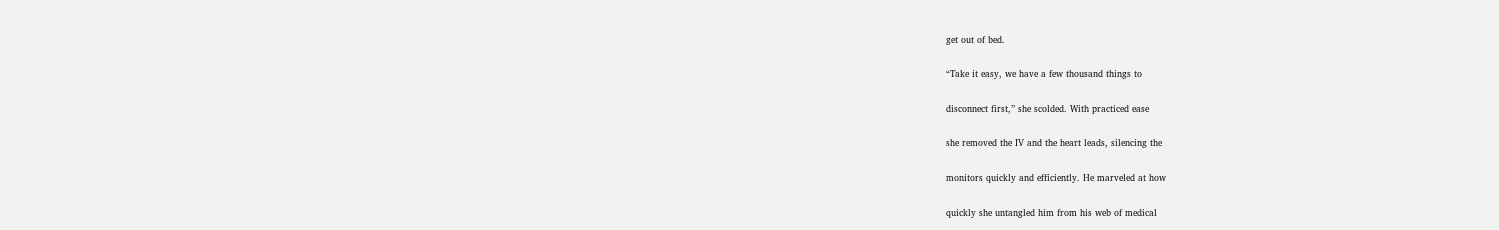get out of bed.

“Take it easy, we have a few thousand things to

disconnect first,” she scolded. With practiced ease

she removed the IV and the heart leads, silencing the

monitors quickly and efficiently. He marveled at how

quickly she untangled him from his web of medical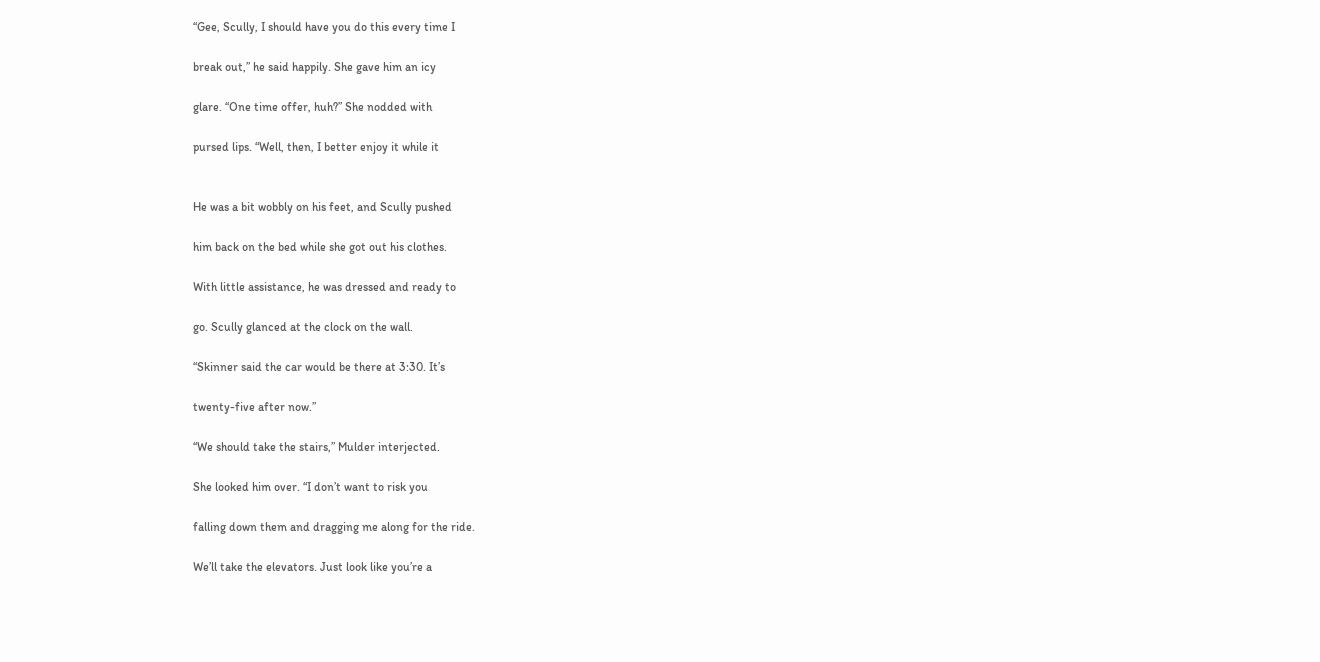“Gee, Scully, I should have you do this every time I

break out,” he said happily. She gave him an icy

glare. “One time offer, huh?” She nodded with

pursed lips. “Well, then, I better enjoy it while it


He was a bit wobbly on his feet, and Scully pushed

him back on the bed while she got out his clothes.

With little assistance, he was dressed and ready to

go. Scully glanced at the clock on the wall.

“Skinner said the car would be there at 3:30. It’s

twenty-five after now.”

“We should take the stairs,” Mulder interjected.

She looked him over. “I don’t want to risk you

falling down them and dragging me along for the ride.

We’ll take the elevators. Just look like you’re a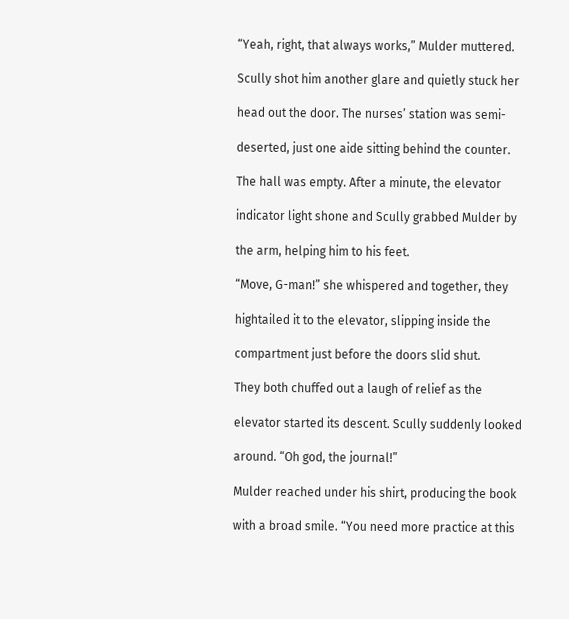“Yeah, right, that always works,” Mulder muttered.

Scully shot him another glare and quietly stuck her

head out the door. The nurses’ station was semi-

deserted, just one aide sitting behind the counter.

The hall was empty. After a minute, the elevator

indicator light shone and Scully grabbed Mulder by

the arm, helping him to his feet.

“Move, G-man!” she whispered and together, they

hightailed it to the elevator, slipping inside the

compartment just before the doors slid shut.

They both chuffed out a laugh of relief as the

elevator started its descent. Scully suddenly looked

around. “Oh god, the journal!”

Mulder reached under his shirt, producing the book

with a broad smile. “You need more practice at this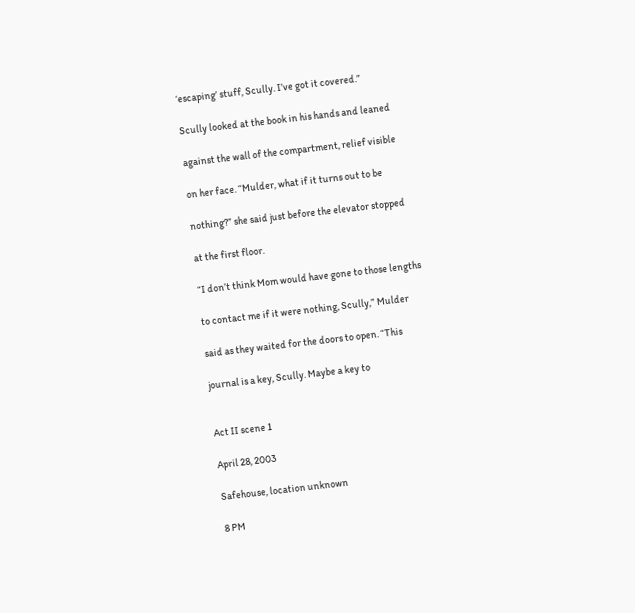‘escaping’ stuff, Scully. I’ve got it covered.”

Scully looked at the book in his hands and leaned

against the wall of the compartment, relief visible

on her face. “Mulder, what if it turns out to be

nothing?” she said just before the elevator stopped

at the first floor.

“I don’t think Mom would have gone to those lengths

to contact me if it were nothing, Scully,” Mulder

said as they waited for the doors to open. “This

journal is a key, Scully. Maybe a key to


Act II scene 1

April 28, 2003

Safehouse, location unknown

8 PM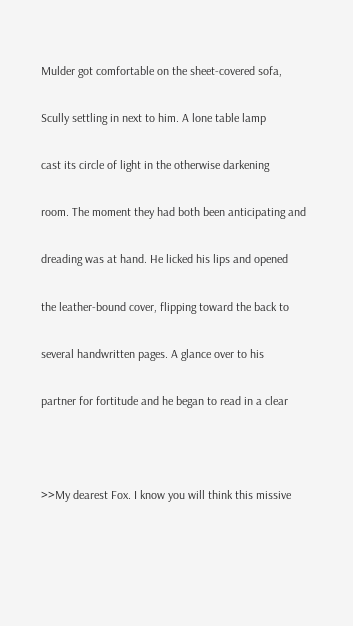Mulder got comfortable on the sheet-covered sofa,

Scully settling in next to him. A lone table lamp

cast its circle of light in the otherwise darkening

room. The moment they had both been anticipating and

dreading was at hand. He licked his lips and opened

the leather-bound cover, flipping toward the back to

several handwritten pages. A glance over to his

partner for fortitude and he began to read in a clear



>>My dearest Fox. I know you will think this missive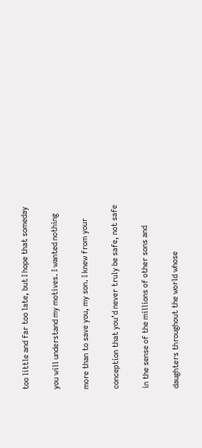too little and far too late, but I hope that someday

you will understand my motives. I wanted nothing

more than to save you, my son. I knew from your

conception that you’d never truly be safe, not safe

in the sense of the millions of other sons and

daughters throughout the world whose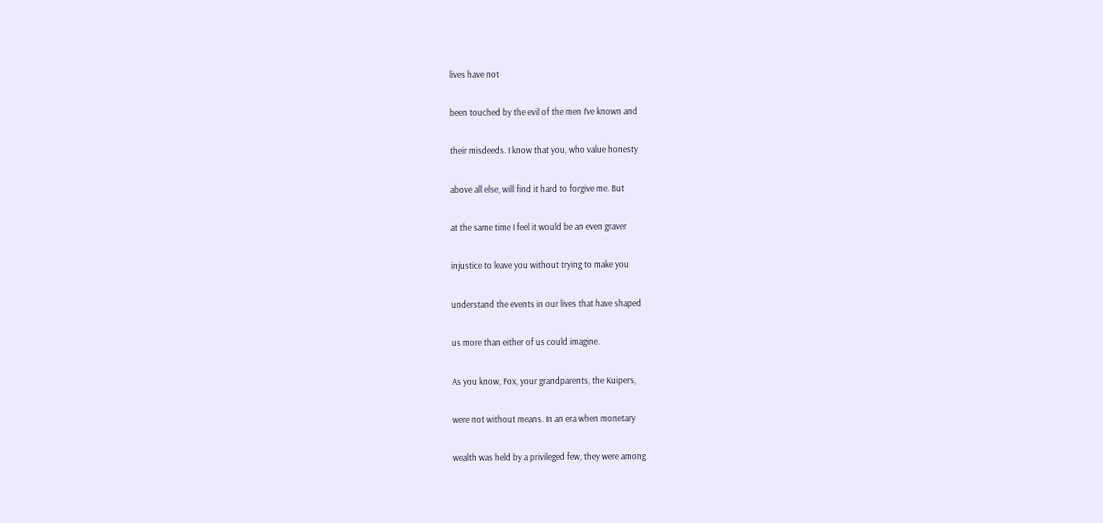lives have not

been touched by the evil of the men I’ve known and

their misdeeds. I know that you, who value honesty

above all else, will find it hard to forgive me. But

at the same time I feel it would be an even graver

injustice to leave you without trying to make you

understand the events in our lives that have shaped

us more than either of us could imagine.

As you know, Fox, your grandparents, the Kuipers,

were not without means. In an era when monetary

wealth was held by a privileged few, they were among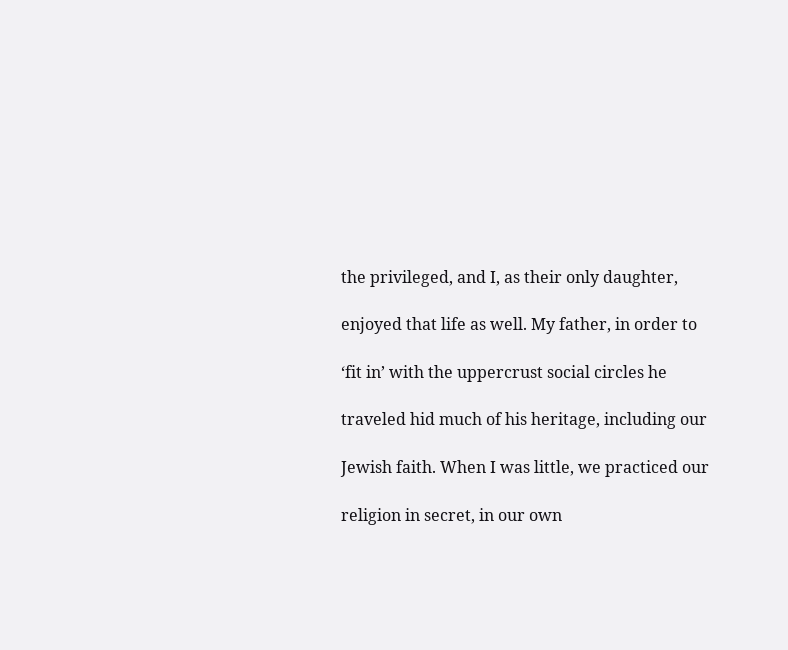the privileged, and I, as their only daughter,

enjoyed that life as well. My father, in order to

‘fit in’ with the uppercrust social circles he

traveled hid much of his heritage, including our

Jewish faith. When I was little, we practiced our

religion in secret, in our own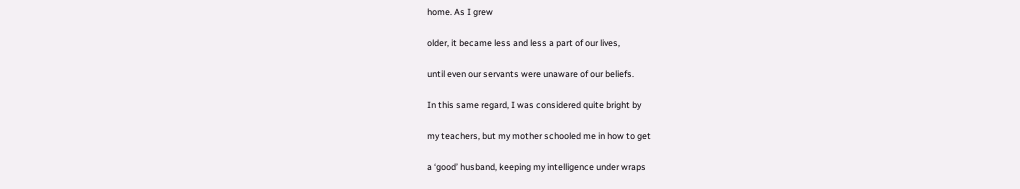home. As I grew

older, it became less and less a part of our lives,

until even our servants were unaware of our beliefs.

In this same regard, I was considered quite bright by

my teachers, but my mother schooled me in how to get

a ‘good’ husband, keeping my intelligence under wraps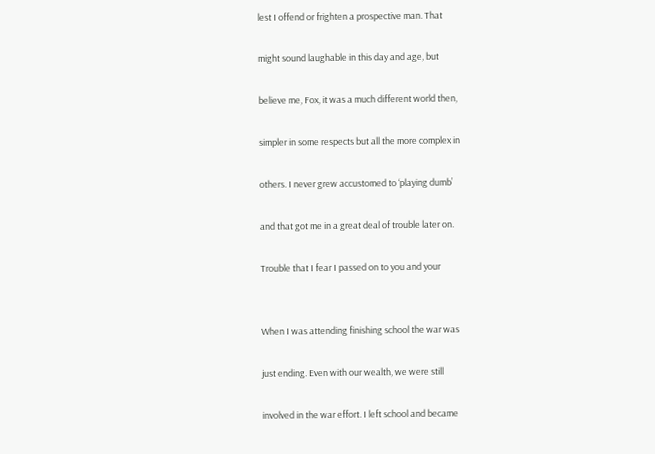lest I offend or frighten a prospective man. That

might sound laughable in this day and age, but

believe me, Fox, it was a much different world then,

simpler in some respects but all the more complex in

others. I never grew accustomed to ‘playing dumb’

and that got me in a great deal of trouble later on.

Trouble that I fear I passed on to you and your


When I was attending finishing school the war was

just ending. Even with our wealth, we were still

involved in the war effort. I left school and became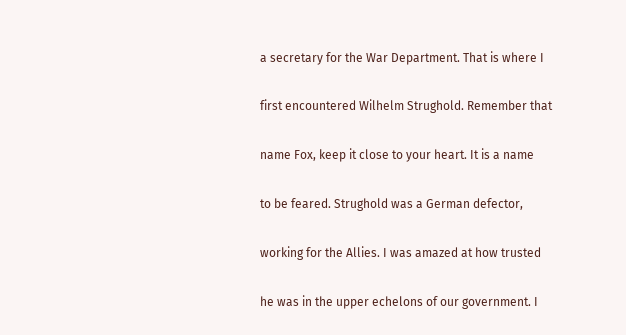a secretary for the War Department. That is where I

first encountered Wilhelm Strughold. Remember that

name Fox, keep it close to your heart. It is a name

to be feared. Strughold was a German defector,

working for the Allies. I was amazed at how trusted

he was in the upper echelons of our government. I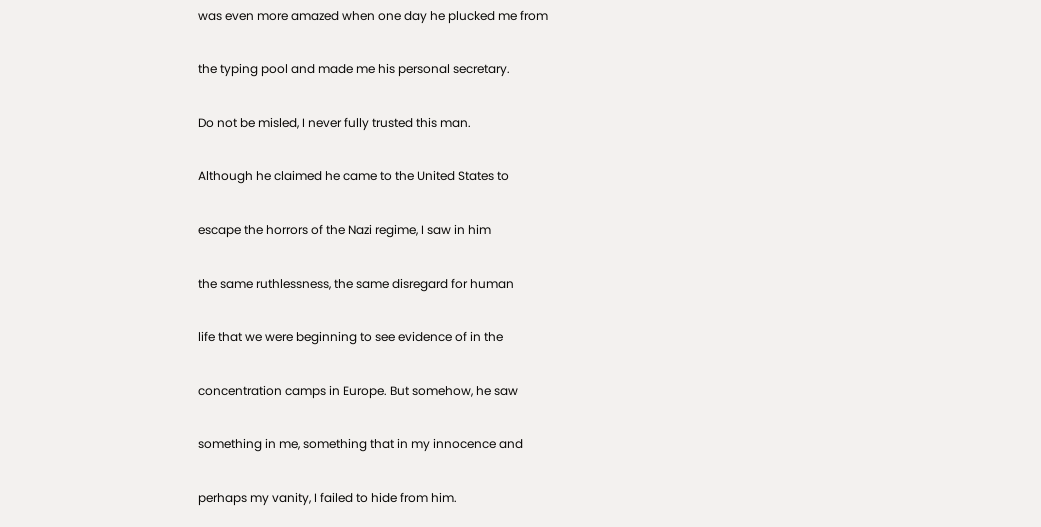was even more amazed when one day he plucked me from

the typing pool and made me his personal secretary.

Do not be misled, I never fully trusted this man.

Although he claimed he came to the United States to

escape the horrors of the Nazi regime, I saw in him

the same ruthlessness, the same disregard for human

life that we were beginning to see evidence of in the

concentration camps in Europe. But somehow, he saw

something in me, something that in my innocence and

perhaps my vanity, I failed to hide from him.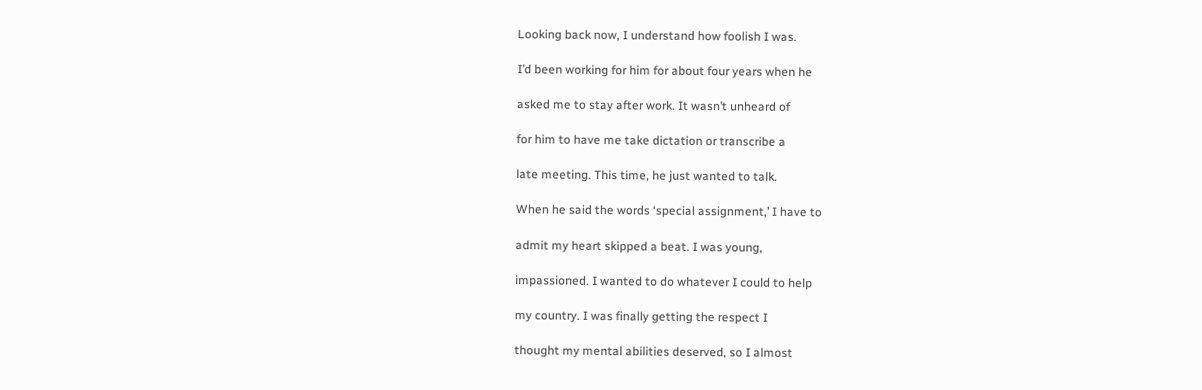Looking back now, I understand how foolish I was.

I’d been working for him for about four years when he

asked me to stay after work. It wasn’t unheard of

for him to have me take dictation or transcribe a

late meeting. This time, he just wanted to talk.

When he said the words ‘special assignment,’ I have to

admit my heart skipped a beat. I was young,

impassioned. I wanted to do whatever I could to help

my country. I was finally getting the respect I

thought my mental abilities deserved, so I almost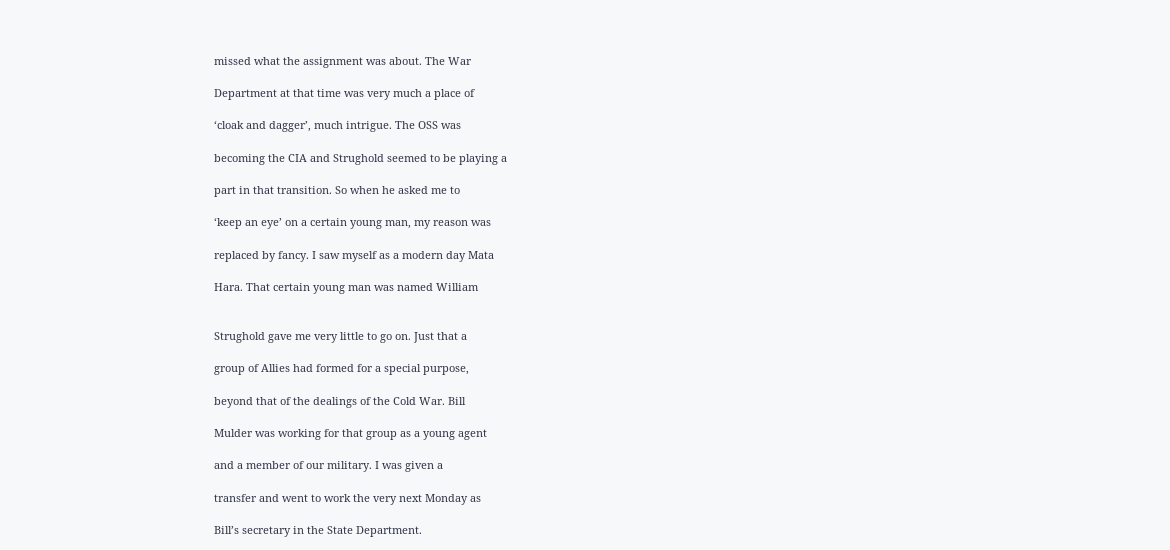missed what the assignment was about. The War

Department at that time was very much a place of

‘cloak and dagger’, much intrigue. The OSS was

becoming the CIA and Strughold seemed to be playing a

part in that transition. So when he asked me to

‘keep an eye’ on a certain young man, my reason was

replaced by fancy. I saw myself as a modern day Mata

Hara. That certain young man was named William


Strughold gave me very little to go on. Just that a

group of Allies had formed for a special purpose,

beyond that of the dealings of the Cold War. Bill

Mulder was working for that group as a young agent

and a member of our military. I was given a

transfer and went to work the very next Monday as

Bill’s secretary in the State Department.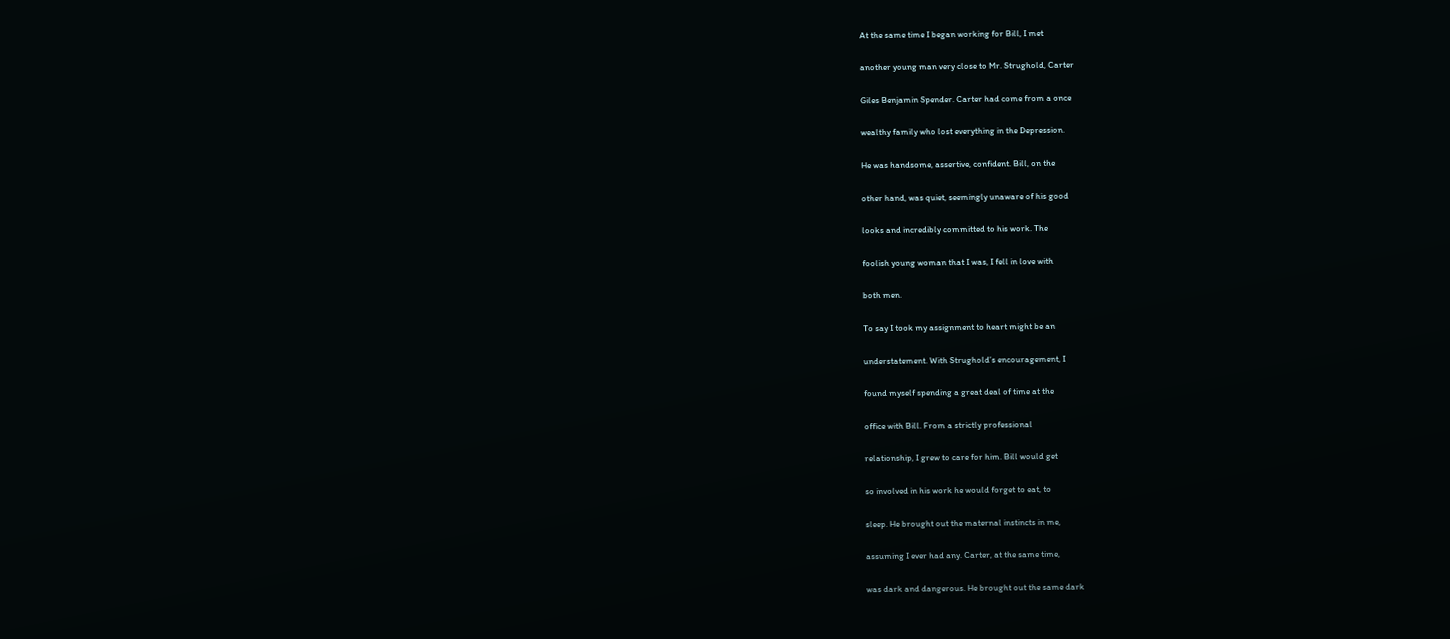At the same time I began working for Bill, I met

another young man very close to Mr. Strughold, Carter

Giles Benjamin Spender. Carter had come from a once

wealthy family who lost everything in the Depression.

He was handsome, assertive, confident. Bill, on the

other hand, was quiet, seemingly unaware of his good

looks and incredibly committed to his work. The

foolish young woman that I was, I fell in love with

both men.

To say I took my assignment to heart might be an

understatement. With Strughold’s encouragement, I

found myself spending a great deal of time at the

office with Bill. From a strictly professional

relationship, I grew to care for him. Bill would get

so involved in his work he would forget to eat, to

sleep. He brought out the maternal instincts in me,

assuming I ever had any. Carter, at the same time,

was dark and dangerous. He brought out the same dark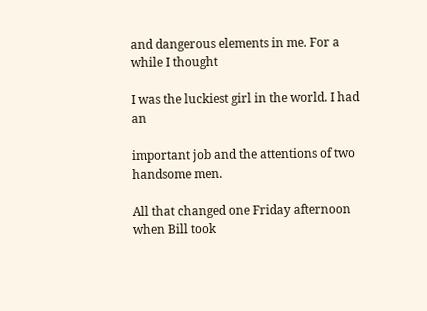and dangerous elements in me. For a while I thought

I was the luckiest girl in the world. I had an

important job and the attentions of two handsome men.

All that changed one Friday afternoon when Bill took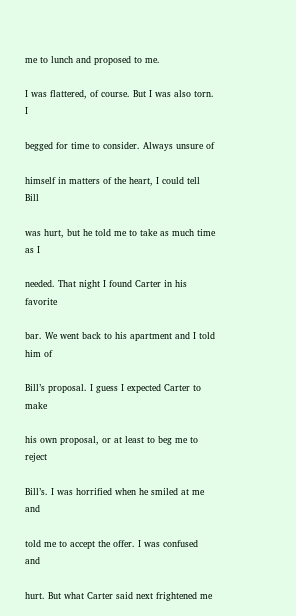me to lunch and proposed to me.

I was flattered, of course. But I was also torn. I

begged for time to consider. Always unsure of

himself in matters of the heart, I could tell Bill

was hurt, but he told me to take as much time as I

needed. That night I found Carter in his favorite

bar. We went back to his apartment and I told him of

Bill’s proposal. I guess I expected Carter to make

his own proposal, or at least to beg me to reject

Bill’s. I was horrified when he smiled at me and

told me to accept the offer. I was confused and

hurt. But what Carter said next frightened me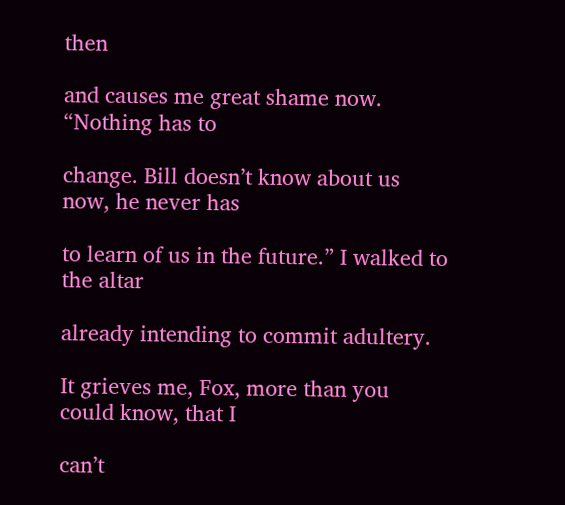then

and causes me great shame now. “Nothing has to

change. Bill doesn’t know about us now, he never has

to learn of us in the future.” I walked to the altar

already intending to commit adultery.

It grieves me, Fox, more than you could know, that I

can’t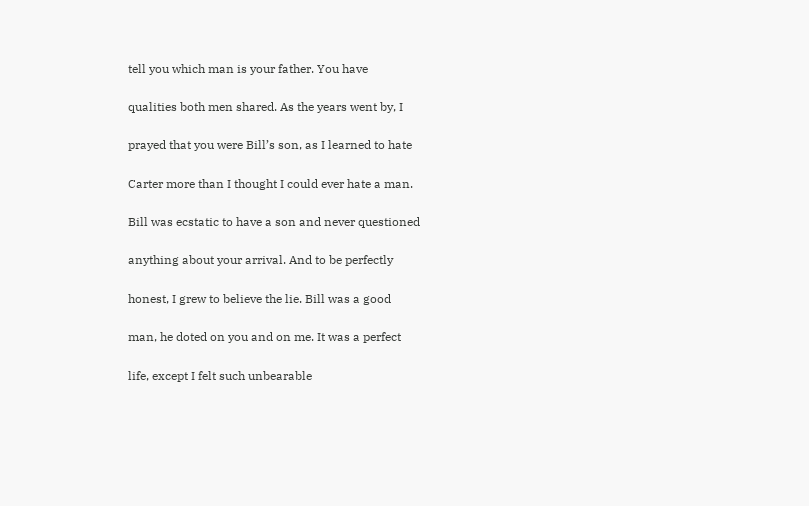tell you which man is your father. You have

qualities both men shared. As the years went by, I

prayed that you were Bill’s son, as I learned to hate

Carter more than I thought I could ever hate a man.

Bill was ecstatic to have a son and never questioned

anything about your arrival. And to be perfectly

honest, I grew to believe the lie. Bill was a good

man, he doted on you and on me. It was a perfect

life, except I felt such unbearable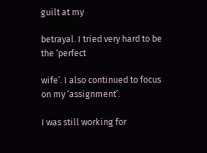guilt at my

betrayal. I tried very hard to be the ‘perfect

wife’. I also continued to focus on my ‘assignment’.

I was still working for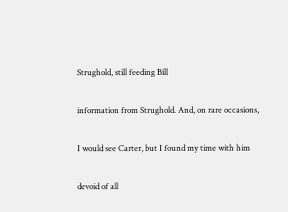Strughold, still feeding Bill

information from Strughold. And, on rare occasions,

I would see Carter, but I found my time with him

devoid of all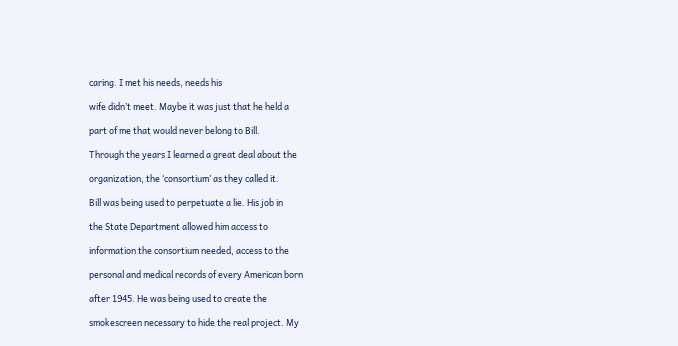caring. I met his needs, needs his

wife didn’t meet. Maybe it was just that he held a

part of me that would never belong to Bill.

Through the years I learned a great deal about the

organization, the ‘consortium’ as they called it.

Bill was being used to perpetuate a lie. His job in

the State Department allowed him access to

information the consortium needed, access to the

personal and medical records of every American born

after 1945. He was being used to create the

smokescreen necessary to hide the real project. My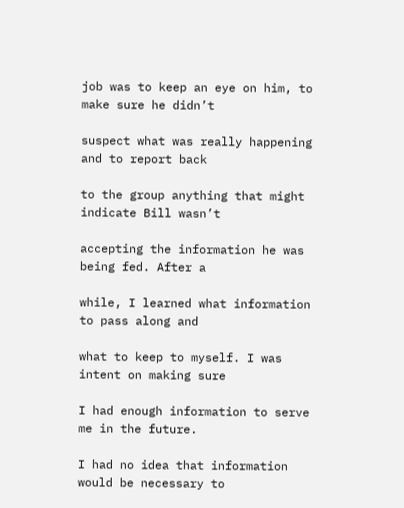job was to keep an eye on him, to make sure he didn’t

suspect what was really happening and to report back

to the group anything that might indicate Bill wasn’t

accepting the information he was being fed. After a

while, I learned what information to pass along and

what to keep to myself. I was intent on making sure

I had enough information to serve me in the future.

I had no idea that information would be necessary to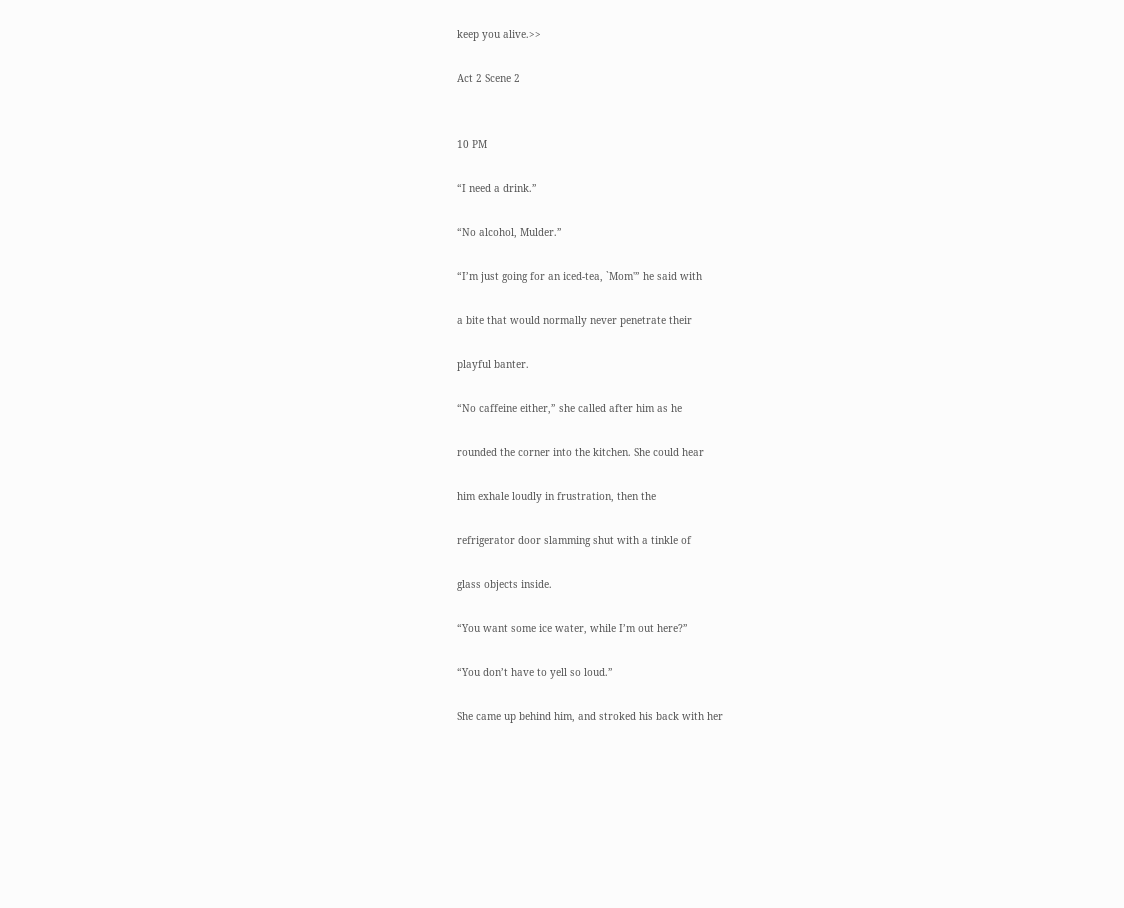keep you alive.>>

Act 2 Scene 2


10 PM

“I need a drink.”

“No alcohol, Mulder.”

“I’m just going for an iced-tea, `Mom'” he said with

a bite that would normally never penetrate their

playful banter.

“No caffeine either,” she called after him as he

rounded the corner into the kitchen. She could hear

him exhale loudly in frustration, then the

refrigerator door slamming shut with a tinkle of

glass objects inside.

“You want some ice water, while I’m out here?”

“You don’t have to yell so loud.”

She came up behind him, and stroked his back with her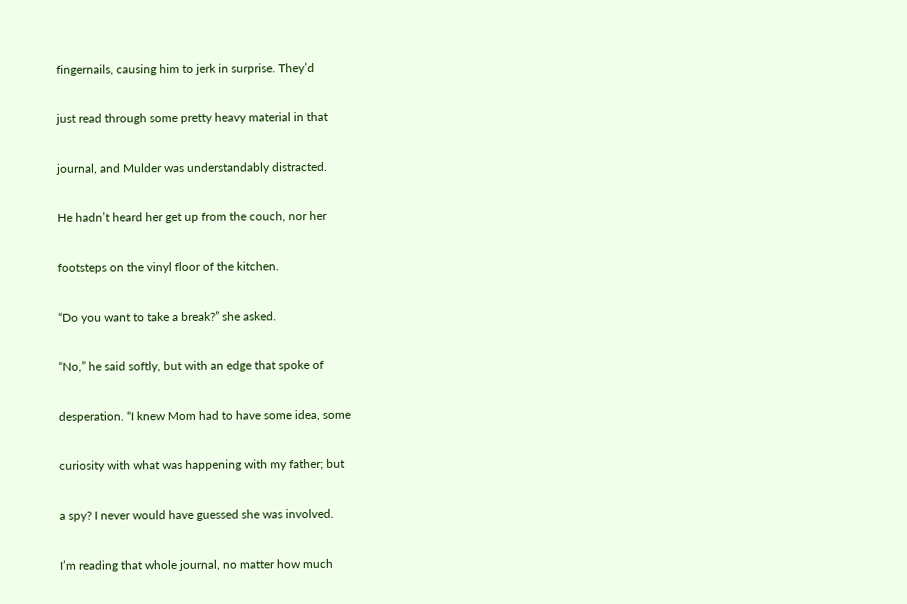fingernails, causing him to jerk in surprise. They’d

just read through some pretty heavy material in that

journal, and Mulder was understandably distracted.

He hadn’t heard her get up from the couch, nor her

footsteps on the vinyl floor of the kitchen.

“Do you want to take a break?” she asked.

“No,” he said softly, but with an edge that spoke of

desperation. “I knew Mom had to have some idea, some

curiosity with what was happening with my father; but

a spy? I never would have guessed she was involved.

I’m reading that whole journal, no matter how much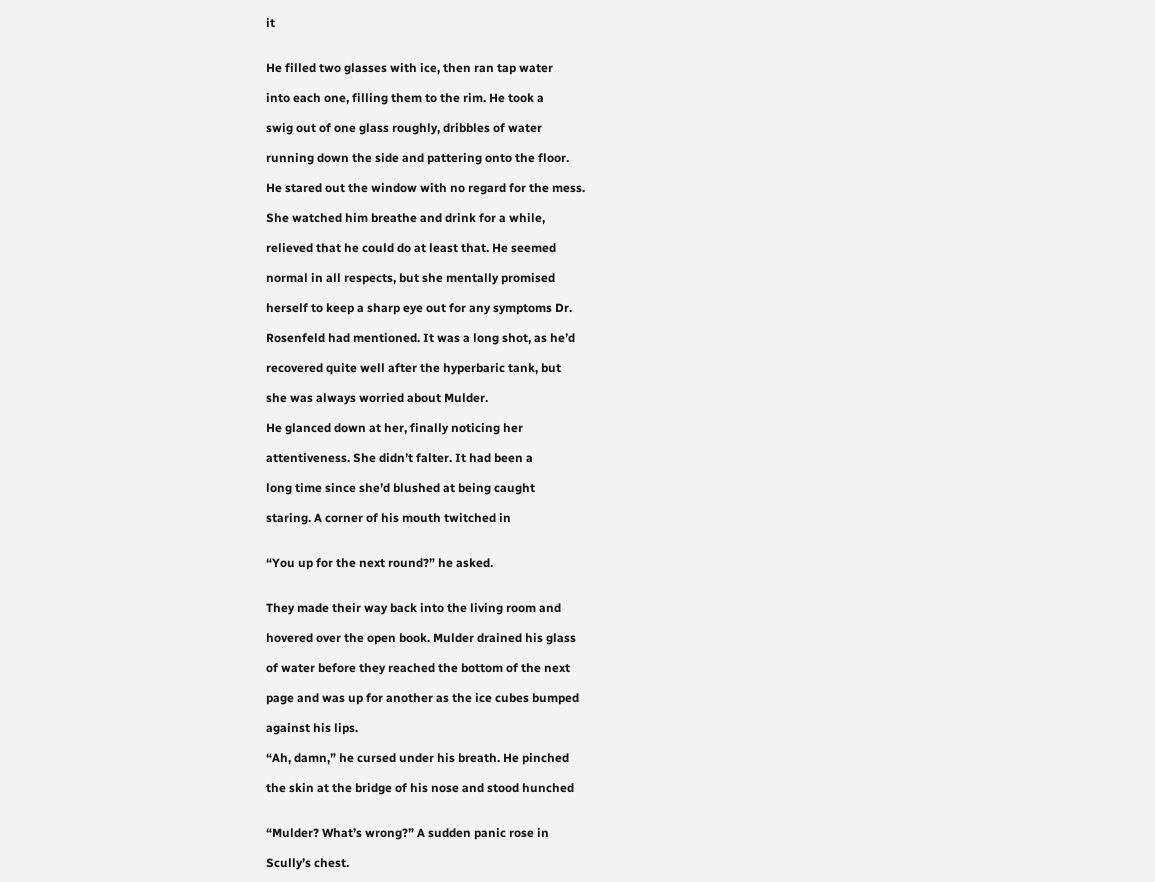it


He filled two glasses with ice, then ran tap water

into each one, filling them to the rim. He took a

swig out of one glass roughly, dribbles of water

running down the side and pattering onto the floor.

He stared out the window with no regard for the mess.

She watched him breathe and drink for a while,

relieved that he could do at least that. He seemed

normal in all respects, but she mentally promised

herself to keep a sharp eye out for any symptoms Dr.

Rosenfeld had mentioned. It was a long shot, as he’d

recovered quite well after the hyperbaric tank, but

she was always worried about Mulder.

He glanced down at her, finally noticing her

attentiveness. She didn’t falter. It had been a

long time since she’d blushed at being caught

staring. A corner of his mouth twitched in


“You up for the next round?” he asked.


They made their way back into the living room and

hovered over the open book. Mulder drained his glass

of water before they reached the bottom of the next

page and was up for another as the ice cubes bumped

against his lips.

“Ah, damn,” he cursed under his breath. He pinched

the skin at the bridge of his nose and stood hunched


“Mulder? What’s wrong?” A sudden panic rose in

Scully’s chest.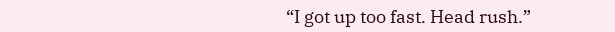“I got up too fast. Head rush.”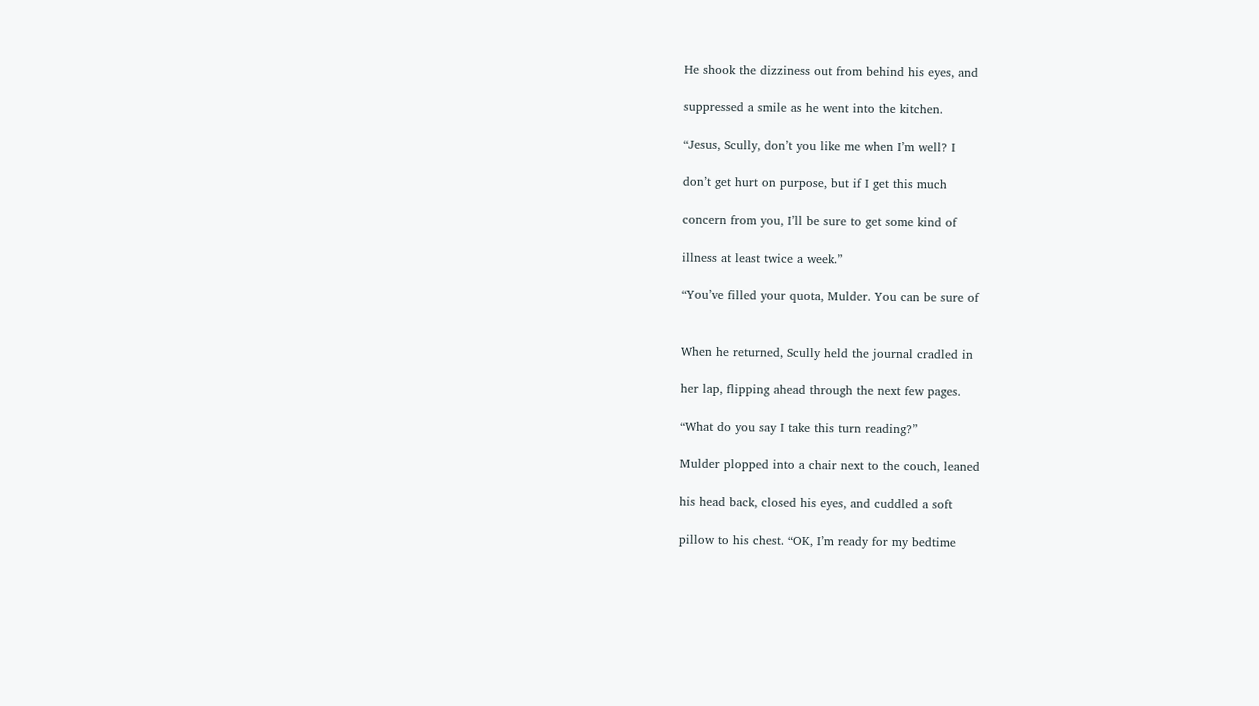He shook the dizziness out from behind his eyes, and

suppressed a smile as he went into the kitchen.

“Jesus, Scully, don’t you like me when I’m well? I

don’t get hurt on purpose, but if I get this much

concern from you, I’ll be sure to get some kind of

illness at least twice a week.”

“You’ve filled your quota, Mulder. You can be sure of


When he returned, Scully held the journal cradled in

her lap, flipping ahead through the next few pages.

“What do you say I take this turn reading?”

Mulder plopped into a chair next to the couch, leaned

his head back, closed his eyes, and cuddled a soft

pillow to his chest. “OK, I’m ready for my bedtime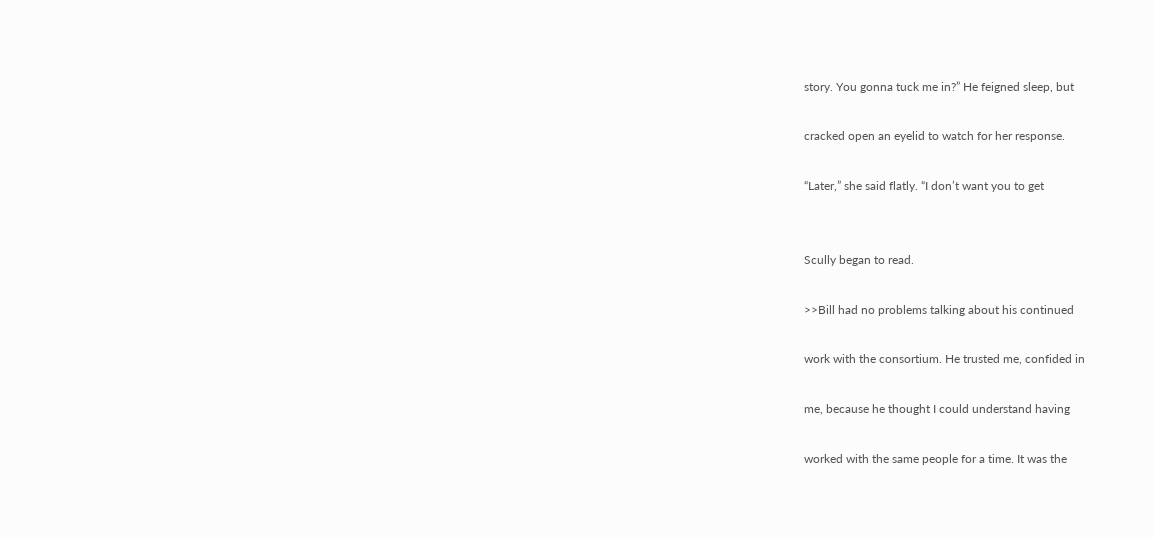story. You gonna tuck me in?” He feigned sleep, but

cracked open an eyelid to watch for her response.

“Later,” she said flatly. “I don’t want you to get


Scully began to read.

>>Bill had no problems talking about his continued

work with the consortium. He trusted me, confided in

me, because he thought I could understand having

worked with the same people for a time. It was the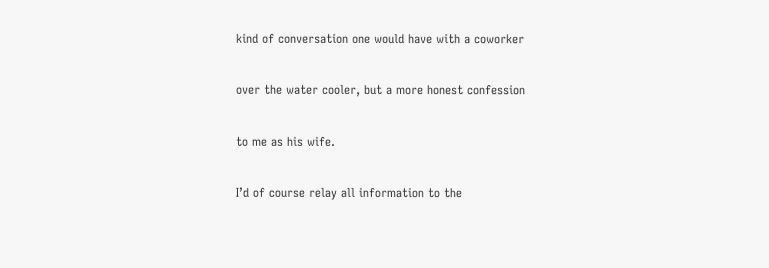kind of conversation one would have with a coworker

over the water cooler, but a more honest confession

to me as his wife.

I’d of course relay all information to the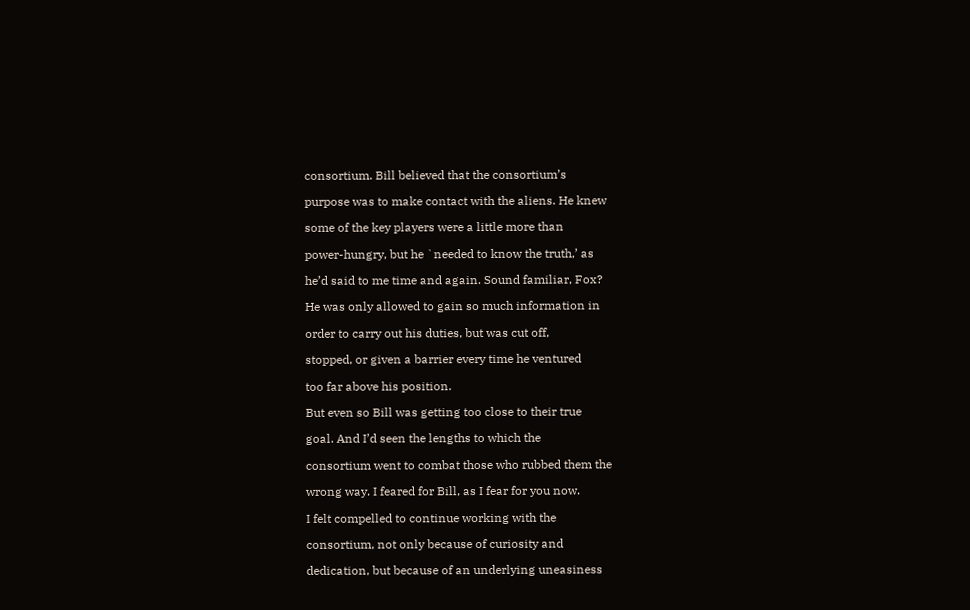consortium. Bill believed that the consortium’s

purpose was to make contact with the aliens. He knew

some of the key players were a little more than

power-hungry, but he `needed to know the truth,’ as

he’d said to me time and again. Sound familiar, Fox?

He was only allowed to gain so much information in

order to carry out his duties, but was cut off,

stopped, or given a barrier every time he ventured

too far above his position.

But even so Bill was getting too close to their true

goal. And I’d seen the lengths to which the

consortium went to combat those who rubbed them the

wrong way. I feared for Bill, as I fear for you now.

I felt compelled to continue working with the

consortium, not only because of curiosity and

dedication, but because of an underlying uneasiness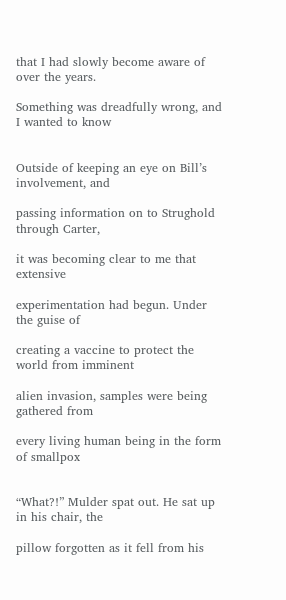that I had slowly become aware of over the years.

Something was dreadfully wrong, and I wanted to know


Outside of keeping an eye on Bill’s involvement, and

passing information on to Strughold through Carter,

it was becoming clear to me that extensive

experimentation had begun. Under the guise of

creating a vaccine to protect the world from imminent

alien invasion, samples were being gathered from

every living human being in the form of smallpox


“What?!” Mulder spat out. He sat up in his chair, the

pillow forgotten as it fell from his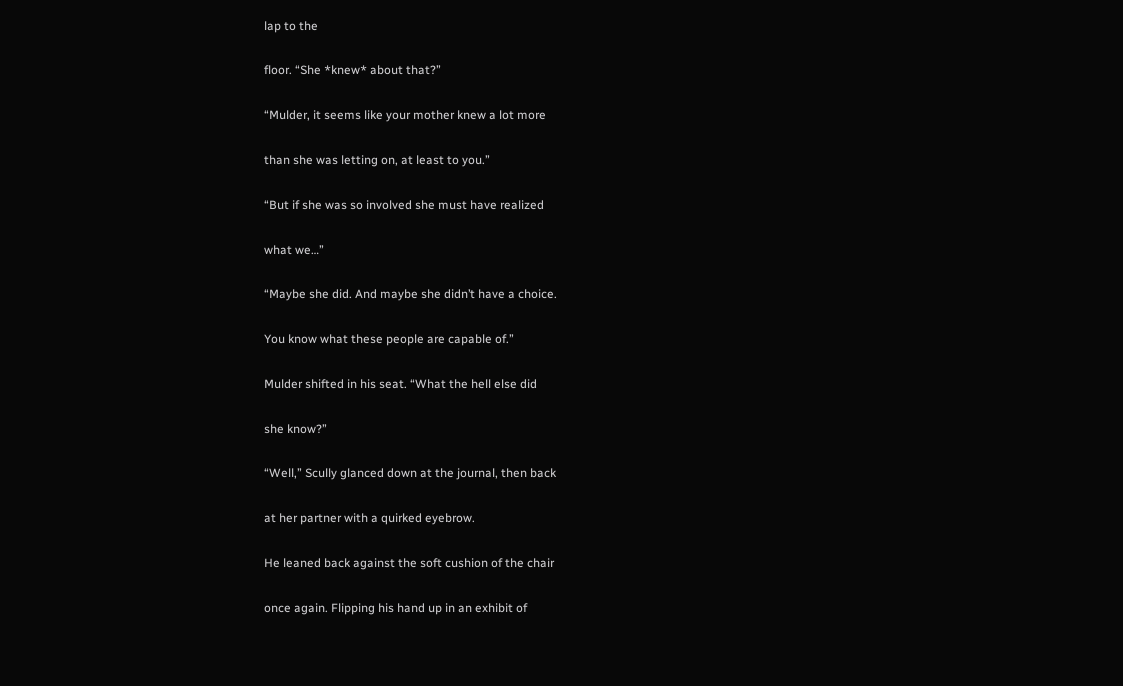lap to the

floor. “She *knew* about that?”

“Mulder, it seems like your mother knew a lot more

than she was letting on, at least to you.”

“But if she was so involved she must have realized

what we…”

“Maybe she did. And maybe she didn’t have a choice.

You know what these people are capable of.”

Mulder shifted in his seat. “What the hell else did

she know?”

“Well,” Scully glanced down at the journal, then back

at her partner with a quirked eyebrow.

He leaned back against the soft cushion of the chair

once again. Flipping his hand up in an exhibit of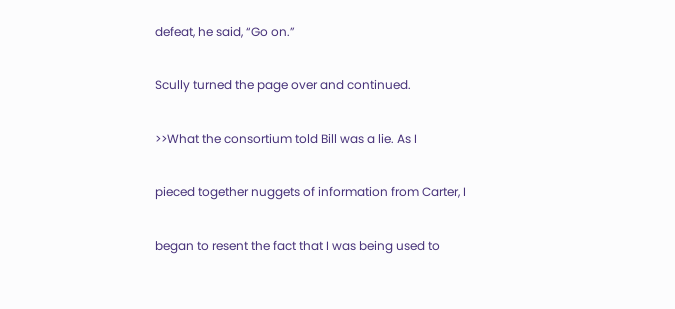defeat, he said, “Go on.”

Scully turned the page over and continued.

>>What the consortium told Bill was a lie. As I

pieced together nuggets of information from Carter, I

began to resent the fact that I was being used to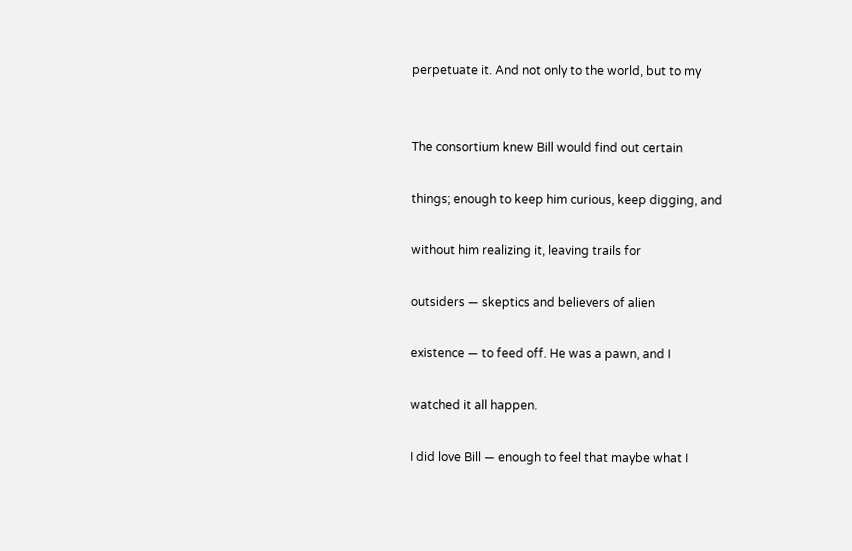perpetuate it. And not only to the world, but to my


The consortium knew Bill would find out certain

things; enough to keep him curious, keep digging, and

without him realizing it, leaving trails for

outsiders — skeptics and believers of alien

existence — to feed off. He was a pawn, and I

watched it all happen.

I did love Bill — enough to feel that maybe what I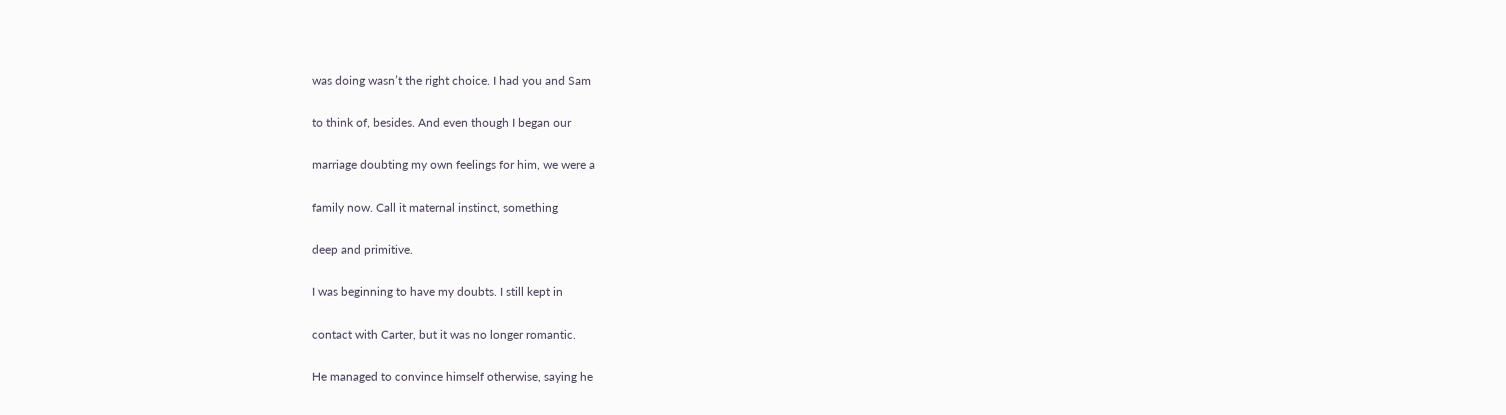was doing wasn’t the right choice. I had you and Sam

to think of, besides. And even though I began our

marriage doubting my own feelings for him, we were a

family now. Call it maternal instinct, something

deep and primitive.

I was beginning to have my doubts. I still kept in

contact with Carter, but it was no longer romantic.

He managed to convince himself otherwise, saying he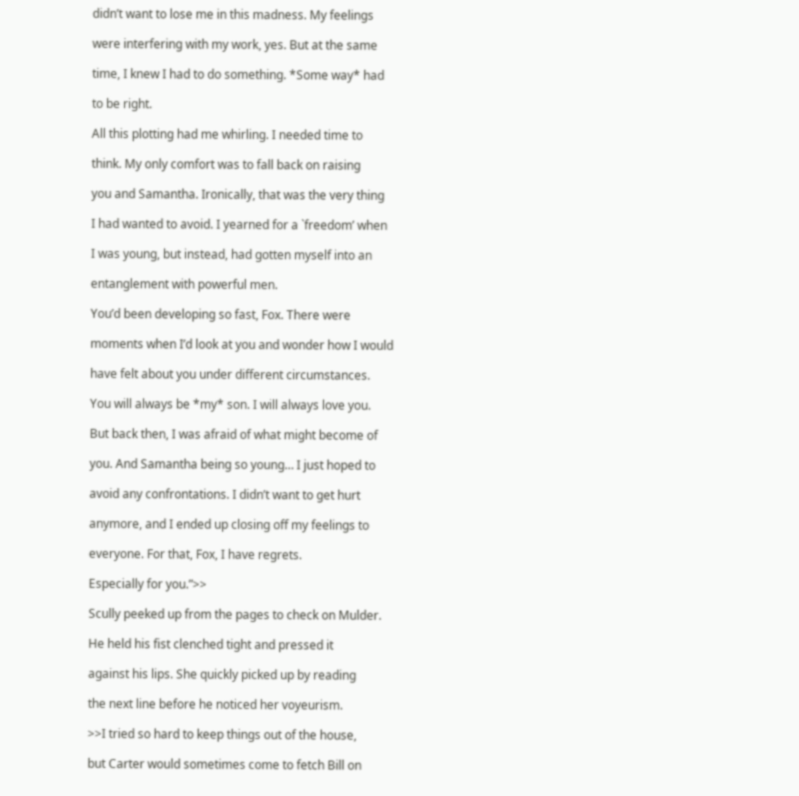didn’t want to lose me in this madness. My feelings

were interfering with my work, yes. But at the same

time, I knew I had to do something. *Some way* had

to be right.

All this plotting had me whirling. I needed time to

think. My only comfort was to fall back on raising

you and Samantha. Ironically, that was the very thing

I had wanted to avoid. I yearned for a `freedom’ when

I was young, but instead, had gotten myself into an

entanglement with powerful men.

You’d been developing so fast, Fox. There were

moments when I’d look at you and wonder how I would

have felt about you under different circumstances.

You will always be *my* son. I will always love you.

But back then, I was afraid of what might become of

you. And Samantha being so young… I just hoped to

avoid any confrontations. I didn’t want to get hurt

anymore, and I ended up closing off my feelings to

everyone. For that, Fox, I have regrets.

Especially for you.”>>

Scully peeked up from the pages to check on Mulder.

He held his fist clenched tight and pressed it

against his lips. She quickly picked up by reading

the next line before he noticed her voyeurism.

>>I tried so hard to keep things out of the house,

but Carter would sometimes come to fetch Bill on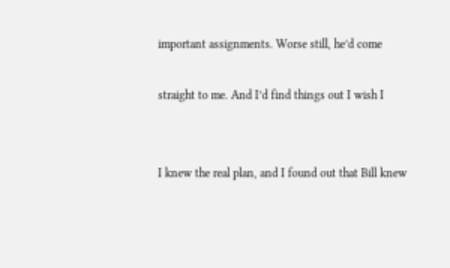important assignments. Worse still, he’d come

straight to me. And I’d find things out I wish I


I knew the real plan, and I found out that Bill knew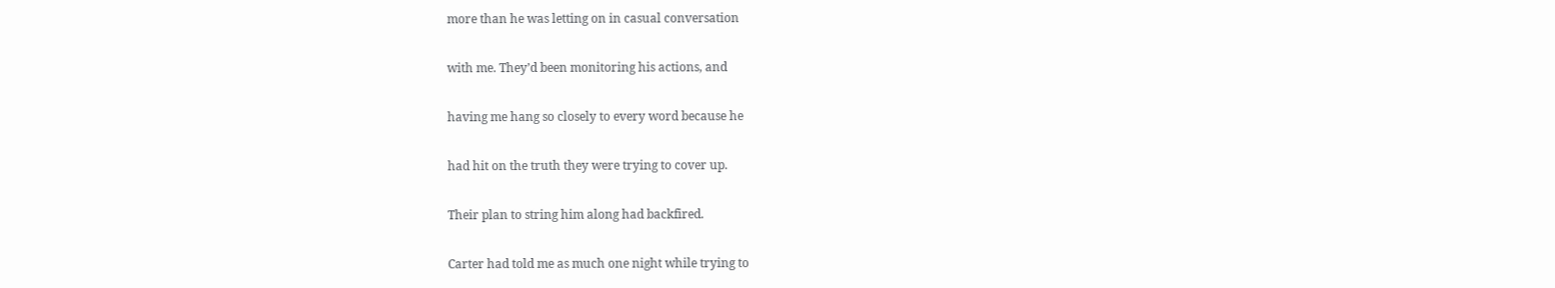more than he was letting on in casual conversation

with me. They’d been monitoring his actions, and

having me hang so closely to every word because he

had hit on the truth they were trying to cover up.

Their plan to string him along had backfired.

Carter had told me as much one night while trying to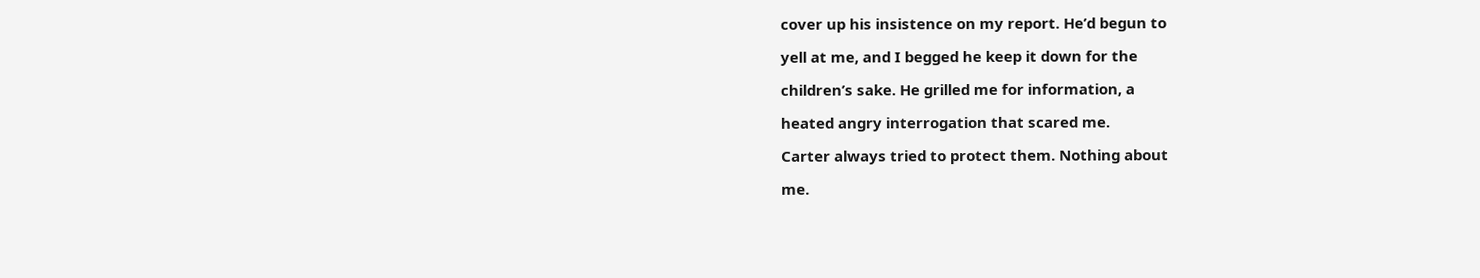cover up his insistence on my report. He’d begun to

yell at me, and I begged he keep it down for the

children’s sake. He grilled me for information, a

heated angry interrogation that scared me.

Carter always tried to protect them. Nothing about

me.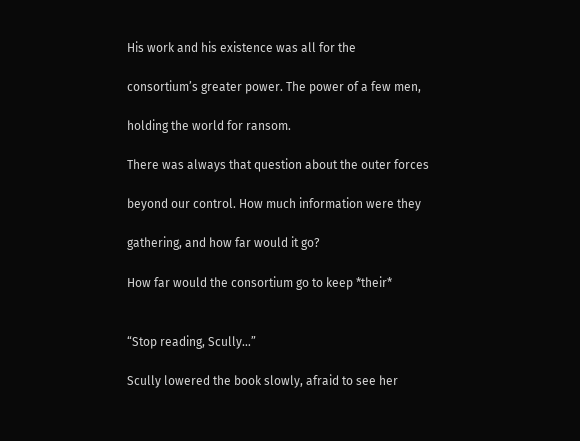His work and his existence was all for the

consortium’s greater power. The power of a few men,

holding the world for ransom.

There was always that question about the outer forces

beyond our control. How much information were they

gathering, and how far would it go?

How far would the consortium go to keep *their*


“Stop reading, Scully…”

Scully lowered the book slowly, afraid to see her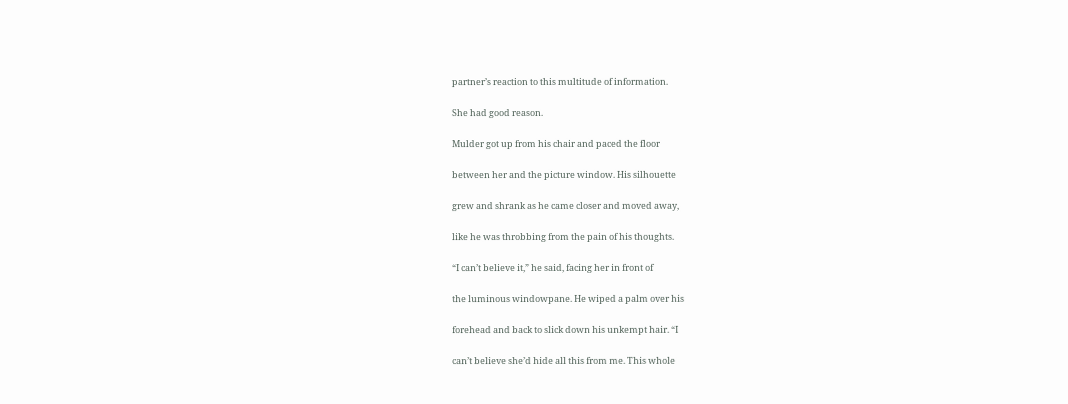partner’s reaction to this multitude of information.

She had good reason.

Mulder got up from his chair and paced the floor

between her and the picture window. His silhouette

grew and shrank as he came closer and moved away,

like he was throbbing from the pain of his thoughts.

“I can’t believe it,” he said, facing her in front of

the luminous windowpane. He wiped a palm over his

forehead and back to slick down his unkempt hair. “I

can’t believe she’d hide all this from me. This whole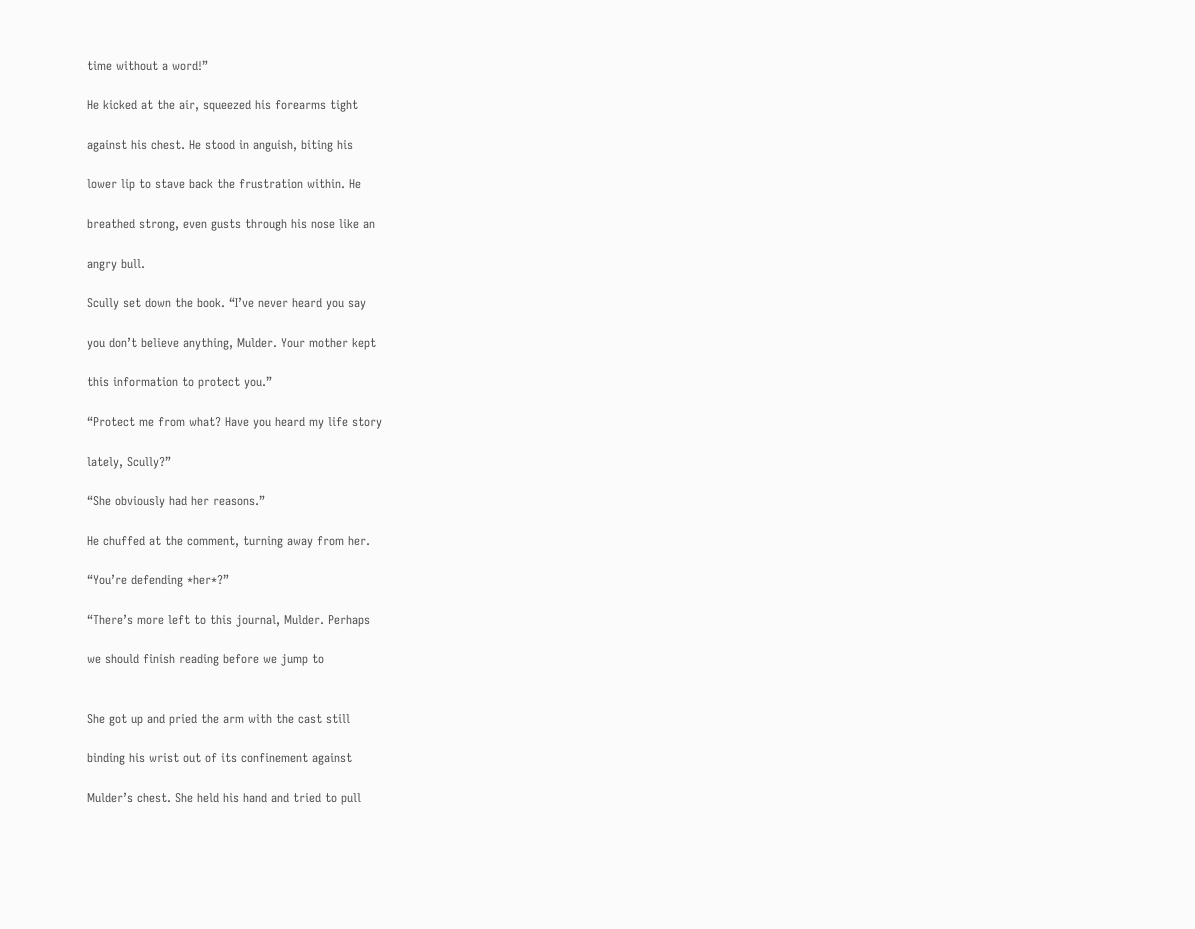time without a word!”

He kicked at the air, squeezed his forearms tight

against his chest. He stood in anguish, biting his

lower lip to stave back the frustration within. He

breathed strong, even gusts through his nose like an

angry bull.

Scully set down the book. “I’ve never heard you say

you don’t believe anything, Mulder. Your mother kept

this information to protect you.”

“Protect me from what? Have you heard my life story

lately, Scully?”

“She obviously had her reasons.”

He chuffed at the comment, turning away from her.

“You’re defending *her*?”

“There’s more left to this journal, Mulder. Perhaps

we should finish reading before we jump to


She got up and pried the arm with the cast still

binding his wrist out of its confinement against

Mulder’s chest. She held his hand and tried to pull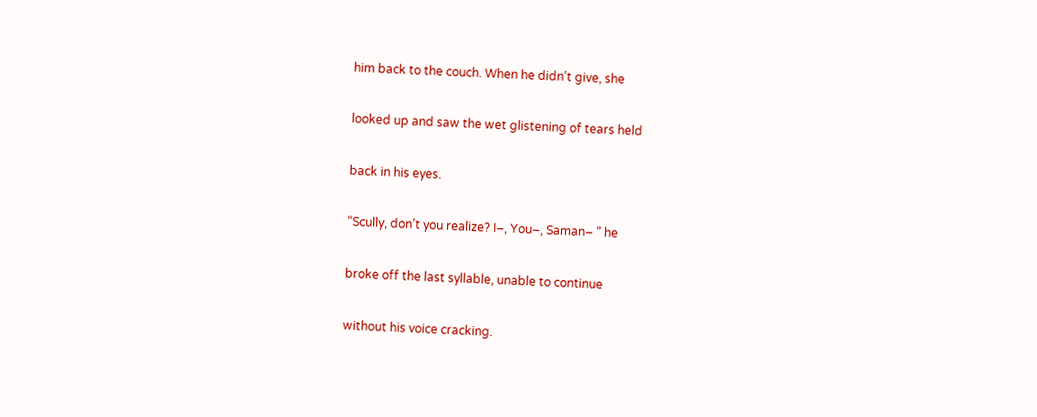him back to the couch. When he didn’t give, she

looked up and saw the wet glistening of tears held

back in his eyes.

“Scully, don’t you realize? I–, You–, Saman– ” he

broke off the last syllable, unable to continue

without his voice cracking.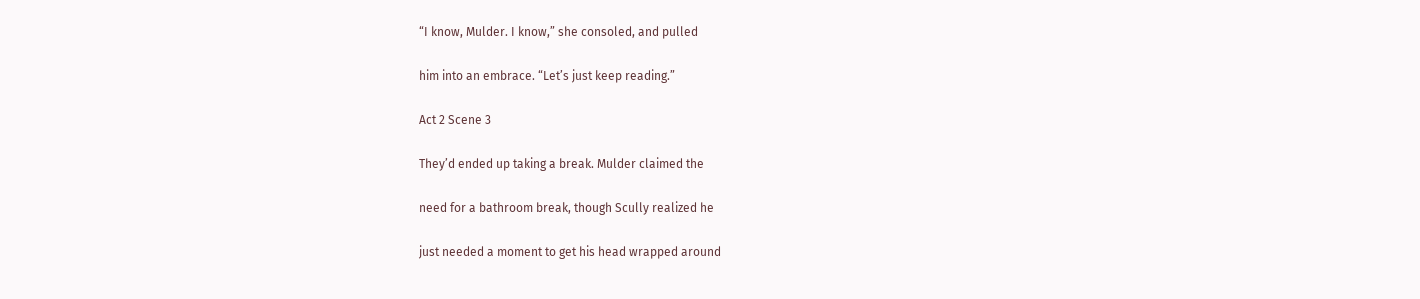“I know, Mulder. I know,” she consoled, and pulled

him into an embrace. “Let’s just keep reading.”

Act 2 Scene 3

They’d ended up taking a break. Mulder claimed the

need for a bathroom break, though Scully realized he

just needed a moment to get his head wrapped around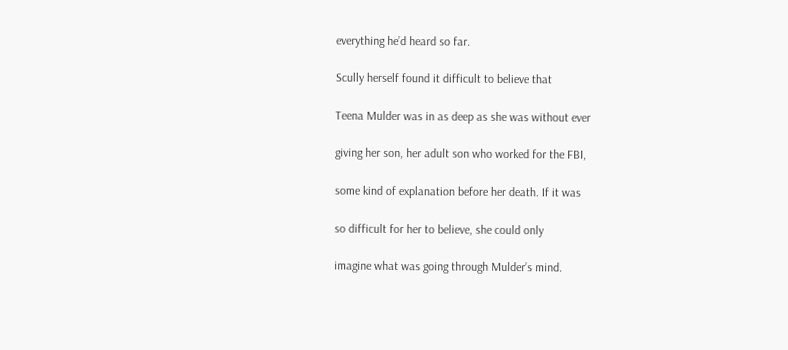everything he’d heard so far.

Scully herself found it difficult to believe that

Teena Mulder was in as deep as she was without ever

giving her son, her adult son who worked for the FBI,

some kind of explanation before her death. If it was

so difficult for her to believe, she could only

imagine what was going through Mulder’s mind.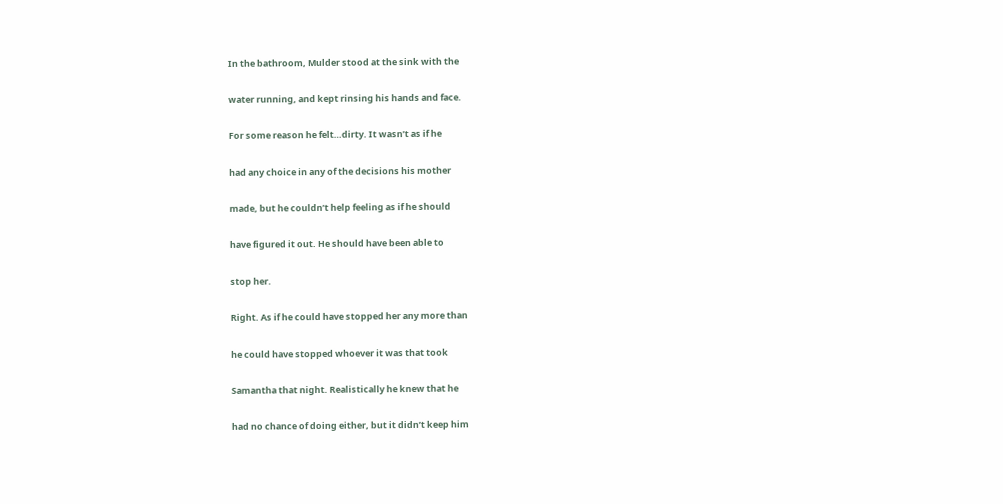In the bathroom, Mulder stood at the sink with the

water running, and kept rinsing his hands and face.

For some reason he felt…dirty. It wasn’t as if he

had any choice in any of the decisions his mother

made, but he couldn’t help feeling as if he should

have figured it out. He should have been able to

stop her.

Right. As if he could have stopped her any more than

he could have stopped whoever it was that took

Samantha that night. Realistically he knew that he

had no chance of doing either, but it didn’t keep him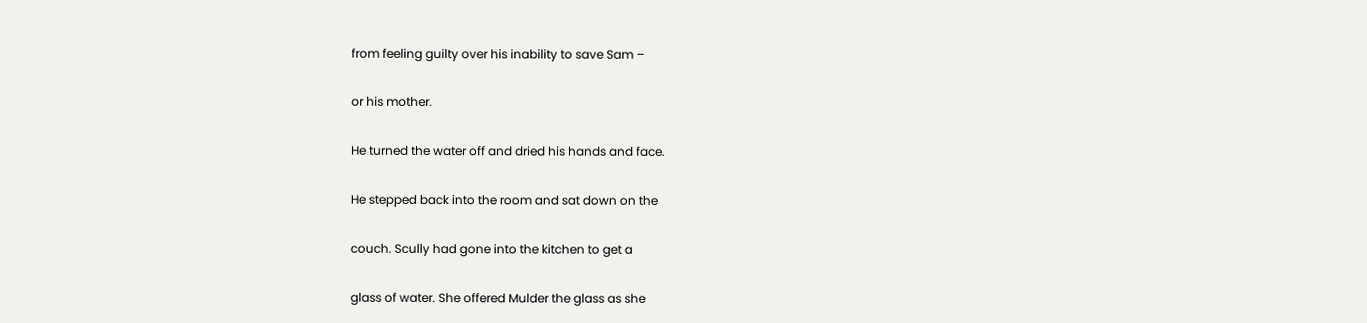from feeling guilty over his inability to save Sam –

or his mother.

He turned the water off and dried his hands and face.

He stepped back into the room and sat down on the

couch. Scully had gone into the kitchen to get a

glass of water. She offered Mulder the glass as she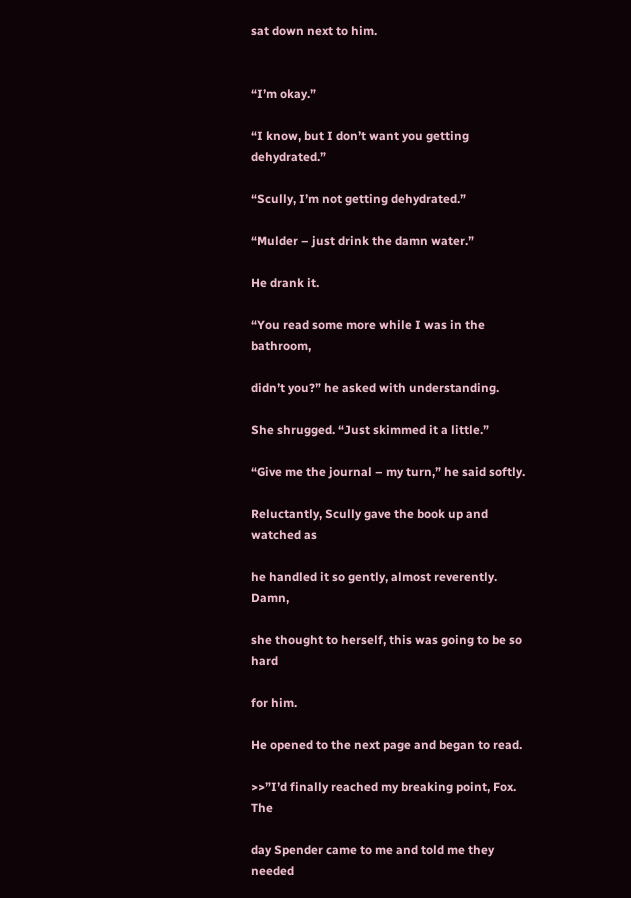sat down next to him.


“I’m okay.”

“I know, but I don’t want you getting dehydrated.”

“Scully, I’m not getting dehydrated.”

“Mulder – just drink the damn water.”

He drank it.

“You read some more while I was in the bathroom,

didn’t you?” he asked with understanding.

She shrugged. “Just skimmed it a little.”

“Give me the journal – my turn,” he said softly.

Reluctantly, Scully gave the book up and watched as

he handled it so gently, almost reverently. Damn,

she thought to herself, this was going to be so hard

for him.

He opened to the next page and began to read.

>>”I’d finally reached my breaking point, Fox. The

day Spender came to me and told me they needed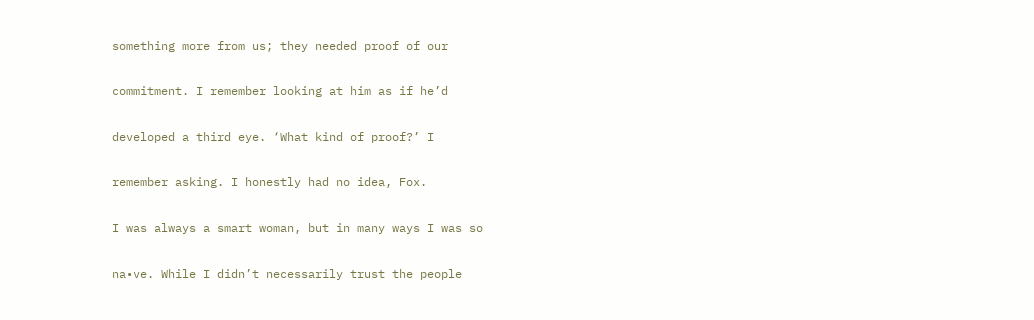something more from us; they needed proof of our

commitment. I remember looking at him as if he’d

developed a third eye. ‘What kind of proof?’ I

remember asking. I honestly had no idea, Fox.

I was always a smart woman, but in many ways I was so

na•ve. While I didn’t necessarily trust the people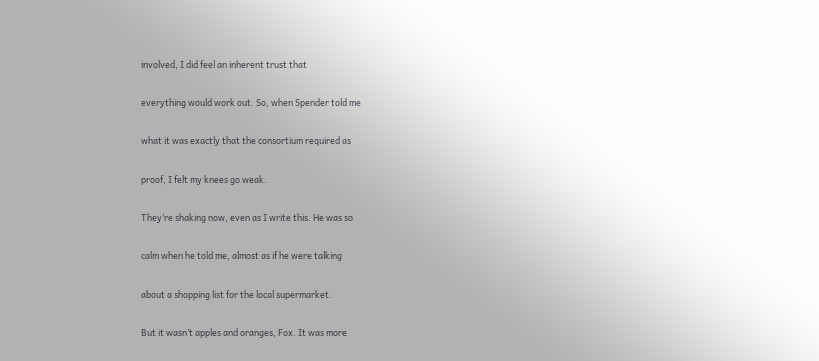involved, I did feel an inherent trust that

everything would work out. So, when Spender told me

what it was exactly that the consortium required as

proof, I felt my knees go weak.

They’re shaking now, even as I write this. He was so

calm when he told me, almost as if he were talking

about a shopping list for the local supermarket.

But it wasn’t apples and oranges, Fox. It was more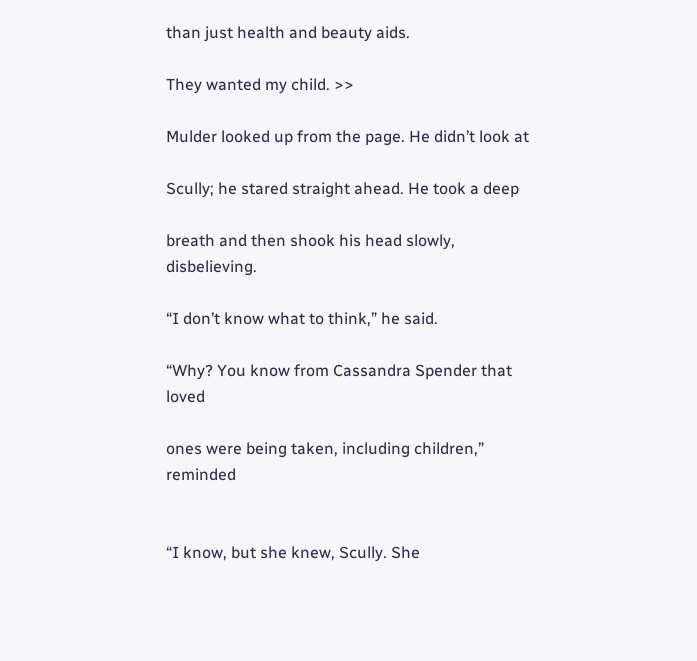than just health and beauty aids.

They wanted my child. >>

Mulder looked up from the page. He didn’t look at

Scully; he stared straight ahead. He took a deep

breath and then shook his head slowly, disbelieving.

“I don’t know what to think,” he said.

“Why? You know from Cassandra Spender that loved

ones were being taken, including children,” reminded


“I know, but she knew, Scully. She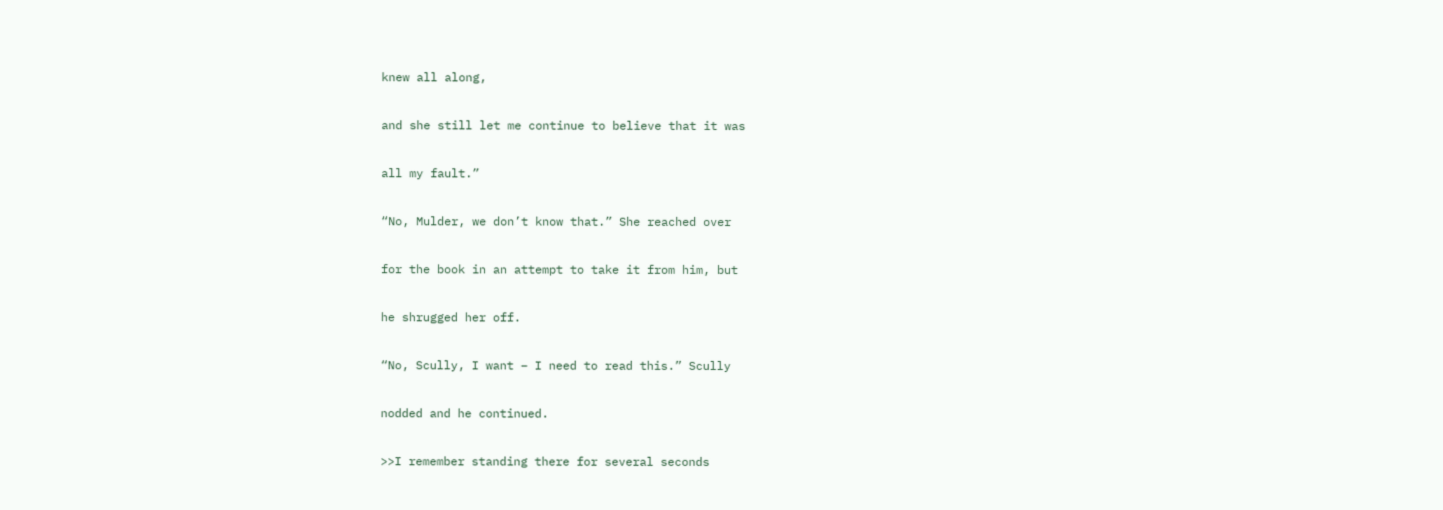knew all along,

and she still let me continue to believe that it was

all my fault.”

“No, Mulder, we don’t know that.” She reached over

for the book in an attempt to take it from him, but

he shrugged her off.

“No, Scully, I want – I need to read this.” Scully

nodded and he continued.

>>I remember standing there for several seconds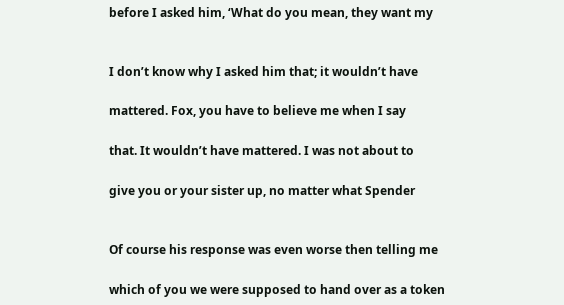before I asked him, ‘What do you mean, they want my


I don’t know why I asked him that; it wouldn’t have

mattered. Fox, you have to believe me when I say

that. It wouldn’t have mattered. I was not about to

give you or your sister up, no matter what Spender


Of course his response was even worse then telling me

which of you we were supposed to hand over as a token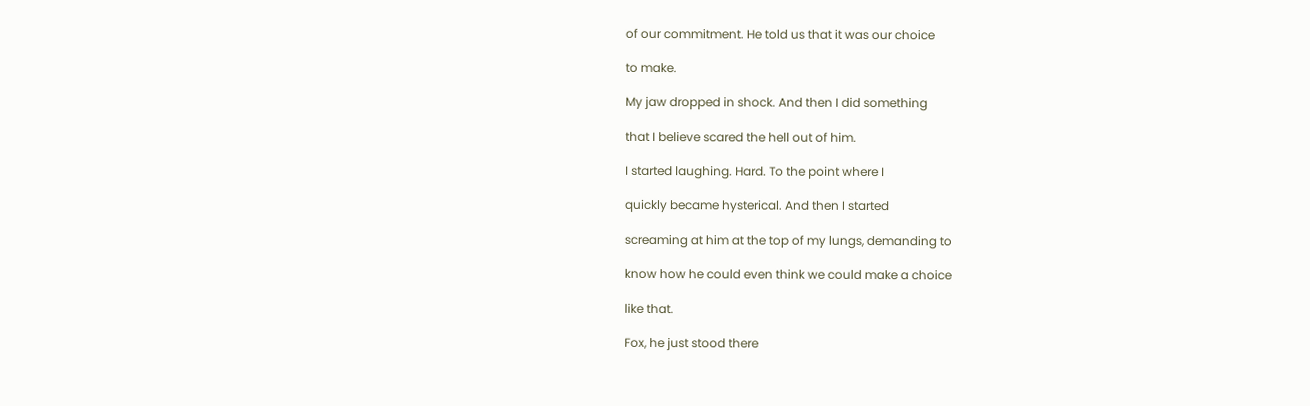of our commitment. He told us that it was our choice

to make.

My jaw dropped in shock. And then I did something

that I believe scared the hell out of him.

I started laughing. Hard. To the point where I

quickly became hysterical. And then I started

screaming at him at the top of my lungs, demanding to

know how he could even think we could make a choice

like that.

Fox, he just stood there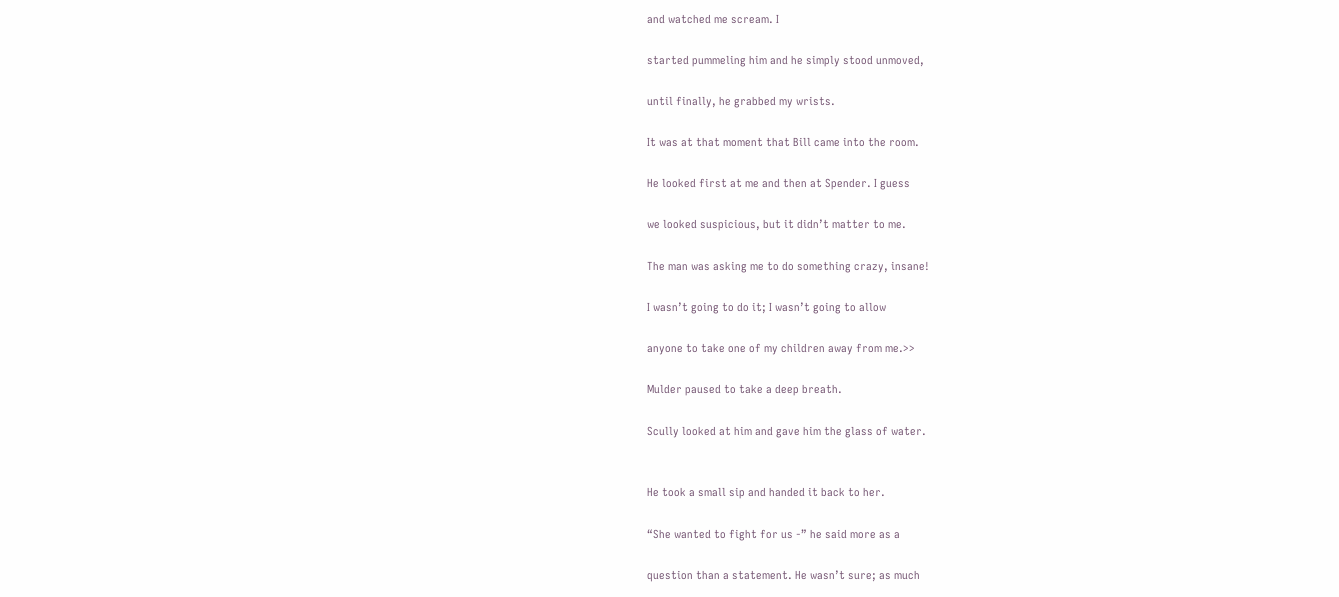and watched me scream. I

started pummeling him and he simply stood unmoved,

until finally, he grabbed my wrists.

It was at that moment that Bill came into the room.

He looked first at me and then at Spender. I guess

we looked suspicious, but it didn’t matter to me.

The man was asking me to do something crazy, insane!

I wasn’t going to do it; I wasn’t going to allow

anyone to take one of my children away from me.>>

Mulder paused to take a deep breath.

Scully looked at him and gave him the glass of water.


He took a small sip and handed it back to her.

“She wanted to fight for us -” he said more as a

question than a statement. He wasn’t sure; as much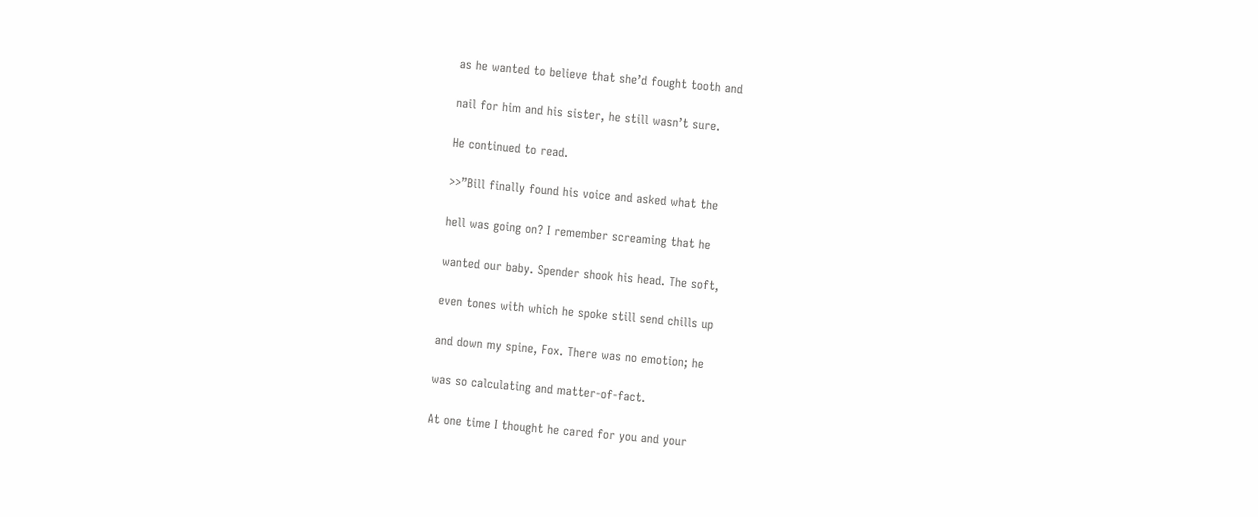as he wanted to believe that she’d fought tooth and

nail for him and his sister, he still wasn’t sure.

He continued to read.

>>”Bill finally found his voice and asked what the

hell was going on? I remember screaming that he

wanted our baby. Spender shook his head. The soft,

even tones with which he spoke still send chills up

and down my spine, Fox. There was no emotion; he

was so calculating and matter-of-fact.

At one time I thought he cared for you and your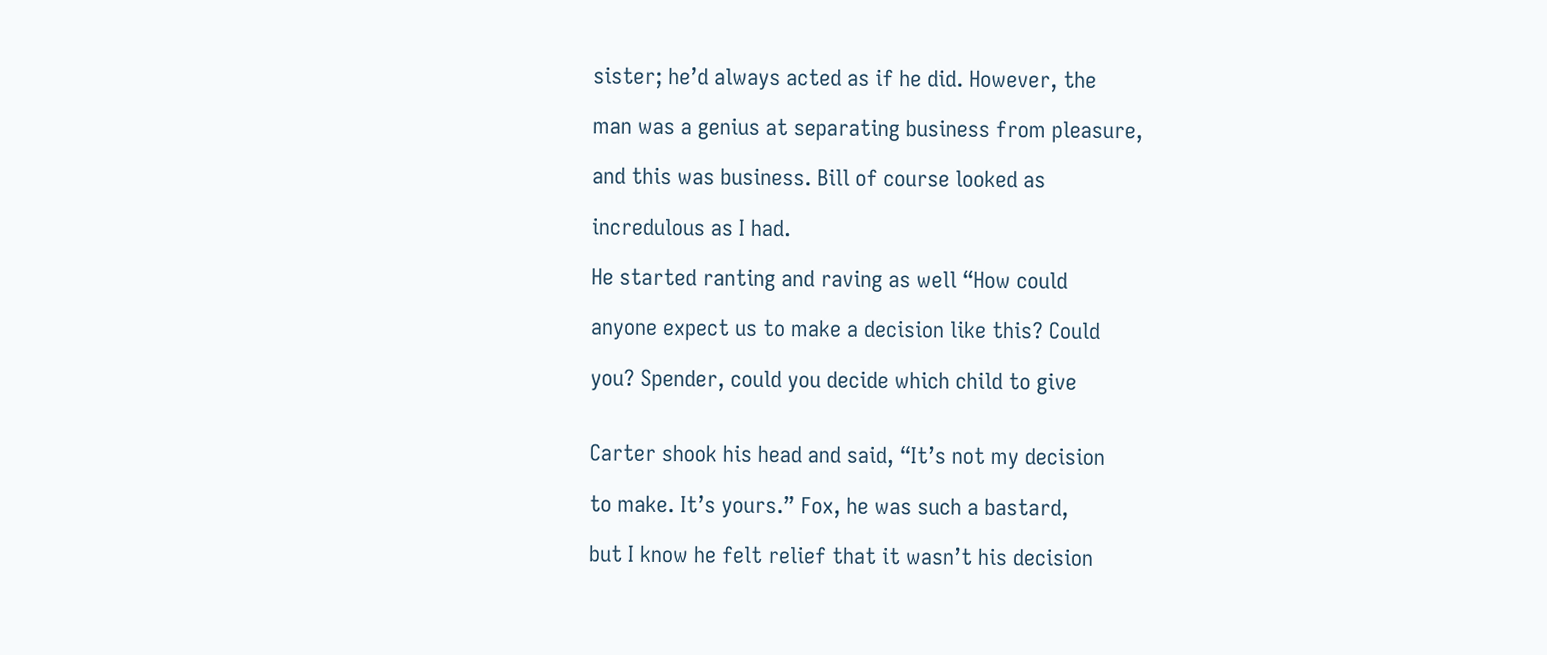sister; he’d always acted as if he did. However, the

man was a genius at separating business from pleasure,

and this was business. Bill of course looked as

incredulous as I had.

He started ranting and raving as well “How could

anyone expect us to make a decision like this? Could

you? Spender, could you decide which child to give


Carter shook his head and said, “It’s not my decision

to make. It’s yours.” Fox, he was such a bastard,

but I know he felt relief that it wasn’t his decision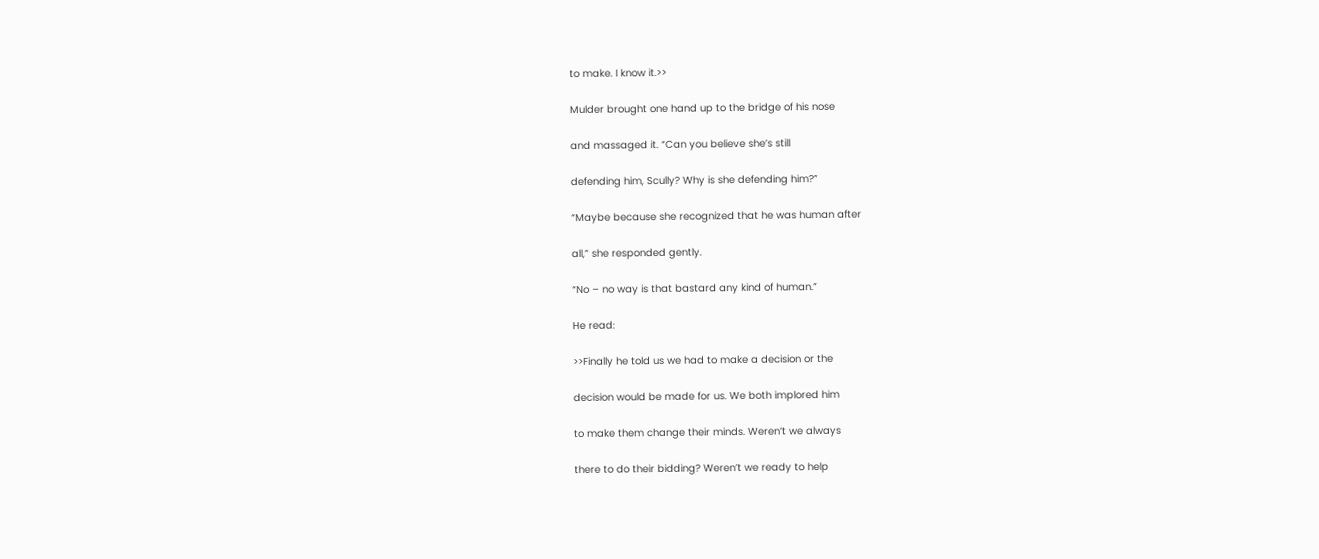to make. I know it.>>

Mulder brought one hand up to the bridge of his nose

and massaged it. “Can you believe she’s still

defending him, Scully? Why is she defending him?”

“Maybe because she recognized that he was human after

all,” she responded gently.

“No – no way is that bastard any kind of human.”

He read:

>>Finally he told us we had to make a decision or the

decision would be made for us. We both implored him

to make them change their minds. Weren’t we always

there to do their bidding? Weren’t we ready to help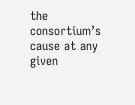the consortium’s cause at any given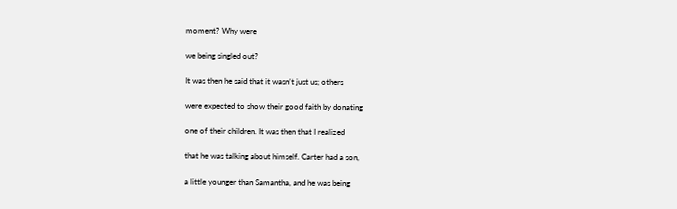moment? Why were

we being singled out?

It was then he said that it wasn’t just us; others

were expected to show their good faith by donating

one of their children. It was then that I realized

that he was talking about himself. Carter had a son,

a little younger than Samantha, and he was being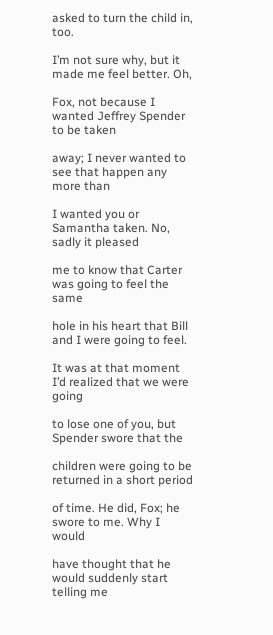asked to turn the child in, too.

I’m not sure why, but it made me feel better. Oh,

Fox, not because I wanted Jeffrey Spender to be taken

away; I never wanted to see that happen any more than

I wanted you or Samantha taken. No, sadly it pleased

me to know that Carter was going to feel the same

hole in his heart that Bill and I were going to feel.

It was at that moment I’d realized that we were going

to lose one of you, but Spender swore that the

children were going to be returned in a short period

of time. He did, Fox; he swore to me. Why I would

have thought that he would suddenly start telling me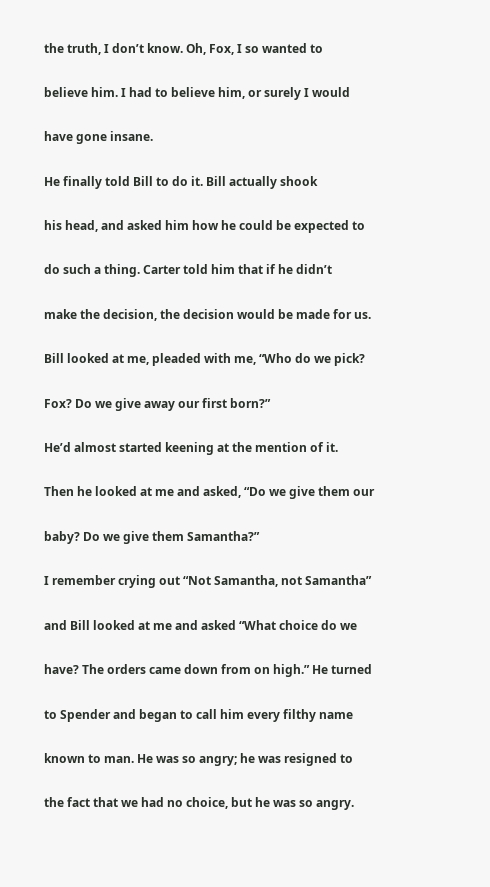the truth, I don’t know. Oh, Fox, I so wanted to

believe him. I had to believe him, or surely I would

have gone insane.

He finally told Bill to do it. Bill actually shook

his head, and asked him how he could be expected to

do such a thing. Carter told him that if he didn’t

make the decision, the decision would be made for us.

Bill looked at me, pleaded with me, “Who do we pick?

Fox? Do we give away our first born?”

He’d almost started keening at the mention of it.

Then he looked at me and asked, “Do we give them our

baby? Do we give them Samantha?”

I remember crying out “Not Samantha, not Samantha”

and Bill looked at me and asked “What choice do we

have? The orders came down from on high.” He turned

to Spender and began to call him every filthy name

known to man. He was so angry; he was resigned to

the fact that we had no choice, but he was so angry.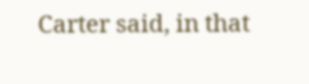Carter said, in that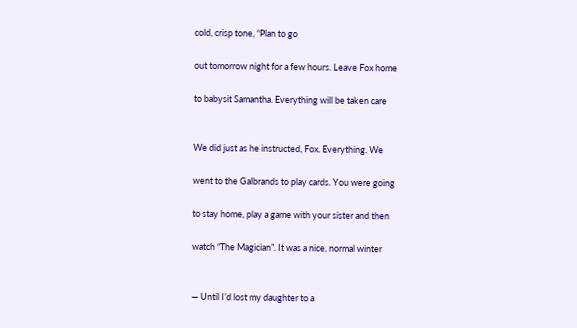cold, crisp tone, “Plan to go

out tomorrow night for a few hours. Leave Fox home

to babysit Samantha. Everything will be taken care


We did just as he instructed, Fox. Everything. We

went to the Galbrands to play cards. You were going

to stay home, play a game with your sister and then

watch “The Magician”. It was a nice, normal winter


— Until I’d lost my daughter to a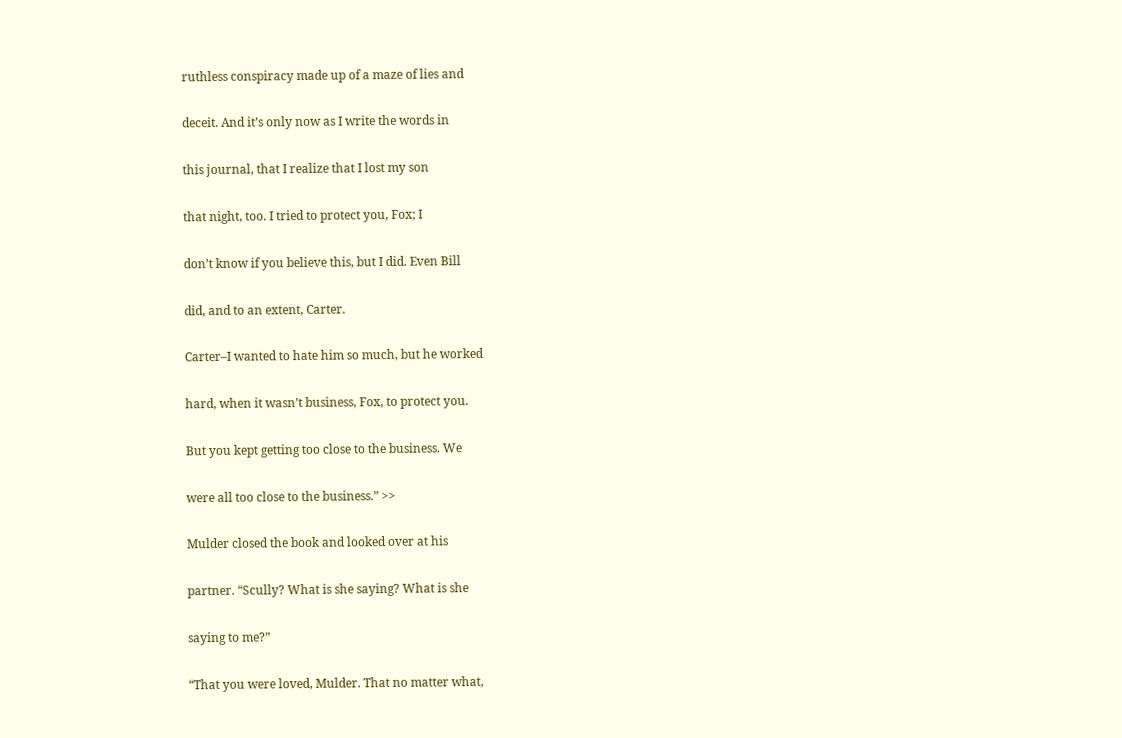ruthless conspiracy made up of a maze of lies and

deceit. And it’s only now as I write the words in

this journal, that I realize that I lost my son

that night, too. I tried to protect you, Fox; I

don’t know if you believe this, but I did. Even Bill

did, and to an extent, Carter.

Carter–I wanted to hate him so much, but he worked

hard, when it wasn’t business, Fox, to protect you.

But you kept getting too close to the business. We

were all too close to the business.” >>

Mulder closed the book and looked over at his

partner. “Scully? What is she saying? What is she

saying to me?”

“That you were loved, Mulder. That no matter what,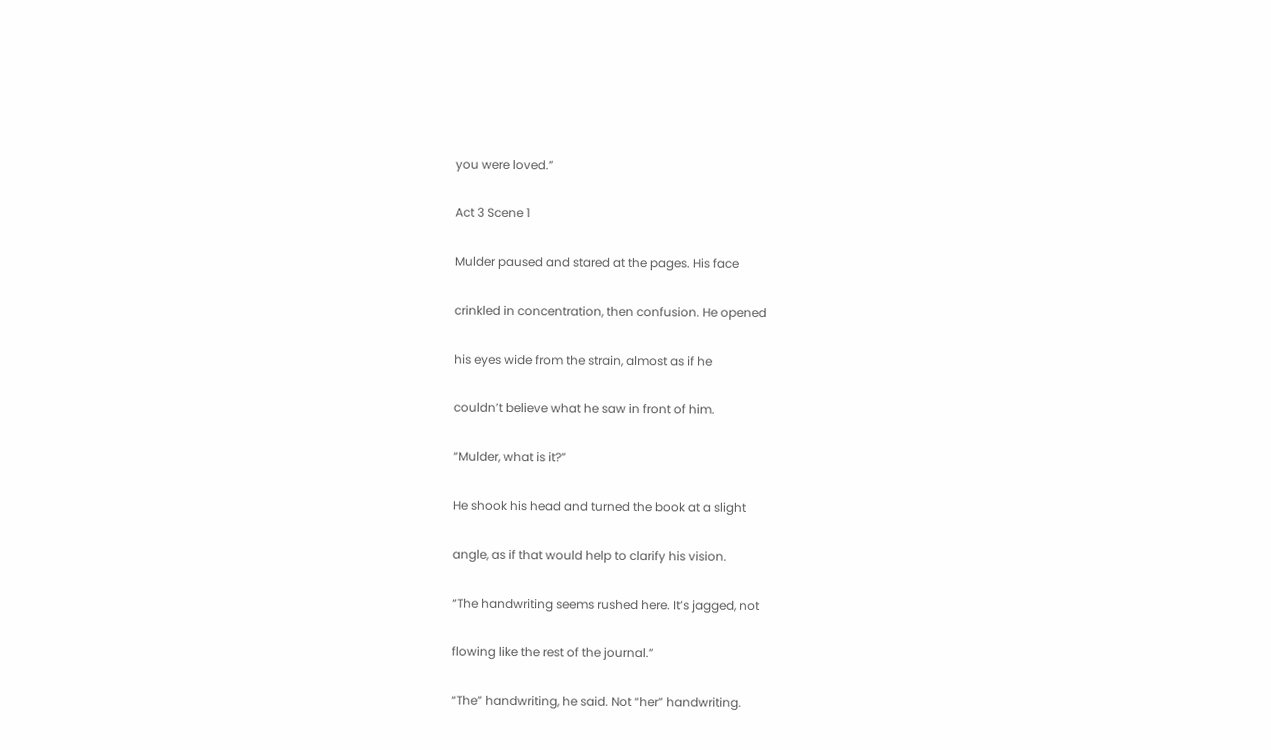you were loved.”

Act 3 Scene 1

Mulder paused and stared at the pages. His face

crinkled in concentration, then confusion. He opened

his eyes wide from the strain, almost as if he

couldn’t believe what he saw in front of him.

“Mulder, what is it?”

He shook his head and turned the book at a slight

angle, as if that would help to clarify his vision.

“The handwriting seems rushed here. It’s jagged, not

flowing like the rest of the journal.”

“The” handwriting, he said. Not “her” handwriting.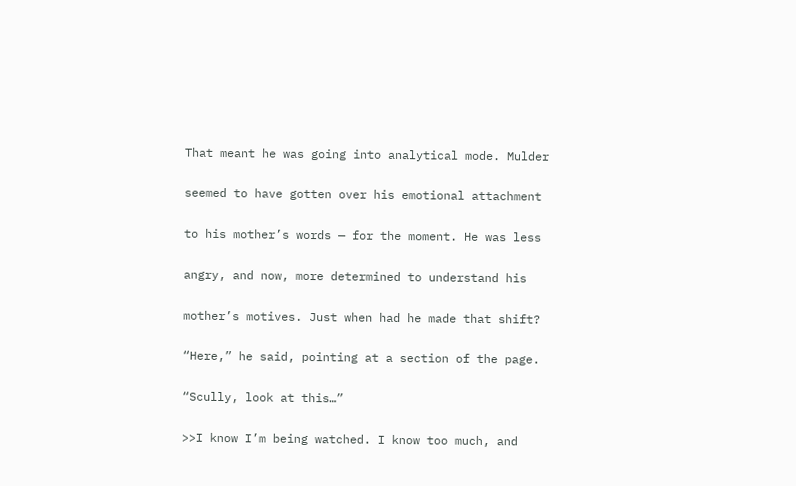That meant he was going into analytical mode. Mulder

seemed to have gotten over his emotional attachment

to his mother’s words — for the moment. He was less

angry, and now, more determined to understand his

mother’s motives. Just when had he made that shift?

“Here,” he said, pointing at a section of the page.

“Scully, look at this…”

>>I know I’m being watched. I know too much, and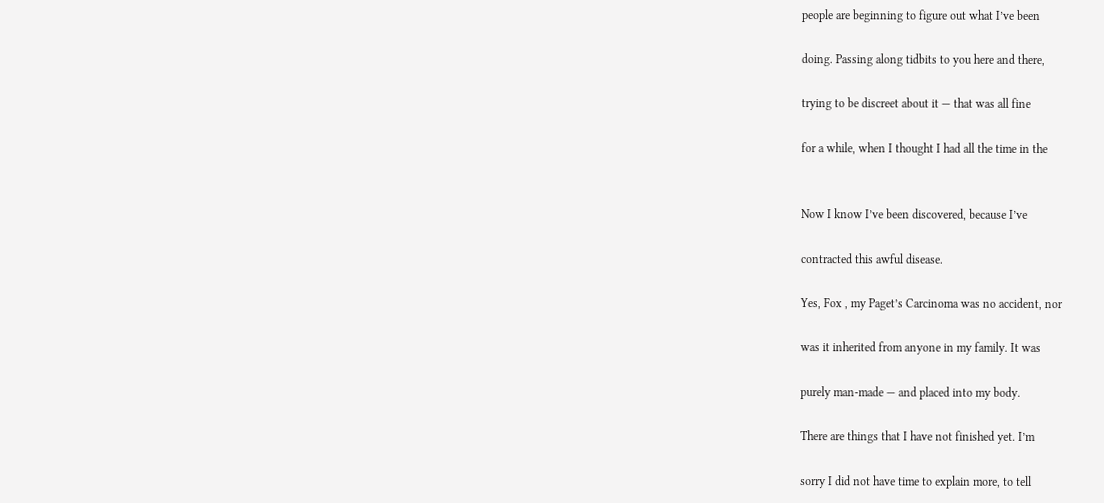people are beginning to figure out what I’ve been

doing. Passing along tidbits to you here and there,

trying to be discreet about it — that was all fine

for a while, when I thought I had all the time in the


Now I know I’ve been discovered, because I’ve

contracted this awful disease.

Yes, Fox , my Paget’s Carcinoma was no accident, nor

was it inherited from anyone in my family. It was

purely man-made — and placed into my body.

There are things that I have not finished yet. I’m

sorry I did not have time to explain more, to tell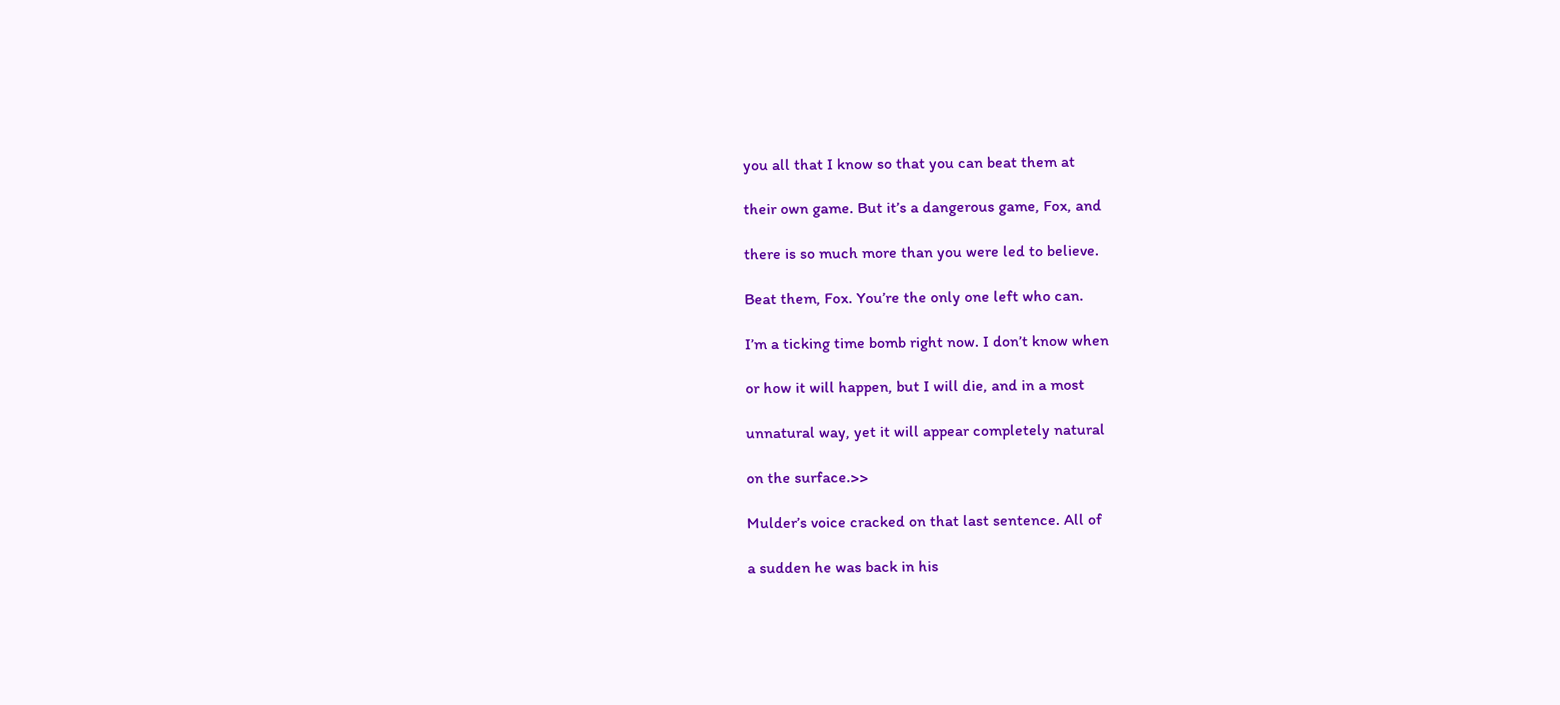you all that I know so that you can beat them at

their own game. But it’s a dangerous game, Fox, and

there is so much more than you were led to believe.

Beat them, Fox. You’re the only one left who can.

I’m a ticking time bomb right now. I don’t know when

or how it will happen, but I will die, and in a most

unnatural way, yet it will appear completely natural

on the surface.>>

Mulder’s voice cracked on that last sentence. All of

a sudden he was back in his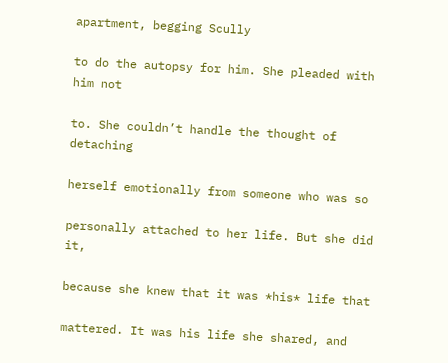apartment, begging Scully

to do the autopsy for him. She pleaded with him not

to. She couldn’t handle the thought of detaching

herself emotionally from someone who was so

personally attached to her life. But she did it,

because she knew that it was *his* life that

mattered. It was his life she shared, and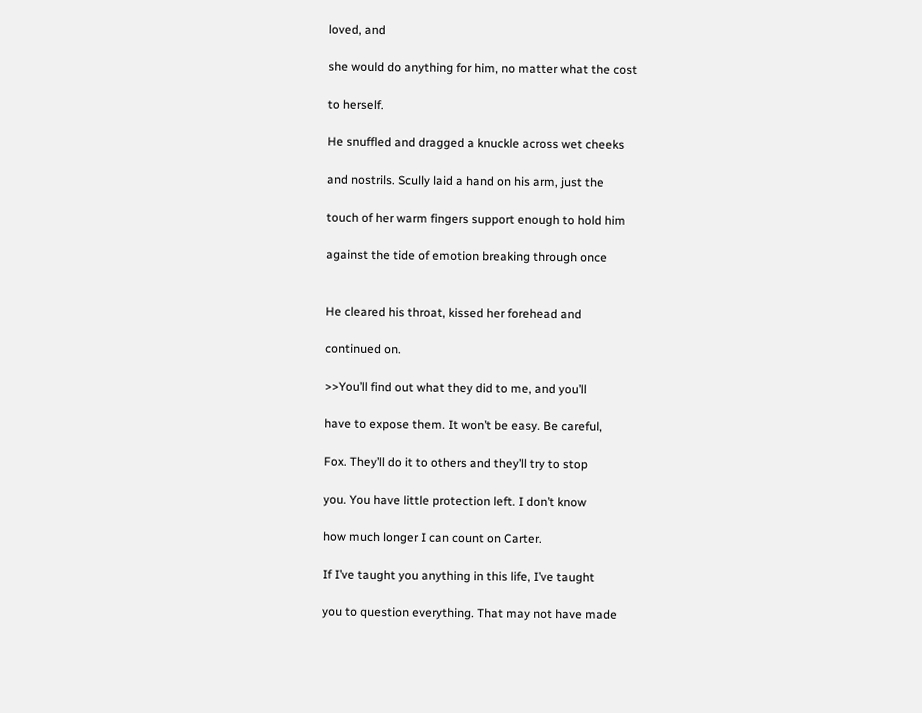loved, and

she would do anything for him, no matter what the cost

to herself.

He snuffled and dragged a knuckle across wet cheeks

and nostrils. Scully laid a hand on his arm, just the

touch of her warm fingers support enough to hold him

against the tide of emotion breaking through once


He cleared his throat, kissed her forehead and

continued on.

>>You’ll find out what they did to me, and you’ll

have to expose them. It won’t be easy. Be careful,

Fox. They’ll do it to others and they’ll try to stop

you. You have little protection left. I don’t know

how much longer I can count on Carter.

If I’ve taught you anything in this life, I’ve taught

you to question everything. That may not have made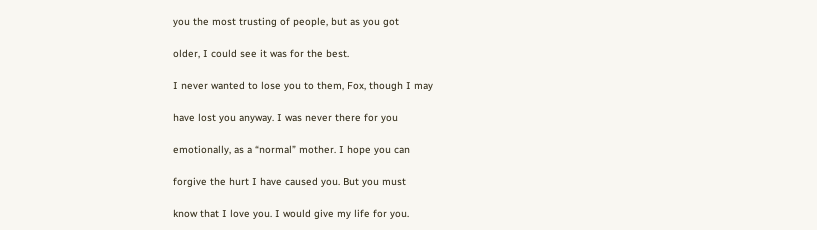you the most trusting of people, but as you got

older, I could see it was for the best.

I never wanted to lose you to them, Fox, though I may

have lost you anyway. I was never there for you

emotionally, as a “normal” mother. I hope you can

forgive the hurt I have caused you. But you must

know that I love you. I would give my life for you.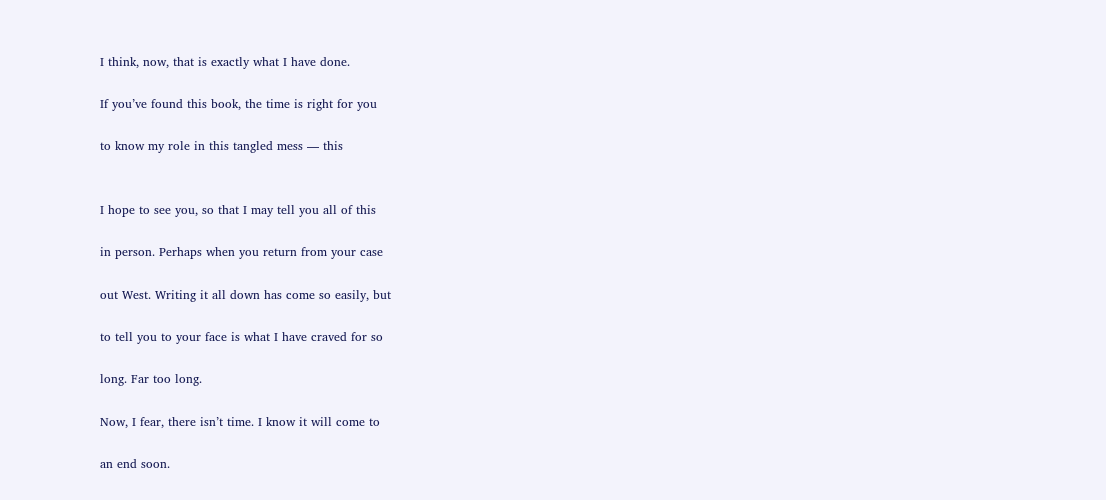I think, now, that is exactly what I have done.

If you’ve found this book, the time is right for you

to know my role in this tangled mess — this


I hope to see you, so that I may tell you all of this

in person. Perhaps when you return from your case

out West. Writing it all down has come so easily, but

to tell you to your face is what I have craved for so

long. Far too long.

Now, I fear, there isn’t time. I know it will come to

an end soon.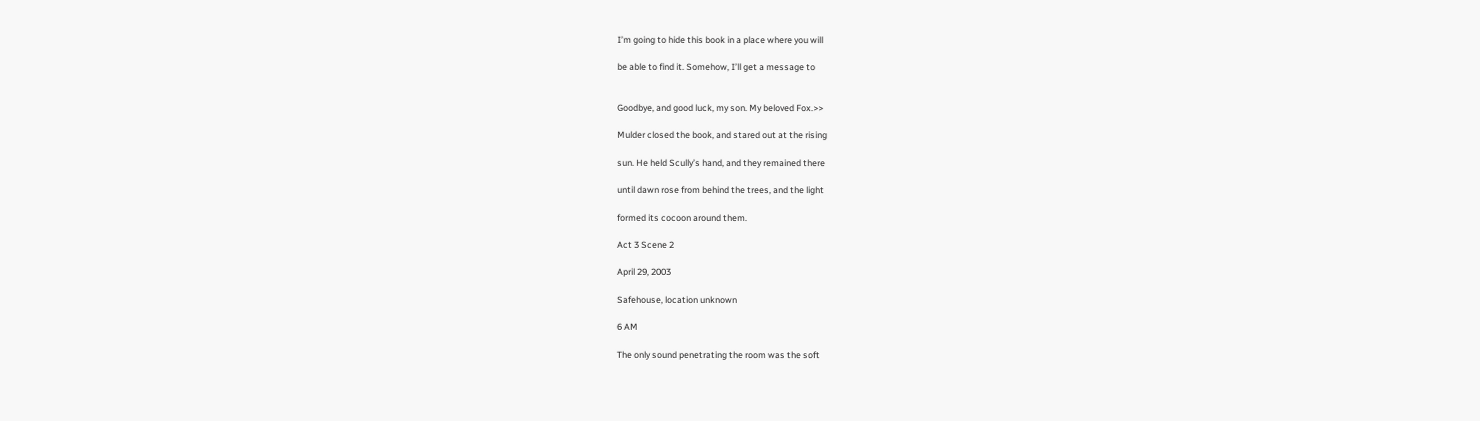I’m going to hide this book in a place where you will

be able to find it. Somehow, I’ll get a message to


Goodbye, and good luck, my son. My beloved Fox.>>

Mulder closed the book, and stared out at the rising

sun. He held Scully’s hand, and they remained there

until dawn rose from behind the trees, and the light

formed its cocoon around them.

Act 3 Scene 2

April 29, 2003

Safehouse, location unknown

6 AM

The only sound penetrating the room was the soft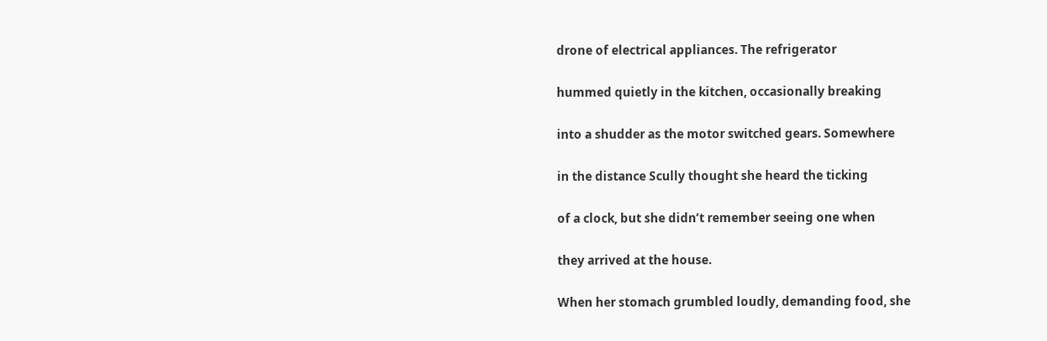drone of electrical appliances. The refrigerator

hummed quietly in the kitchen, occasionally breaking

into a shudder as the motor switched gears. Somewhere

in the distance Scully thought she heard the ticking

of a clock, but she didn’t remember seeing one when

they arrived at the house.

When her stomach grumbled loudly, demanding food, she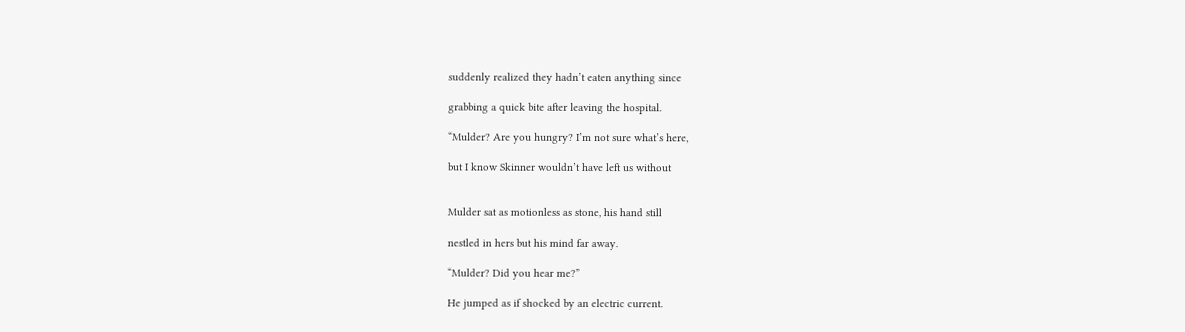suddenly realized they hadn’t eaten anything since

grabbing a quick bite after leaving the hospital.

“Mulder? Are you hungry? I’m not sure what’s here,

but I know Skinner wouldn’t have left us without


Mulder sat as motionless as stone, his hand still

nestled in hers but his mind far away.

“Mulder? Did you hear me?”

He jumped as if shocked by an electric current.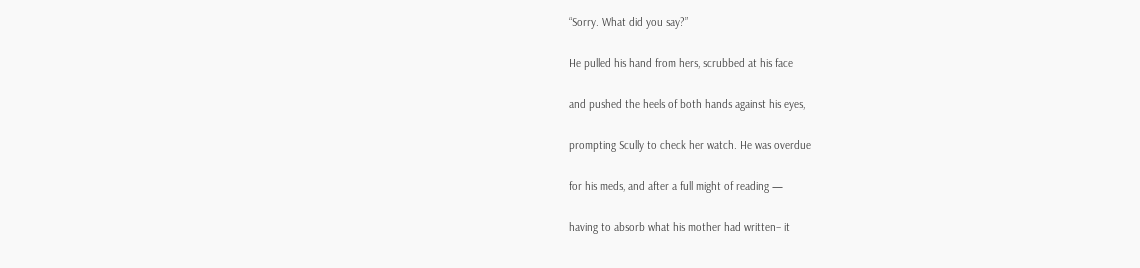“Sorry. What did you say?”

He pulled his hand from hers, scrubbed at his face

and pushed the heels of both hands against his eyes,

prompting Scully to check her watch. He was overdue

for his meds, and after a full might of reading —

having to absorb what his mother had written– it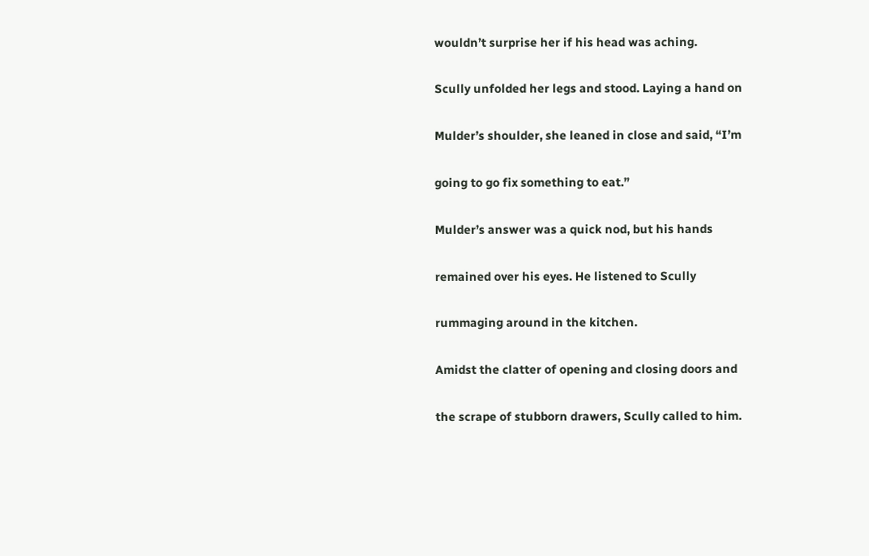wouldn’t surprise her if his head was aching.

Scully unfolded her legs and stood. Laying a hand on

Mulder’s shoulder, she leaned in close and said, “I’m

going to go fix something to eat.”

Mulder’s answer was a quick nod, but his hands

remained over his eyes. He listened to Scully

rummaging around in the kitchen.

Amidst the clatter of opening and closing doors and

the scrape of stubborn drawers, Scully called to him.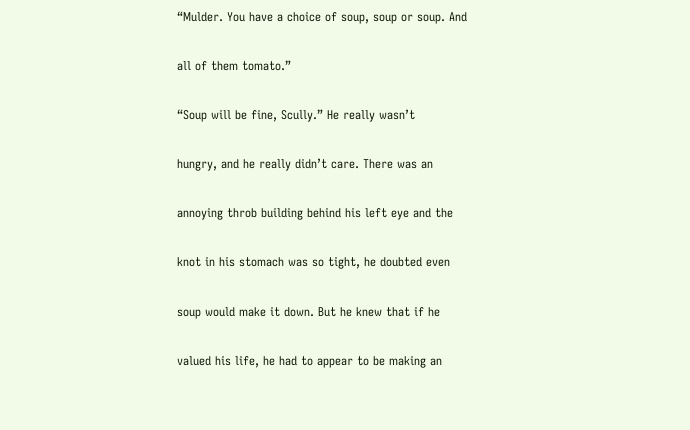“Mulder. You have a choice of soup, soup or soup. And

all of them tomato.”

“Soup will be fine, Scully.” He really wasn’t

hungry, and he really didn’t care. There was an

annoying throb building behind his left eye and the

knot in his stomach was so tight, he doubted even

soup would make it down. But he knew that if he

valued his life, he had to appear to be making an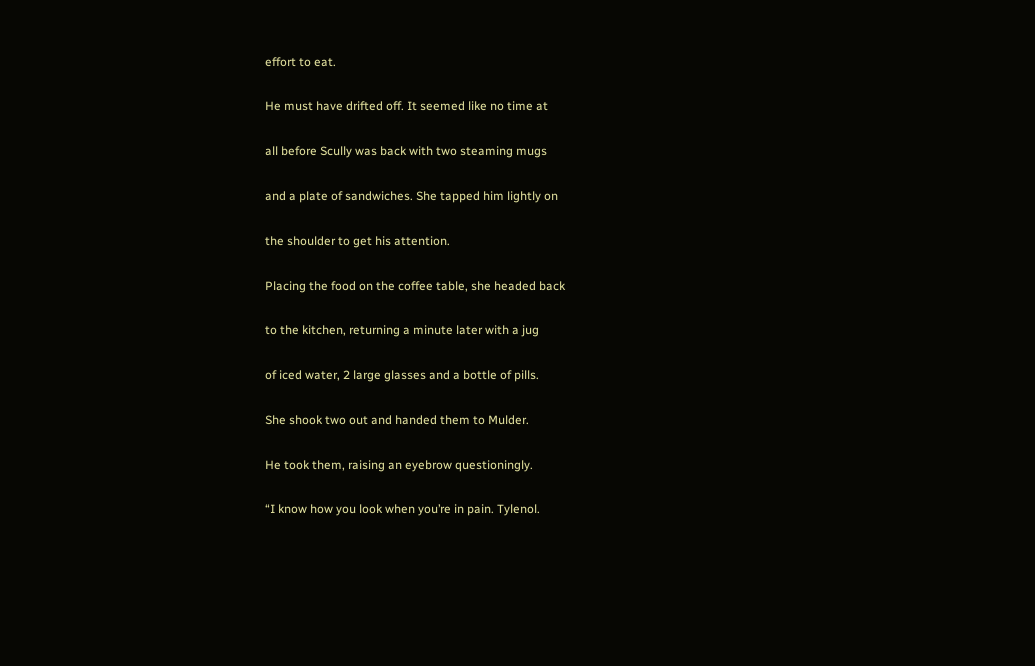effort to eat.

He must have drifted off. It seemed like no time at

all before Scully was back with two steaming mugs

and a plate of sandwiches. She tapped him lightly on

the shoulder to get his attention.

Placing the food on the coffee table, she headed back

to the kitchen, returning a minute later with a jug

of iced water, 2 large glasses and a bottle of pills.

She shook two out and handed them to Mulder.

He took them, raising an eyebrow questioningly.

“I know how you look when you’re in pain. Tylenol.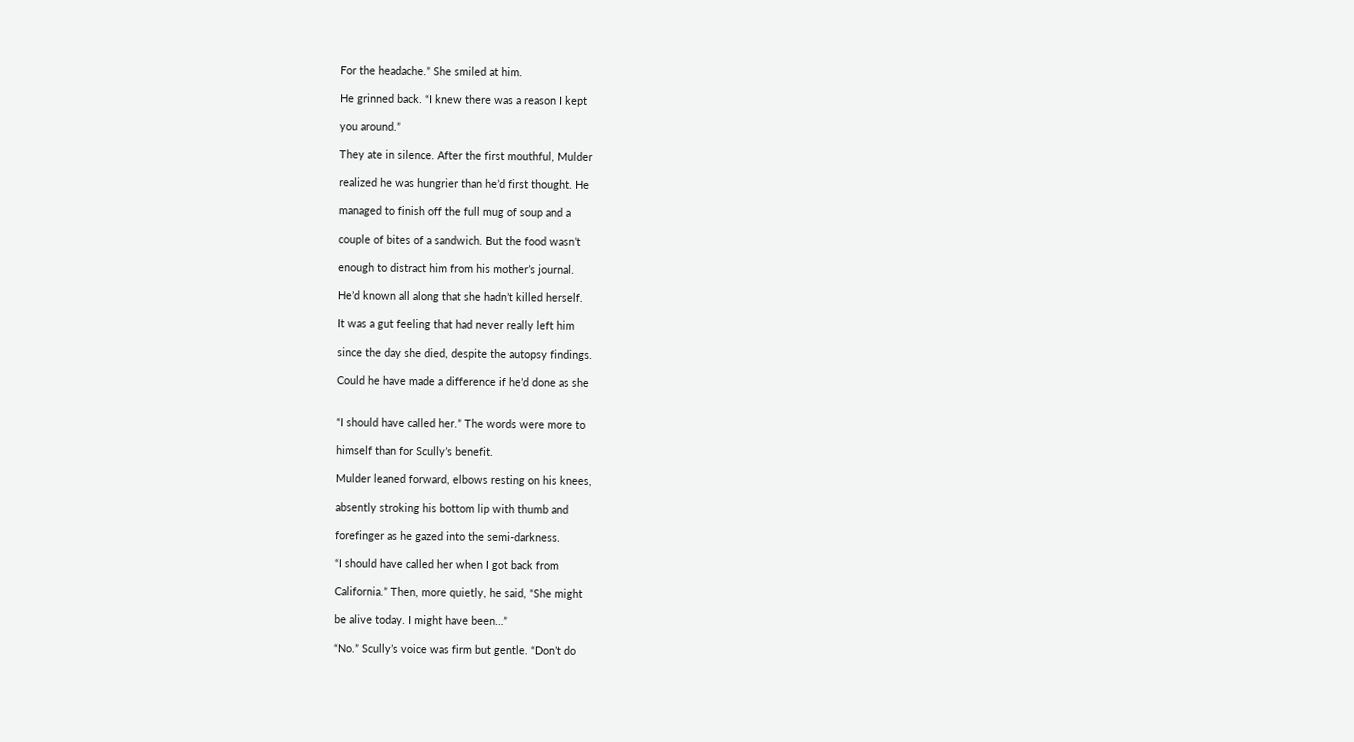For the headache.” She smiled at him.

He grinned back. “I knew there was a reason I kept

you around.”

They ate in silence. After the first mouthful, Mulder

realized he was hungrier than he’d first thought. He

managed to finish off the full mug of soup and a

couple of bites of a sandwich. But the food wasn’t

enough to distract him from his mother’s journal.

He’d known all along that she hadn’t killed herself.

It was a gut feeling that had never really left him

since the day she died, despite the autopsy findings.

Could he have made a difference if he’d done as she


“I should have called her.” The words were more to

himself than for Scully’s benefit.

Mulder leaned forward, elbows resting on his knees,

absently stroking his bottom lip with thumb and

forefinger as he gazed into the semi-darkness.

“I should have called her when I got back from

California.” Then, more quietly, he said, “She might

be alive today. I might have been…”

“No.” Scully’s voice was firm but gentle. “Don’t do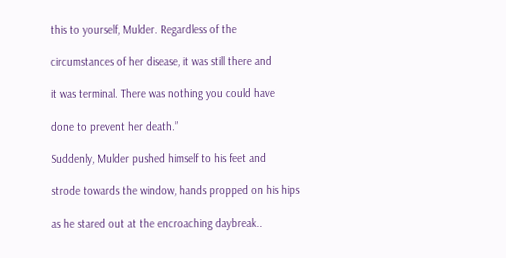this to yourself, Mulder. Regardless of the

circumstances of her disease, it was still there and

it was terminal. There was nothing you could have

done to prevent her death.”

Suddenly, Mulder pushed himself to his feet and

strode towards the window, hands propped on his hips

as he stared out at the encroaching daybreak..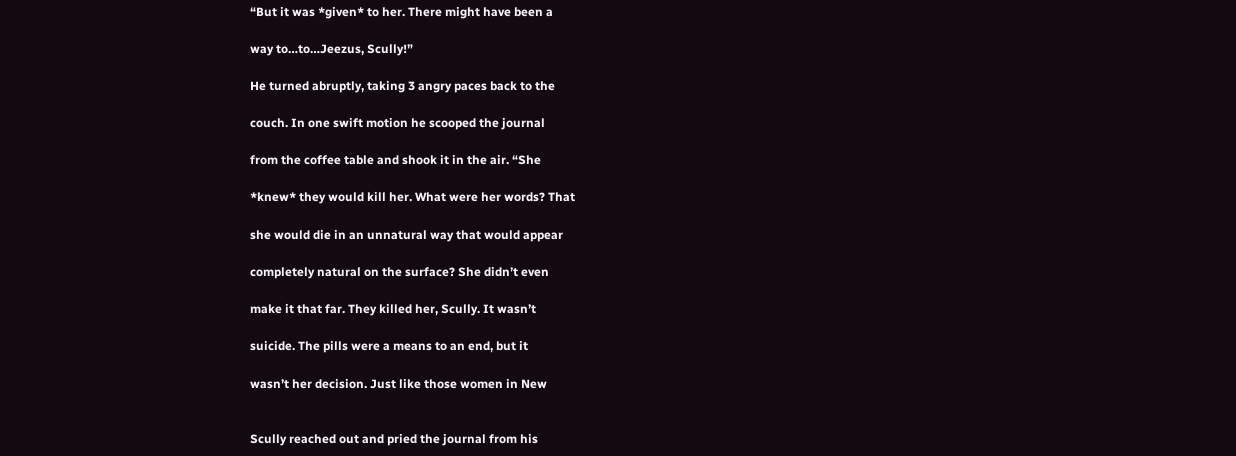“But it was *given* to her. There might have been a

way to…to…Jeezus, Scully!”

He turned abruptly, taking 3 angry paces back to the

couch. In one swift motion he scooped the journal

from the coffee table and shook it in the air. “She

*knew* they would kill her. What were her words? That

she would die in an unnatural way that would appear

completely natural on the surface? She didn’t even

make it that far. They killed her, Scully. It wasn’t

suicide. The pills were a means to an end, but it

wasn’t her decision. Just like those women in New


Scully reached out and pried the journal from his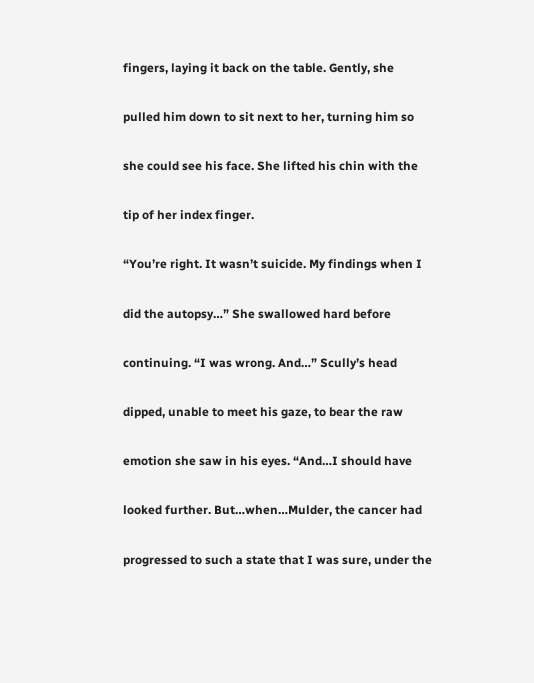fingers, laying it back on the table. Gently, she

pulled him down to sit next to her, turning him so

she could see his face. She lifted his chin with the

tip of her index finger.

“You’re right. It wasn’t suicide. My findings when I

did the autopsy…” She swallowed hard before

continuing. “I was wrong. And…” Scully’s head

dipped, unable to meet his gaze, to bear the raw

emotion she saw in his eyes. “And…I should have

looked further. But…when…Mulder, the cancer had

progressed to such a state that I was sure, under the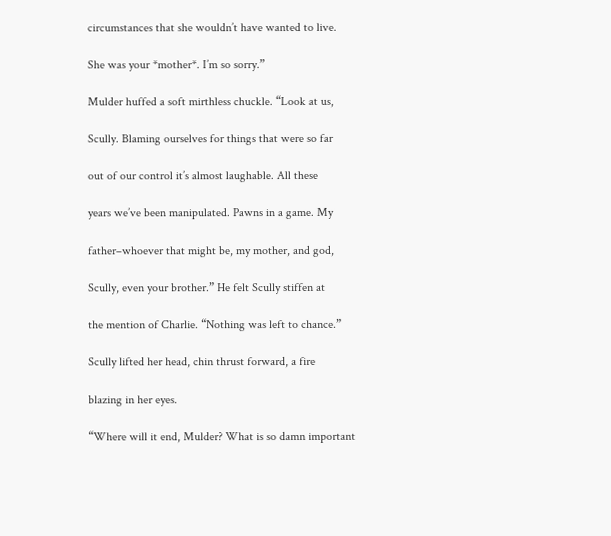circumstances that she wouldn’t have wanted to live.

She was your *mother*. I’m so sorry.”

Mulder huffed a soft mirthless chuckle. “Look at us,

Scully. Blaming ourselves for things that were so far

out of our control it’s almost laughable. All these

years we’ve been manipulated. Pawns in a game. My

father–whoever that might be, my mother, and god,

Scully, even your brother.” He felt Scully stiffen at

the mention of Charlie. “Nothing was left to chance.”

Scully lifted her head, chin thrust forward, a fire

blazing in her eyes.

“Where will it end, Mulder? What is so damn important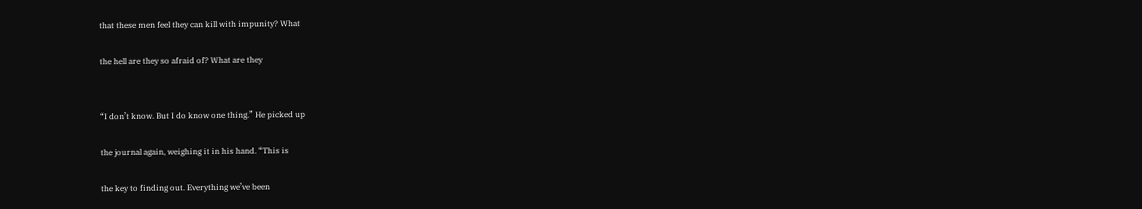that these men feel they can kill with impunity? What

the hell are they so afraid of? What are they


“I don’t know. But I do know one thing.” He picked up

the journal again, weighing it in his hand. “This is

the key to finding out. Everything we’ve been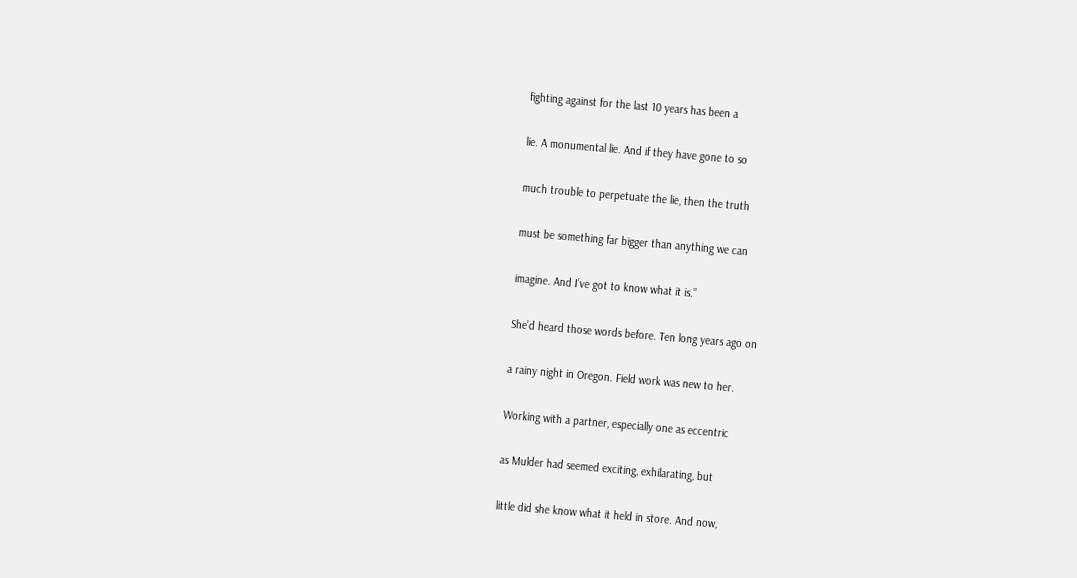fighting against for the last 10 years has been a

lie. A monumental lie. And if they have gone to so

much trouble to perpetuate the lie, then the truth

must be something far bigger than anything we can

imagine. And I’ve got to know what it is.”

She’d heard those words before. Ten long years ago on

a rainy night in Oregon. Field work was new to her.

Working with a partner, especially one as eccentric

as Mulder had seemed exciting, exhilarating, but

little did she know what it held in store. And now,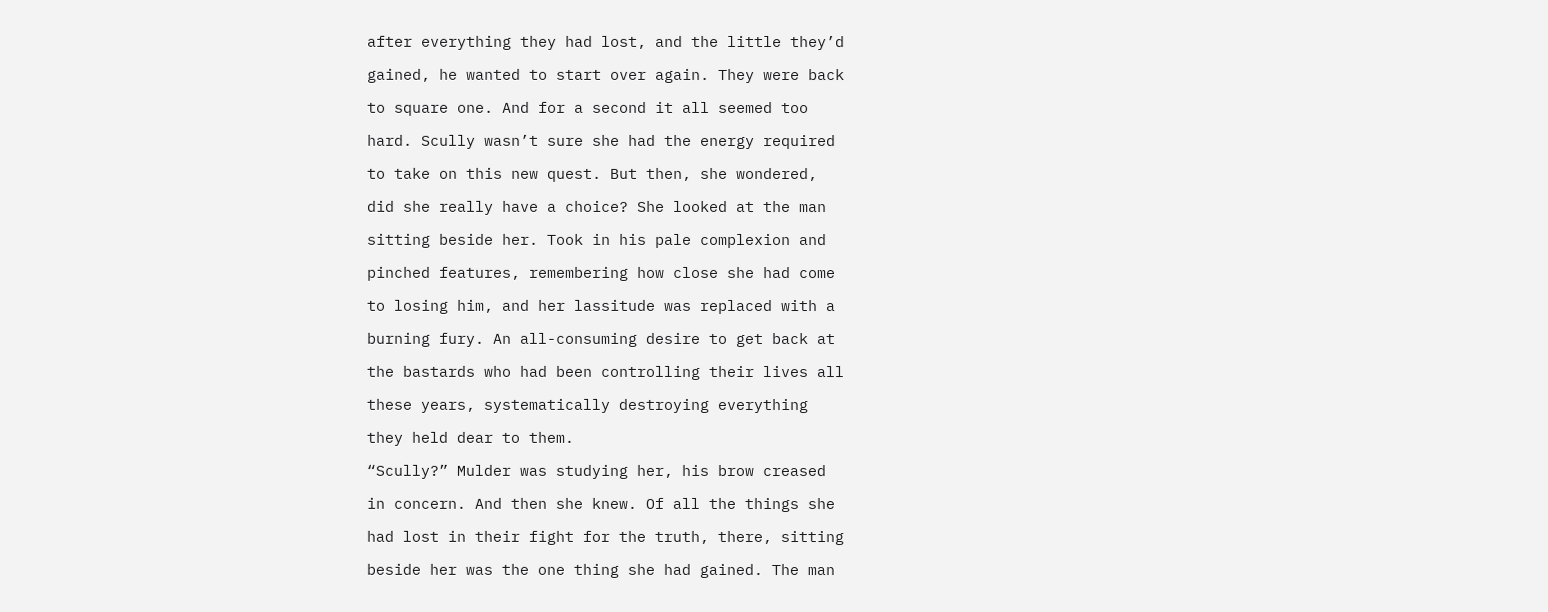after everything they had lost, and the little they’d

gained, he wanted to start over again. They were back

to square one. And for a second it all seemed too

hard. Scully wasn’t sure she had the energy required

to take on this new quest. But then, she wondered,

did she really have a choice? She looked at the man

sitting beside her. Took in his pale complexion and

pinched features, remembering how close she had come

to losing him, and her lassitude was replaced with a

burning fury. An all-consuming desire to get back at

the bastards who had been controlling their lives all

these years, systematically destroying everything

they held dear to them.

“Scully?” Mulder was studying her, his brow creased

in concern. And then she knew. Of all the things she

had lost in their fight for the truth, there, sitting

beside her was the one thing she had gained. The man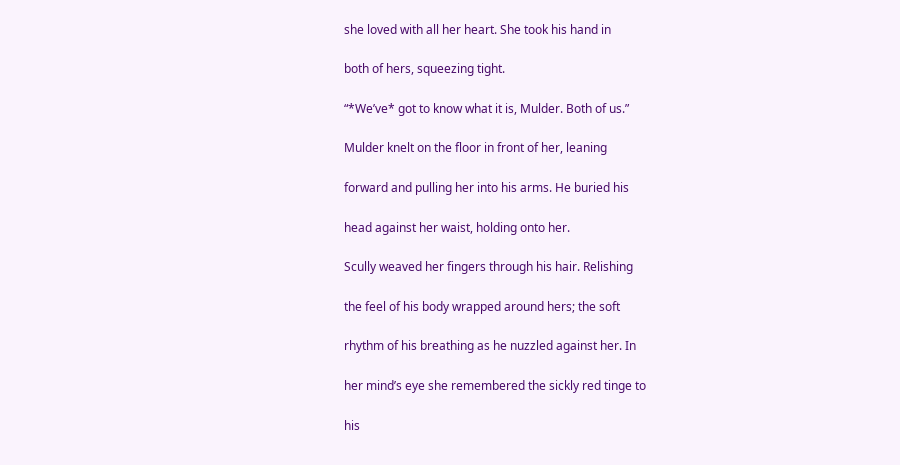she loved with all her heart. She took his hand in

both of hers, squeezing tight.

“*We’ve* got to know what it is, Mulder. Both of us.”

Mulder knelt on the floor in front of her, leaning

forward and pulling her into his arms. He buried his

head against her waist, holding onto her.

Scully weaved her fingers through his hair. Relishing

the feel of his body wrapped around hers; the soft

rhythm of his breathing as he nuzzled against her. In

her mind’s eye she remembered the sickly red tinge to

his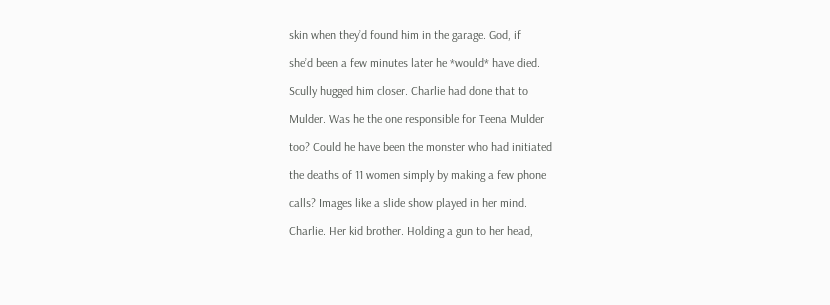skin when they’d found him in the garage. God, if

she’d been a few minutes later he *would* have died.

Scully hugged him closer. Charlie had done that to

Mulder. Was he the one responsible for Teena Mulder

too? Could he have been the monster who had initiated

the deaths of 11 women simply by making a few phone

calls? Images like a slide show played in her mind.

Charlie. Her kid brother. Holding a gun to her head,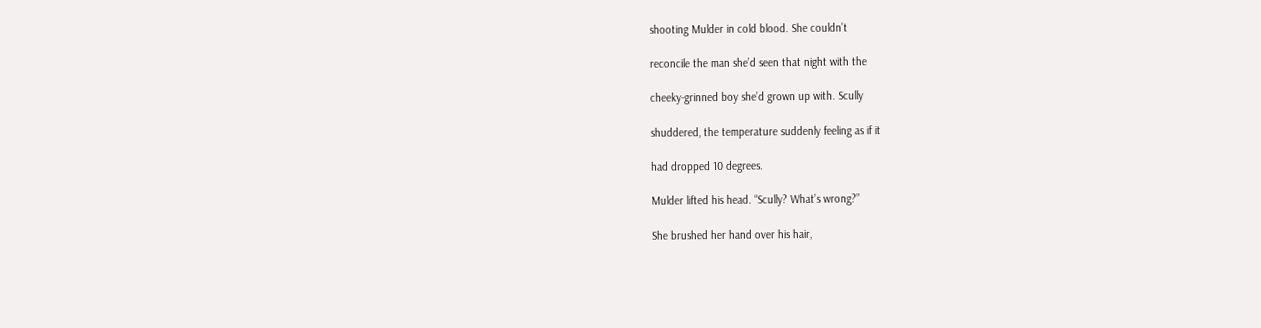shooting Mulder in cold blood. She couldn’t

reconcile the man she’d seen that night with the

cheeky-grinned boy she’d grown up with. Scully

shuddered, the temperature suddenly feeling as if it

had dropped 10 degrees.

Mulder lifted his head. “Scully? What’s wrong?”

She brushed her hand over his hair,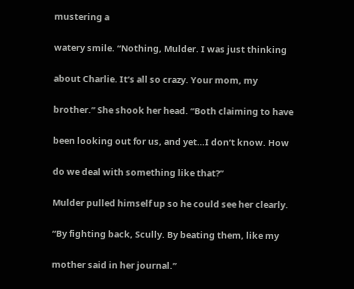mustering a

watery smile. “Nothing, Mulder. I was just thinking

about Charlie. It’s all so crazy. Your mom, my

brother.” She shook her head. “Both claiming to have

been looking out for us, and yet…I don’t know. How

do we deal with something like that?”

Mulder pulled himself up so he could see her clearly.

“By fighting back, Scully. By beating them, like my

mother said in her journal.”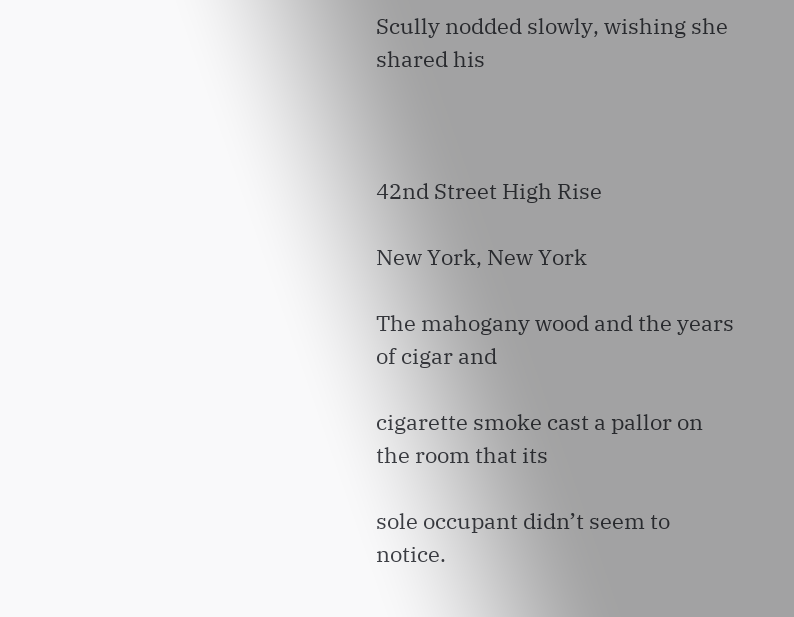Scully nodded slowly, wishing she shared his



42nd Street High Rise

New York, New York

The mahogany wood and the years of cigar and

cigarette smoke cast a pallor on the room that its

sole occupant didn’t seem to notice.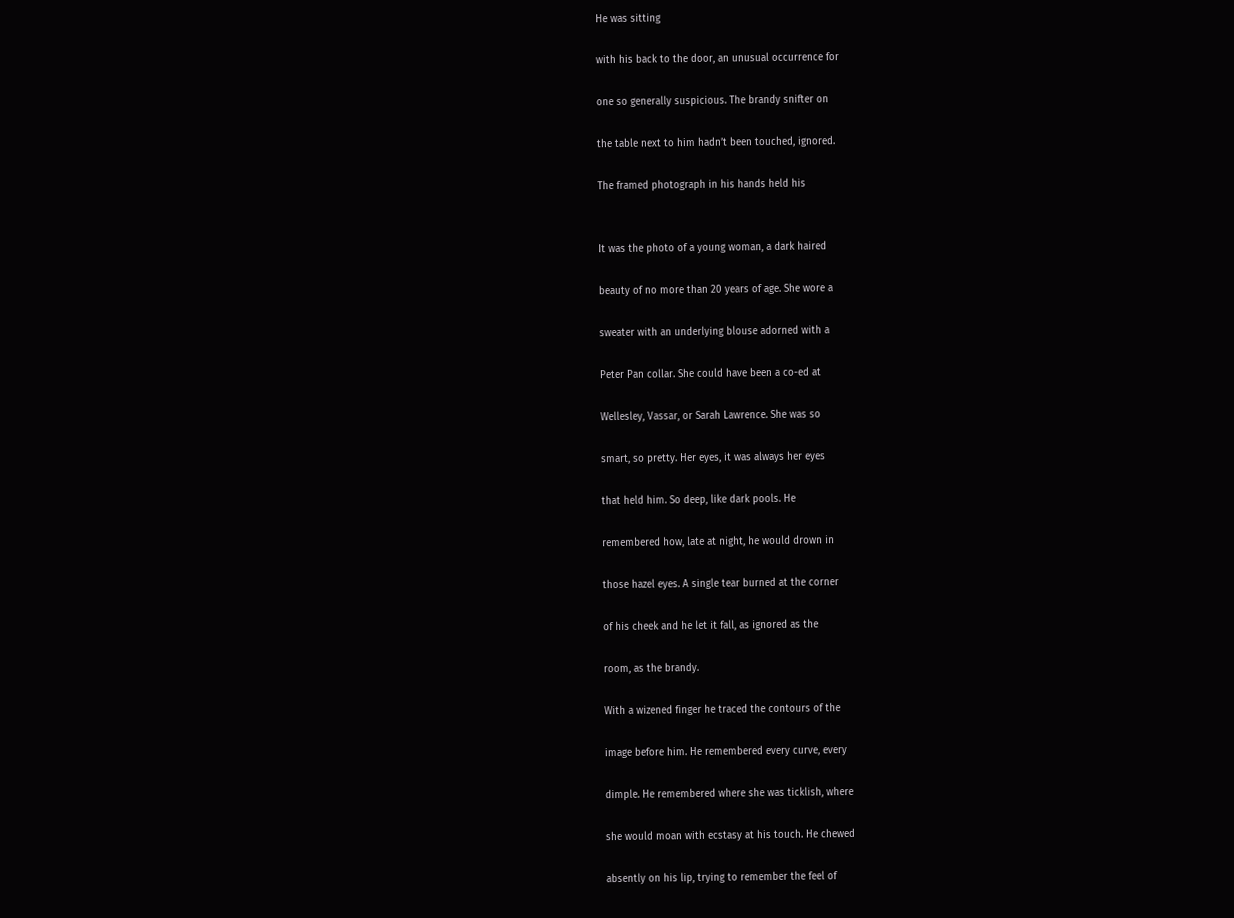He was sitting

with his back to the door, an unusual occurrence for

one so generally suspicious. The brandy snifter on

the table next to him hadn’t been touched, ignored.

The framed photograph in his hands held his


It was the photo of a young woman, a dark haired

beauty of no more than 20 years of age. She wore a

sweater with an underlying blouse adorned with a

Peter Pan collar. She could have been a co-ed at

Wellesley, Vassar, or Sarah Lawrence. She was so

smart, so pretty. Her eyes, it was always her eyes

that held him. So deep, like dark pools. He

remembered how, late at night, he would drown in

those hazel eyes. A single tear burned at the corner

of his cheek and he let it fall, as ignored as the

room, as the brandy.

With a wizened finger he traced the contours of the

image before him. He remembered every curve, every

dimple. He remembered where she was ticklish, where

she would moan with ecstasy at his touch. He chewed

absently on his lip, trying to remember the feel of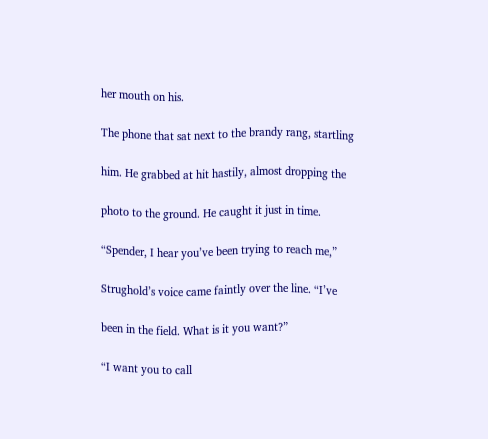her mouth on his.

The phone that sat next to the brandy rang, startling

him. He grabbed at hit hastily, almost dropping the

photo to the ground. He caught it just in time.

“Spender, I hear you’ve been trying to reach me,”

Strughold’s voice came faintly over the line. “I’ve

been in the field. What is it you want?”

“I want you to call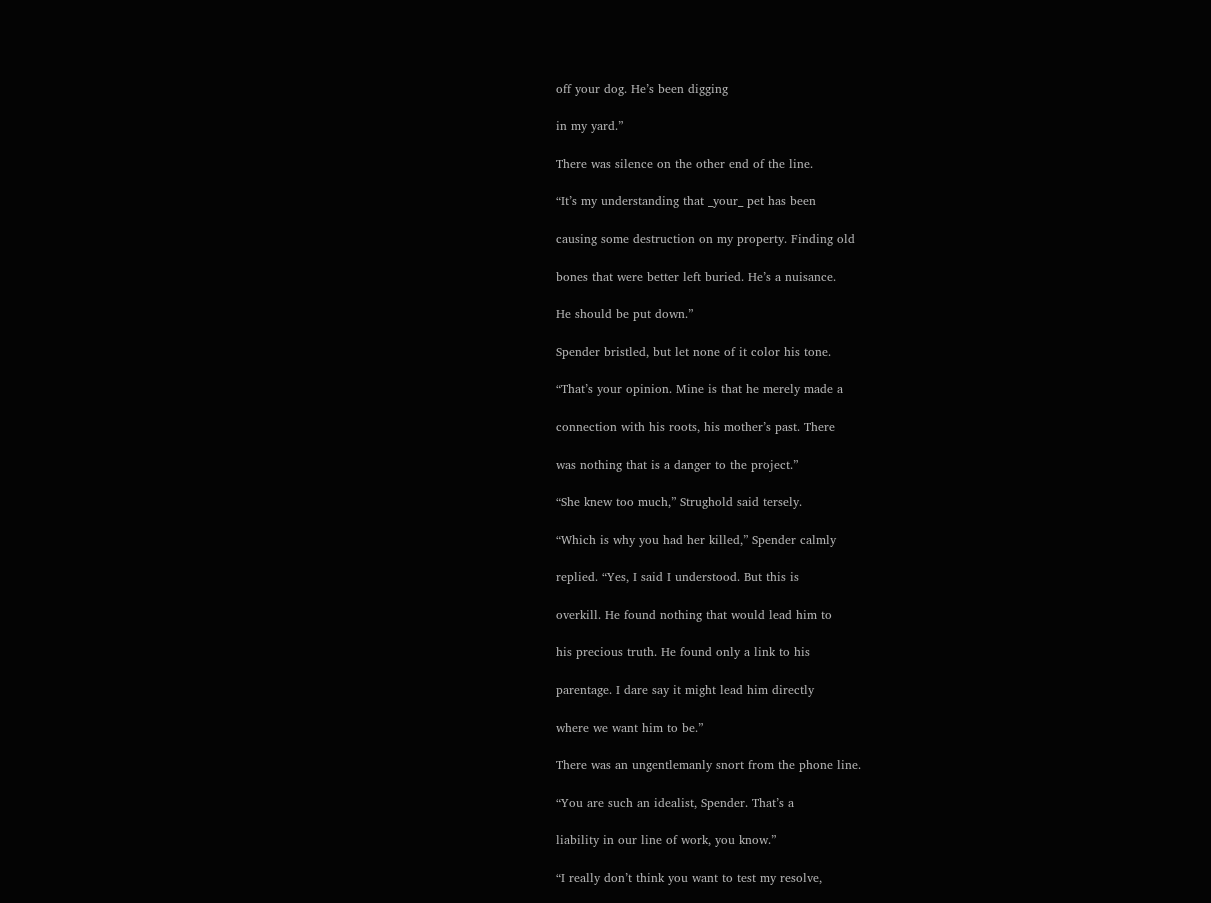off your dog. He’s been digging

in my yard.”

There was silence on the other end of the line.

“It’s my understanding that _your_ pet has been

causing some destruction on my property. Finding old

bones that were better left buried. He’s a nuisance.

He should be put down.”

Spender bristled, but let none of it color his tone.

“That’s your opinion. Mine is that he merely made a

connection with his roots, his mother’s past. There

was nothing that is a danger to the project.”

“She knew too much,” Strughold said tersely.

“Which is why you had her killed,” Spender calmly

replied. “Yes, I said I understood. But this is

overkill. He found nothing that would lead him to

his precious truth. He found only a link to his

parentage. I dare say it might lead him directly

where we want him to be.”

There was an ungentlemanly snort from the phone line.

“You are such an idealist, Spender. That’s a

liability in our line of work, you know.”

“I really don’t think you want to test my resolve,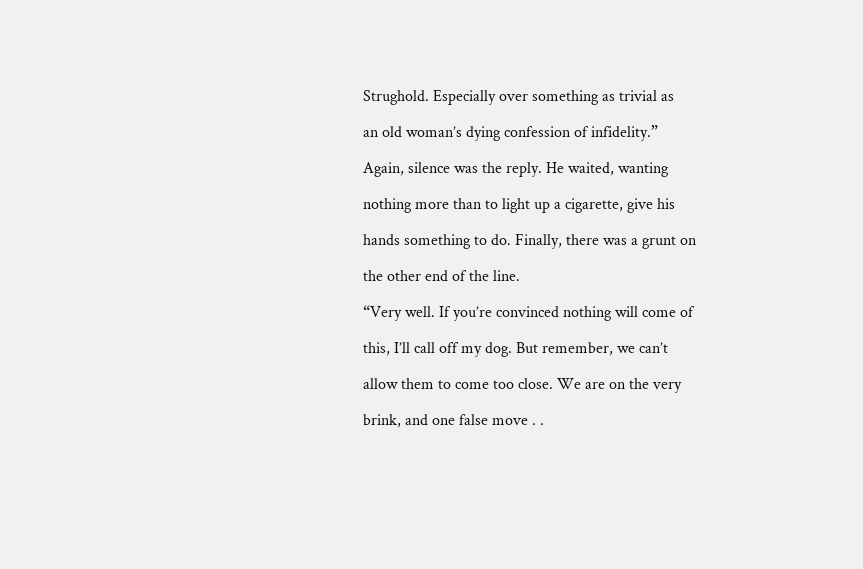Strughold. Especially over something as trivial as

an old woman’s dying confession of infidelity.”

Again, silence was the reply. He waited, wanting

nothing more than to light up a cigarette, give his

hands something to do. Finally, there was a grunt on

the other end of the line.

“Very well. If you’re convinced nothing will come of

this, I’ll call off my dog. But remember, we can’t

allow them to come too close. We are on the very

brink, and one false move . .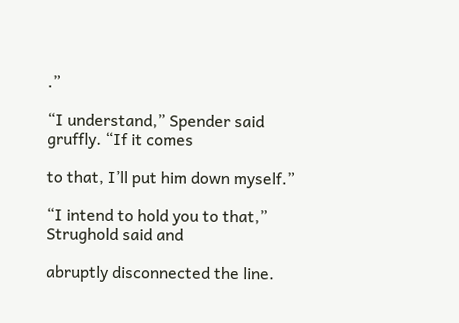.”

“I understand,” Spender said gruffly. “If it comes

to that, I’ll put him down myself.”

“I intend to hold you to that,” Strughold said and

abruptly disconnected the line.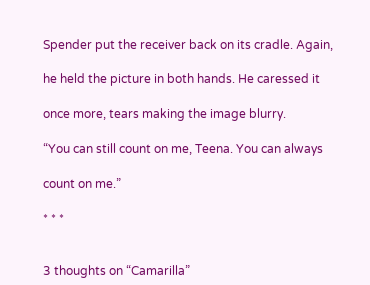Spender put the receiver back on its cradle. Again,

he held the picture in both hands. He caressed it

once more, tears making the image blurry.

“You can still count on me, Teena. You can always

count on me.”

* * *


3 thoughts on “Camarilla”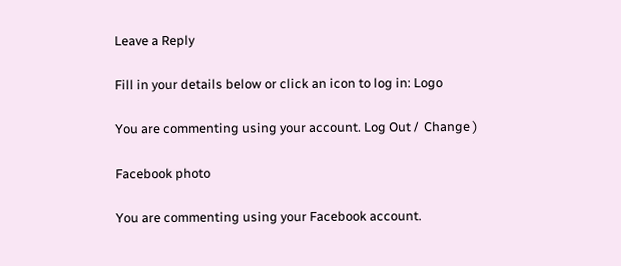Leave a Reply

Fill in your details below or click an icon to log in: Logo

You are commenting using your account. Log Out /  Change )

Facebook photo

You are commenting using your Facebook account.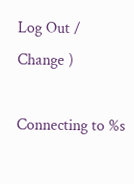Log Out /  Change )

Connecting to %s